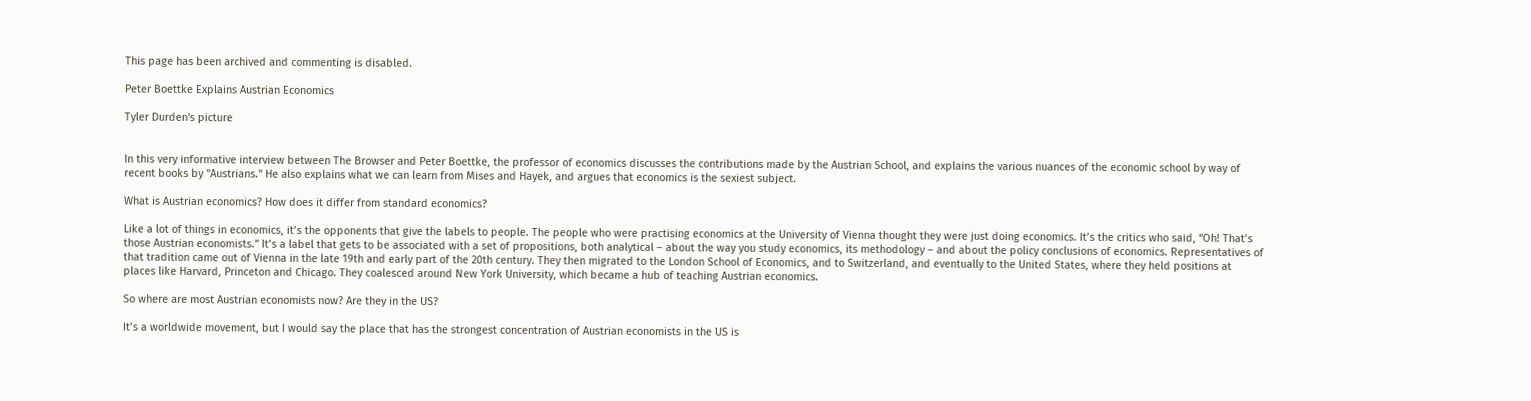This page has been archived and commenting is disabled.

Peter Boettke Explains Austrian Economics

Tyler Durden's picture


In this very informative interview between The Browser and Peter Boettke, the professor of economics discusses the contributions made by the Austrian School, and explains the various nuances of the economic school by way of recent books by "Austrians." He also explains what we can learn from Mises and Hayek, and argues that economics is the sexiest subject.

What is Austrian economics? How does it differ from standard economics?

Like a lot of things in economics, it’s the opponents that give the labels to people. The people who were practising economics at the University of Vienna thought they were just doing economics. It’s the critics who said, “Oh! That’s those Austrian economists.” It’s a label that gets to be associated with a set of propositions, both analytical – about the way you study economics, its methodology – and about the policy conclusions of economics. Representatives of that tradition came out of Vienna in the late 19th and early part of the 20th century. They then migrated to the London School of Economics, and to Switzerland, and eventually to the United States, where they held positions at places like Harvard, Princeton and Chicago. They coalesced around New York University, which became a hub of teaching Austrian economics.

So where are most Austrian economists now? Are they in the US?

It’s a worldwide movement, but I would say the place that has the strongest concentration of Austrian economists in the US is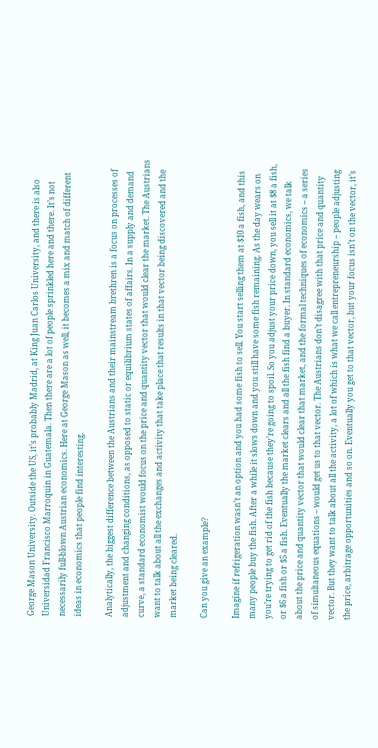George Mason University. Outside the US, it’s probably Madrid, at King Juan Carlos University, and there is also Universidad Francisco Marroquin in Guatemala. Then there are a lot of people sprinkled here and there. It’s not necessarily full-blown Austrian economics. Here at George Mason as well, it becomes a mix and match of different ideas in economics that people find interesting.

Analytically, the biggest difference between the Austrians and their mainstream brethren is a focus on processes of adjustment and changing conditions, as opposed to static or equilibrium states of affairs. In a supply and demand curve, a standard economist would focus on the price and quantity vector that would clear the market. The Austrians want to talk about all the exchanges and activity that take place that results in that vector being discovered and the market being cleared.

Can you give an example?

Imagine if refrigeration wasn’t an option and you had some fish to sell. You start selling them at $10 a fish, and this many people buy the fish. After a while it slows down and you still have some fish remaining. As the day wears on you’re trying to get rid of the fish because they’re going to spoil. So you adjust your price down, you sell it at $8 a fish, or $6 a fish or $5 a fish. Eventually the market clears and all the fish find a buyer. In standard economics, we talk about the price and quantity vector that would clear that market, and the formal techniques of economics – a series of simultaneous equations – would get us to that vector. The Austrians don’t disagree with that price and quantity vector. But they want to talk about all the activity, a lot of which is what we call entrepreneurship – people adjusting the price, arbitrage opportunities and so on. Eventually you get to that vector, but your focus isn’t on the vector, it’s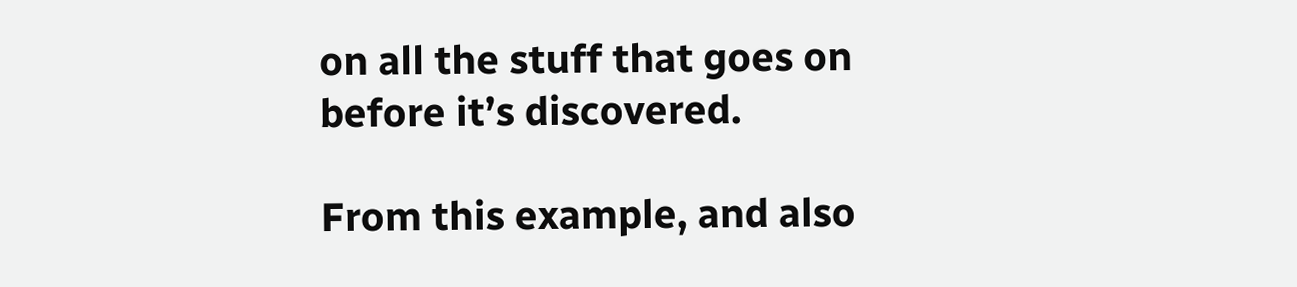on all the stuff that goes on before it’s discovered.

From this example, and also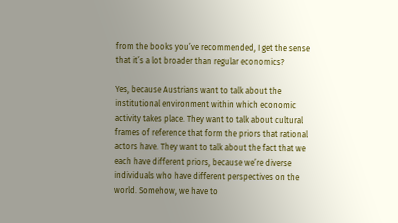from the books you’ve recommended, I get the sense that it’s a lot broader than regular economics?

Yes, because Austrians want to talk about the institutional environment within which economic activity takes place. They want to talk about cultural frames of reference that form the priors that rational actors have. They want to talk about the fact that we each have different priors, because we’re diverse individuals who have different perspectives on the world. Somehow, we have to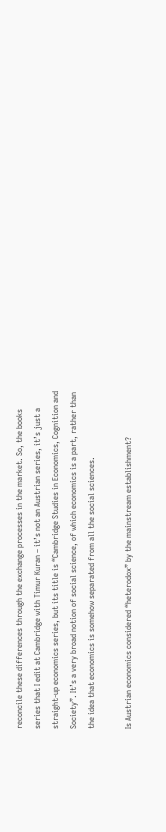reconcile these differences through the exchange processes in the market. So, the books series that I edit at Cambridge with Timur Kuran – it’s not an Austrian series, it’s just a straight-up economics series, but its title is “Cambridge Studies in Economics, Cognition and Society”. It’s a very broad notion of social science, of which economics is a part, rather than the idea that economics is somehow separated from all the social sciences.

Is Austrian economics considered “heterodox” by the mainstream establishment?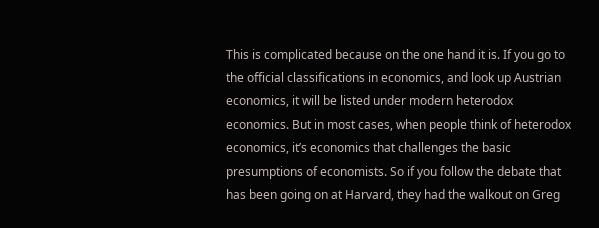This is complicated because on the one hand it is. If you go to the official classifications in economics, and look up Austrian economics, it will be listed under modern heterodox economics. But in most cases, when people think of heterodox economics, it’s economics that challenges the basic presumptions of economists. So if you follow the debate that has been going on at Harvard, they had the walkout on Greg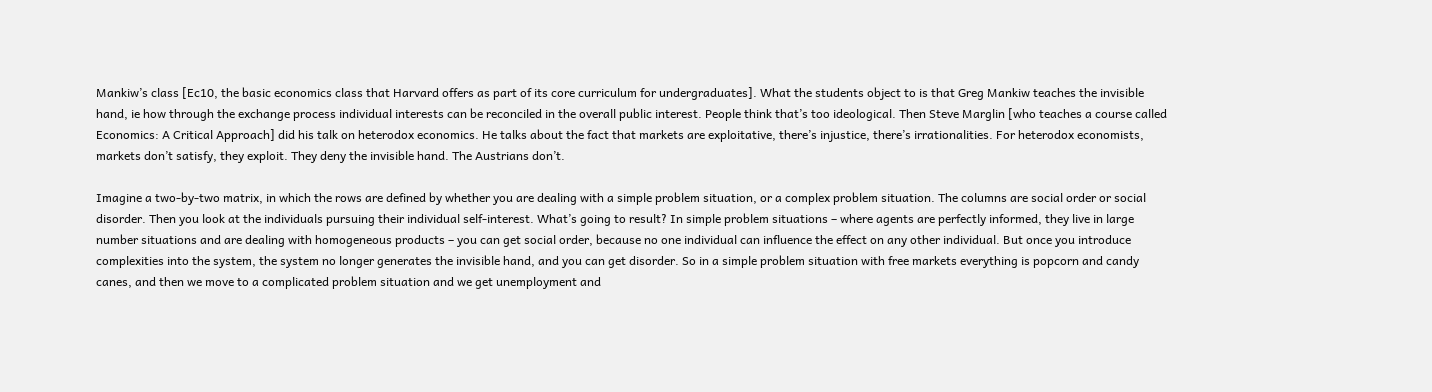Mankiw’s class [Ec10, the basic economics class that Harvard offers as part of its core curriculum for undergraduates]. What the students object to is that Greg Mankiw teaches the invisible hand, ie how through the exchange process individual interests can be reconciled in the overall public interest. People think that’s too ideological. Then Steve Marglin [who teaches a course called Economics: A Critical Approach] did his talk on heterodox economics. He talks about the fact that markets are exploitative, there’s injustice, there’s irrationalities. For heterodox economists, markets don’t satisfy, they exploit. They deny the invisible hand. The Austrians don’t.

Imagine a two-by-two matrix, in which the rows are defined by whether you are dealing with a simple problem situation, or a complex problem situation. The columns are social order or social disorder. Then you look at the individuals pursuing their individual self-interest. What’s going to result? In simple problem situations – where agents are perfectly informed, they live in large number situations and are dealing with homogeneous products – you can get social order, because no one individual can influence the effect on any other individual. But once you introduce complexities into the system, the system no longer generates the invisible hand, and you can get disorder. So in a simple problem situation with free markets everything is popcorn and candy canes, and then we move to a complicated problem situation and we get unemployment and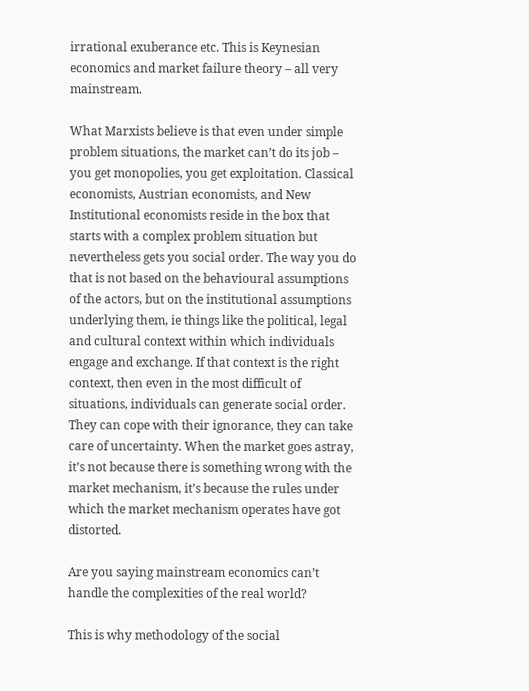irrational exuberance etc. This is Keynesian economics and market failure theory – all very mainstream.

What Marxists believe is that even under simple problem situations, the market can’t do its job – you get monopolies, you get exploitation. Classical economists, Austrian economists, and New Institutional economists reside in the box that starts with a complex problem situation but nevertheless gets you social order. The way you do that is not based on the behavioural assumptions of the actors, but on the institutional assumptions underlying them, ie things like the political, legal and cultural context within which individuals engage and exchange. If that context is the right context, then even in the most difficult of situations, individuals can generate social order. They can cope with their ignorance, they can take care of uncertainty. When the market goes astray, it’s not because there is something wrong with the market mechanism, it’s because the rules under which the market mechanism operates have got distorted.

Are you saying mainstream economics can’t handle the complexities of the real world?

This is why methodology of the social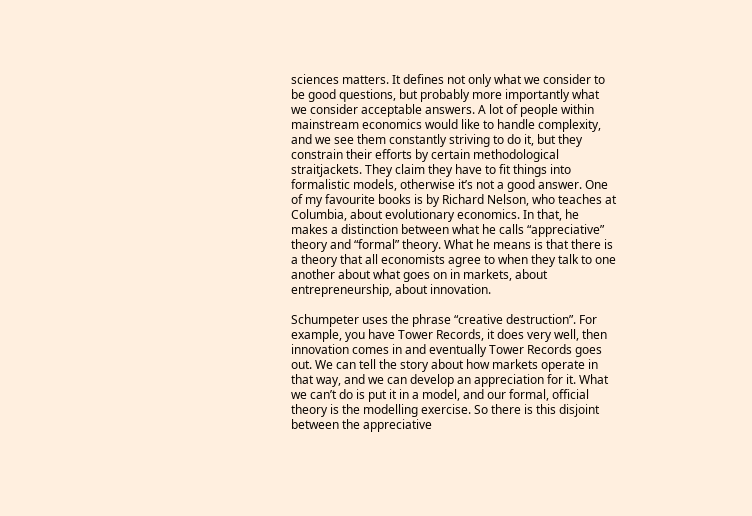sciences matters. It defines not only what we consider to be good questions, but probably more importantly what we consider acceptable answers. A lot of people within mainstream economics would like to handle complexity, and we see them constantly striving to do it, but they constrain their efforts by certain methodological straitjackets. They claim they have to fit things into formalistic models, otherwise it’s not a good answer. One of my favourite books is by Richard Nelson, who teaches at Columbia, about evolutionary economics. In that, he makes a distinction between what he calls “appreciative” theory and “formal” theory. What he means is that there is a theory that all economists agree to when they talk to one another about what goes on in markets, about entrepreneurship, about innovation.

Schumpeter uses the phrase “creative destruction”. For example, you have Tower Records, it does very well, then innovation comes in and eventually Tower Records goes out. We can tell the story about how markets operate in that way, and we can develop an appreciation for it. What we can’t do is put it in a model, and our formal, official theory is the modelling exercise. So there is this disjoint between the appreciative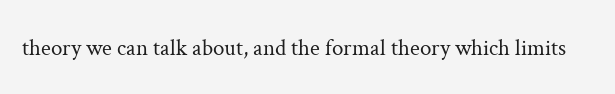theory we can talk about, and the formal theory which limits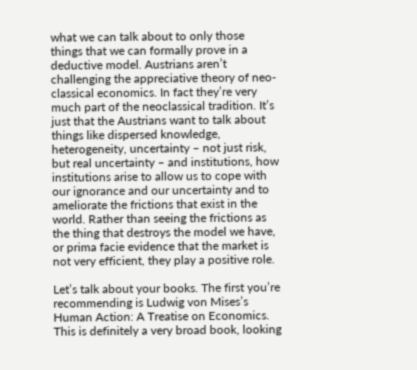what we can talk about to only those things that we can formally prove in a deductive model. Austrians aren’t challenging the appreciative theory of neo-classical economics. In fact they’re very much part of the neoclassical tradition. It’s just that the Austrians want to talk about things like dispersed knowledge, heterogeneity, uncertainty – not just risk, but real uncertainty – and institutions, how institutions arise to allow us to cope with our ignorance and our uncertainty and to ameliorate the frictions that exist in the world. Rather than seeing the frictions as the thing that destroys the model we have, or prima facie evidence that the market is not very efficient, they play a positive role.

Let’s talk about your books. The first you’re recommending is Ludwig von Mises’s Human Action: A Treatise on Economics. This is definitely a very broad book, looking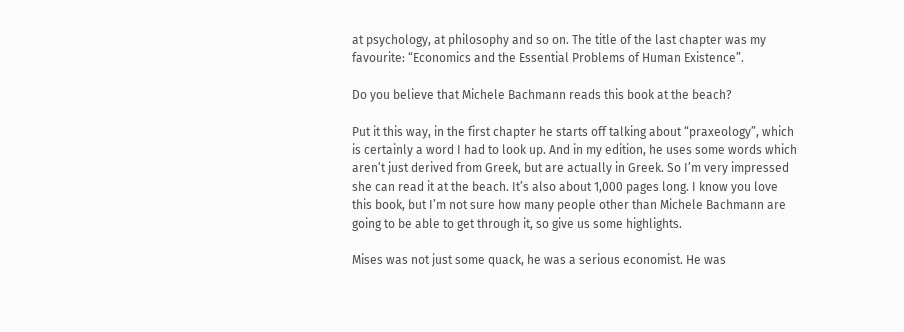at psychology, at philosophy and so on. The title of the last chapter was my favourite: “Economics and the Essential Problems of Human Existence”.

Do you believe that Michele Bachmann reads this book at the beach?

Put it this way, in the first chapter he starts off talking about “praxeology”, which is certainly a word I had to look up. And in my edition, he uses some words which aren’t just derived from Greek, but are actually in Greek. So I’m very impressed she can read it at the beach. It’s also about 1,000 pages long. I know you love this book, but I’m not sure how many people other than Michele Bachmann are going to be able to get through it, so give us some highlights.

Mises was not just some quack, he was a serious economist. He was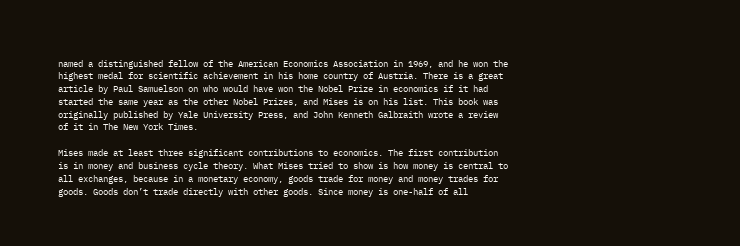named a distinguished fellow of the American Economics Association in 1969, and he won the highest medal for scientific achievement in his home country of Austria. There is a great article by Paul Samuelson on who would have won the Nobel Prize in economics if it had started the same year as the other Nobel Prizes, and Mises is on his list. This book was originally published by Yale University Press, and John Kenneth Galbraith wrote a review of it in The New York Times.

Mises made at least three significant contributions to economics. The first contribution is in money and business cycle theory. What Mises tried to show is how money is central to all exchanges, because in a monetary economy, goods trade for money and money trades for goods. Goods don’t trade directly with other goods. Since money is one-half of all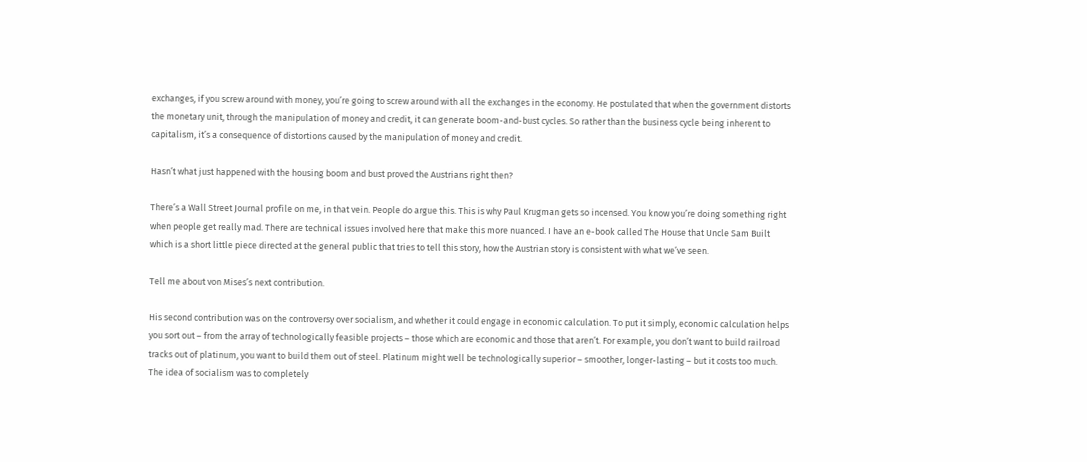exchanges, if you screw around with money, you’re going to screw around with all the exchanges in the economy. He postulated that when the government distorts the monetary unit, through the manipulation of money and credit, it can generate boom-and-bust cycles. So rather than the business cycle being inherent to capitalism, it’s a consequence of distortions caused by the manipulation of money and credit.

Hasn’t what just happened with the housing boom and bust proved the Austrians right then?

There’s a Wall Street Journal profile on me, in that vein. People do argue this. This is why Paul Krugman gets so incensed. You know you’re doing something right when people get really mad. There are technical issues involved here that make this more nuanced. I have an e-book called The House that Uncle Sam Built which is a short little piece directed at the general public that tries to tell this story, how the Austrian story is consistent with what we’ve seen.

Tell me about von Mises’s next contribution.

His second contribution was on the controversy over socialism, and whether it could engage in economic calculation. To put it simply, economic calculation helps you sort out – from the array of technologically feasible projects – those which are economic and those that aren’t. For example, you don’t want to build railroad tracks out of platinum, you want to build them out of steel. Platinum might well be technologically superior – smoother, longer-lasting – but it costs too much. The idea of socialism was to completely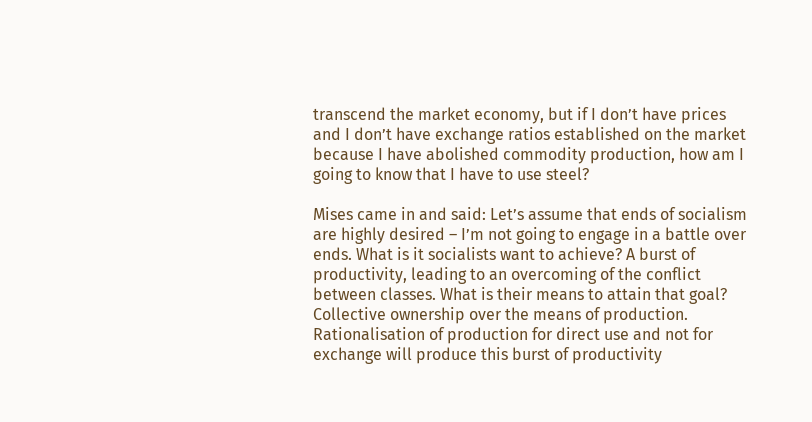transcend the market economy, but if I don’t have prices and I don’t have exchange ratios established on the market because I have abolished commodity production, how am I going to know that I have to use steel?

Mises came in and said: Let’s assume that ends of socialism are highly desired – I’m not going to engage in a battle over ends. What is it socialists want to achieve? A burst of productivity, leading to an overcoming of the conflict between classes. What is their means to attain that goal? Collective ownership over the means of production. Rationalisation of production for direct use and not for exchange will produce this burst of productivity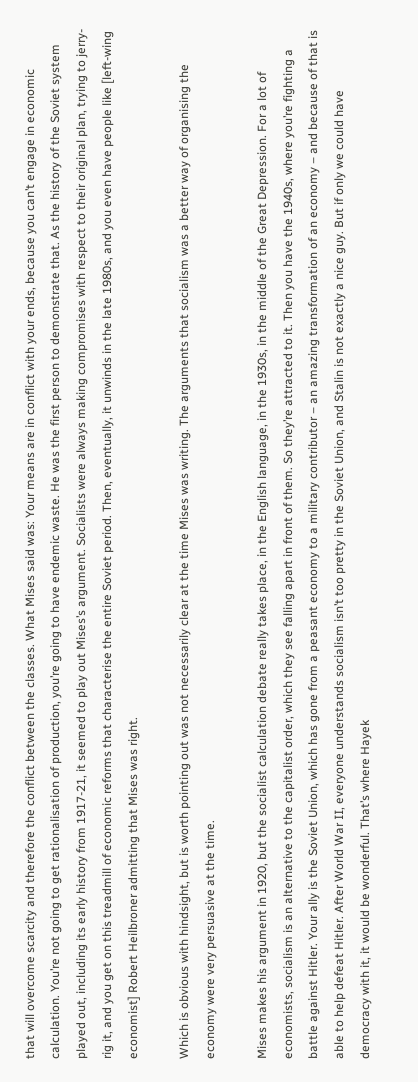that will overcome scarcity and therefore the conflict between the classes. What Mises said was: Your means are in conflict with your ends, because you can’t engage in economic calculation. You’re not going to get rationalisation of production, you’re going to have endemic waste. He was the first person to demonstrate that. As the history of the Soviet system played out, including its early history from 1917-21, it seemed to play out Mises’s argument. Socialists were always making compromises with respect to their original plan, trying to jerry-rig it, and you get on this treadmill of economic reforms that characterise the entire Soviet period. Then, eventually, it unwinds in the late 1980s, and you even have people like [left-wing economist] Robert Heilbroner admitting that Mises was right.

Which is obvious with hindsight, but is worth pointing out was not necessarily clear at the time Mises was writing. The arguments that socialism was a better way of organising the economy were very persuasive at the time.

Mises makes his argument in 1920, but the socialist calculation debate really takes place, in the English language, in the 1930s, in the middle of the Great Depression. For a lot of economists, socialism is an alternative to the capitalist order, which they see falling apart in front of them. So they’re attracted to it. Then you have the 1940s, where you’re fighting a battle against Hitler. Your ally is the Soviet Union, which has gone from a peasant economy to a military contributor – an amazing transformation of an economy – and because of that is able to help defeat Hitler. After World War II, everyone understands socialism isn’t too pretty in the Soviet Union, and Stalin is not exactly a nice guy. But if only we could have democracy with it, it would be wonderful. That’s where Hayek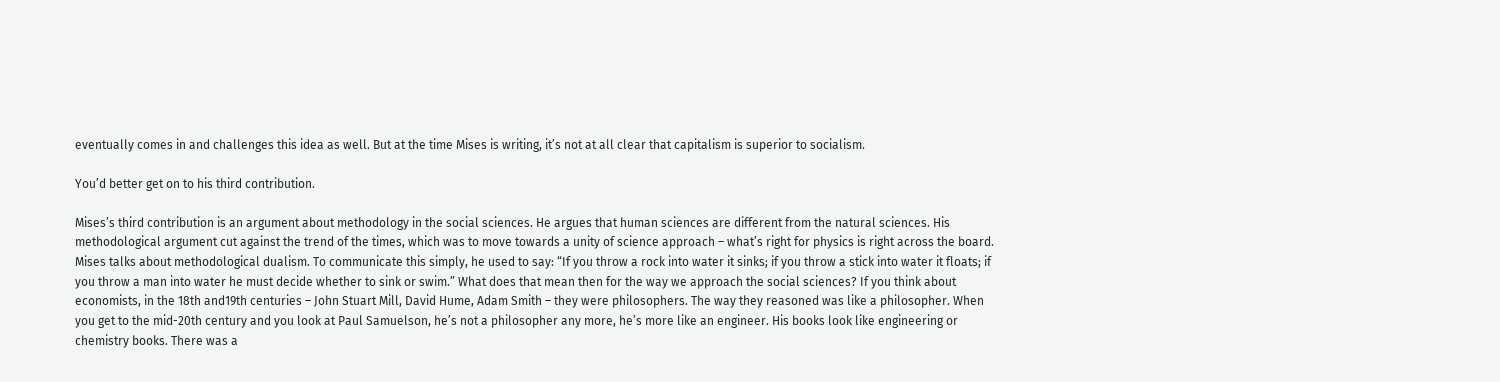eventually comes in and challenges this idea as well. But at the time Mises is writing, it’s not at all clear that capitalism is superior to socialism.

You’d better get on to his third contribution.

Mises’s third contribution is an argument about methodology in the social sciences. He argues that human sciences are different from the natural sciences. His methodological argument cut against the trend of the times, which was to move towards a unity of science approach – what’s right for physics is right across the board. Mises talks about methodological dualism. To communicate this simply, he used to say: “If you throw a rock into water it sinks; if you throw a stick into water it floats; if you throw a man into water he must decide whether to sink or swim.” What does that mean then for the way we approach the social sciences? If you think about economists, in the 18th and19th centuries – John Stuart Mill, David Hume, Adam Smith – they were philosophers. The way they reasoned was like a philosopher. When you get to the mid-20th century and you look at Paul Samuelson, he’s not a philosopher any more, he’s more like an engineer. His books look like engineering or chemistry books. There was a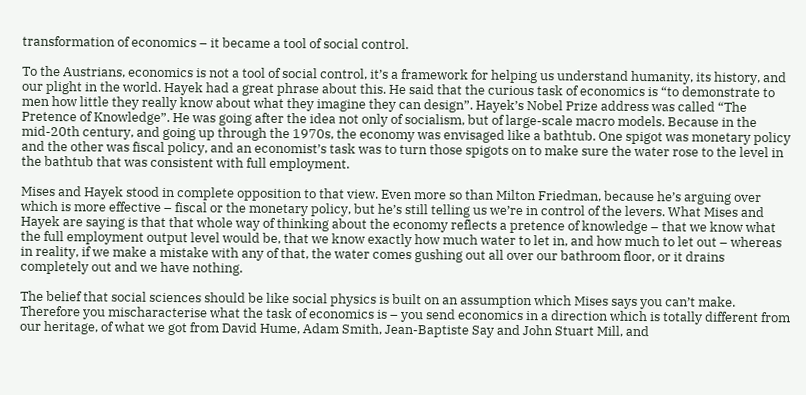transformation of economics – it became a tool of social control.

To the Austrians, economics is not a tool of social control, it’s a framework for helping us understand humanity, its history, and our plight in the world. Hayek had a great phrase about this. He said that the curious task of economics is “to demonstrate to men how little they really know about what they imagine they can design”. Hayek’s Nobel Prize address was called “The Pretence of Knowledge”. He was going after the idea not only of socialism, but of large-scale macro models. Because in the mid-20th century, and going up through the 1970s, the economy was envisaged like a bathtub. One spigot was monetary policy and the other was fiscal policy, and an economist’s task was to turn those spigots on to make sure the water rose to the level in the bathtub that was consistent with full employment.

Mises and Hayek stood in complete opposition to that view. Even more so than Milton Friedman, because he’s arguing over which is more effective – fiscal or the monetary policy, but he’s still telling us we’re in control of the levers. What Mises and Hayek are saying is that that whole way of thinking about the economy reflects a pretence of knowledge – that we know what the full employment output level would be, that we know exactly how much water to let in, and how much to let out – whereas in reality, if we make a mistake with any of that, the water comes gushing out all over our bathroom floor, or it drains completely out and we have nothing.

The belief that social sciences should be like social physics is built on an assumption which Mises says you can’t make. Therefore you mischaracterise what the task of economics is – you send economics in a direction which is totally different from our heritage, of what we got from David Hume, Adam Smith, Jean-Baptiste Say and John Stuart Mill, and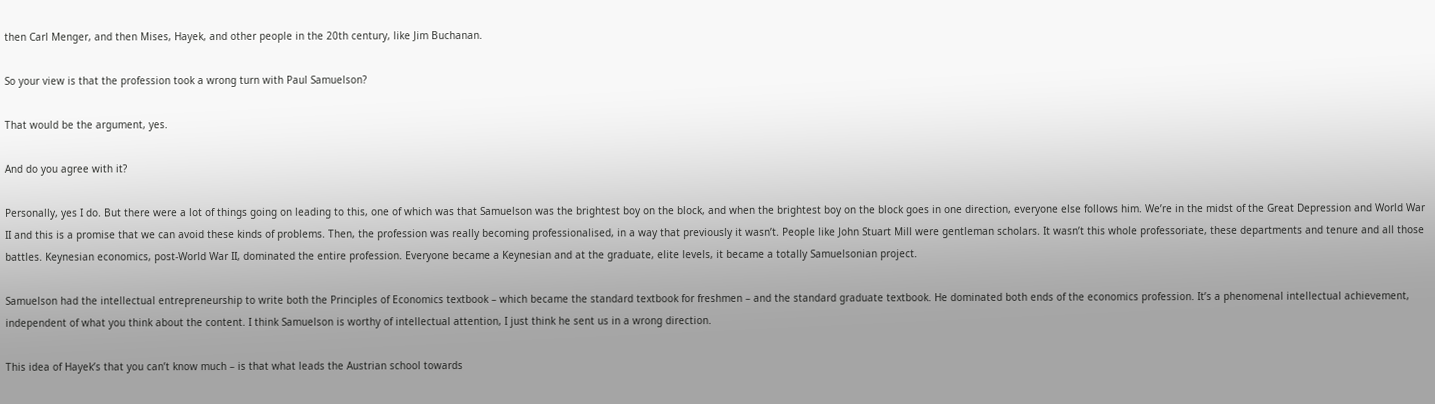then Carl Menger, and then Mises, Hayek, and other people in the 20th century, like Jim Buchanan.

So your view is that the profession took a wrong turn with Paul Samuelson?

That would be the argument, yes.

And do you agree with it?

Personally, yes I do. But there were a lot of things going on leading to this, one of which was that Samuelson was the brightest boy on the block, and when the brightest boy on the block goes in one direction, everyone else follows him. We’re in the midst of the Great Depression and World War II and this is a promise that we can avoid these kinds of problems. Then, the profession was really becoming professionalised, in a way that previously it wasn’t. People like John Stuart Mill were gentleman scholars. It wasn’t this whole professoriate, these departments and tenure and all those battles. Keynesian economics, post-World War II, dominated the entire profession. Everyone became a Keynesian and at the graduate, elite levels, it became a totally Samuelsonian project.

Samuelson had the intellectual entrepreneurship to write both the Principles of Economics textbook – which became the standard textbook for freshmen – and the standard graduate textbook. He dominated both ends of the economics profession. It’s a phenomenal intellectual achievement, independent of what you think about the content. I think Samuelson is worthy of intellectual attention, I just think he sent us in a wrong direction.

This idea of Hayek’s that you can’t know much – is that what leads the Austrian school towards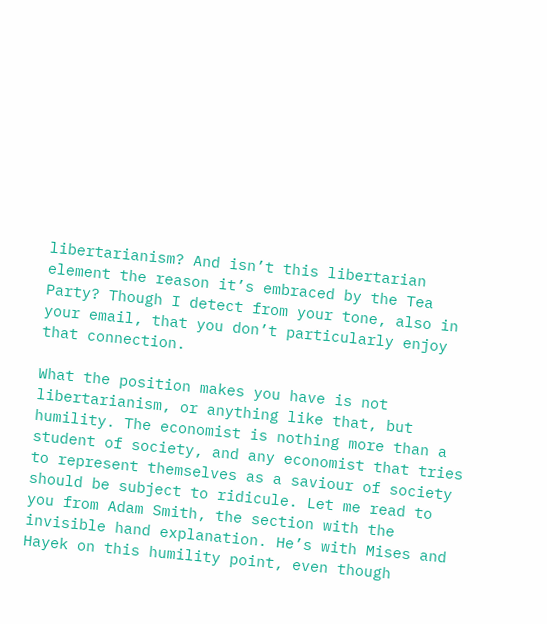libertarianism? And isn’t this libertarian element the reason it’s embraced by the Tea Party? Though I detect from your tone, also in your email, that you don’t particularly enjoy that connection.

What the position makes you have is not libertarianism, or anything like that, but humility. The economist is nothing more than a student of society, and any economist that tries to represent themselves as a saviour of society should be subject to ridicule. Let me read to you from Adam Smith, the section with the invisible hand explanation. He’s with Mises and Hayek on this humility point, even though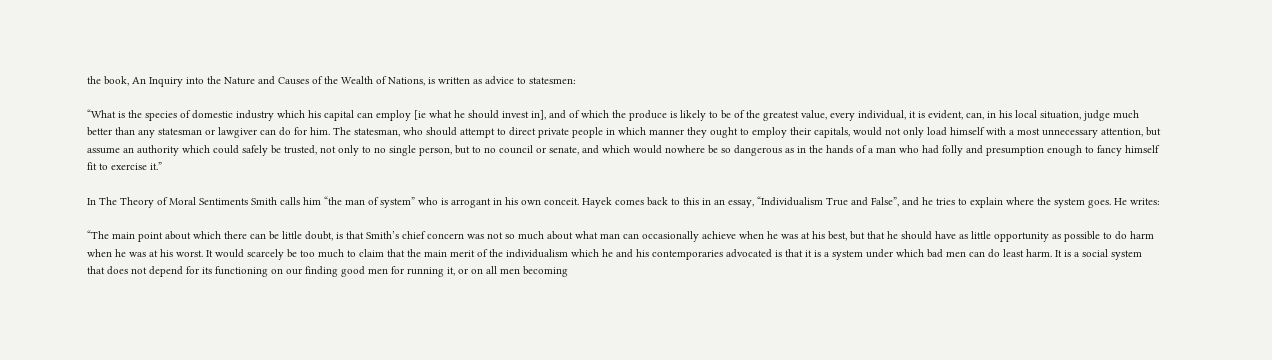the book, An Inquiry into the Nature and Causes of the Wealth of Nations, is written as advice to statesmen:

“What is the species of domestic industry which his capital can employ [ie what he should invest in], and of which the produce is likely to be of the greatest value, every individual, it is evident, can, in his local situation, judge much better than any statesman or lawgiver can do for him. The statesman, who should attempt to direct private people in which manner they ought to employ their capitals, would not only load himself with a most unnecessary attention, but assume an authority which could safely be trusted, not only to no single person, but to no council or senate, and which would nowhere be so dangerous as in the hands of a man who had folly and presumption enough to fancy himself fit to exercise it.”

In The Theory of Moral Sentiments Smith calls him “the man of system” who is arrogant in his own conceit. Hayek comes back to this in an essay, “Individualism True and False”, and he tries to explain where the system goes. He writes:

“The main point about which there can be little doubt, is that Smith’s chief concern was not so much about what man can occasionally achieve when he was at his best, but that he should have as little opportunity as possible to do harm when he was at his worst. It would scarcely be too much to claim that the main merit of the individualism which he and his contemporaries advocated is that it is a system under which bad men can do least harm. It is a social system that does not depend for its functioning on our finding good men for running it, or on all men becoming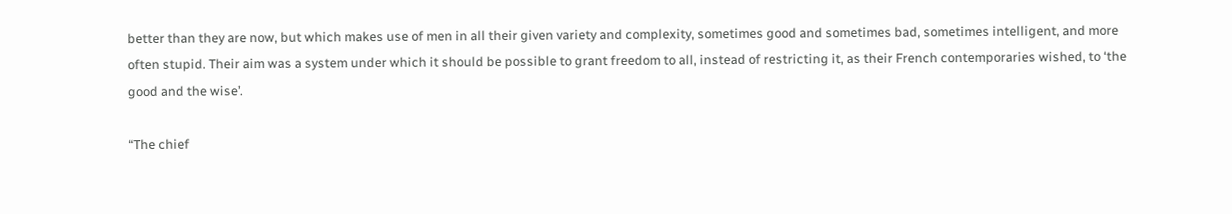better than they are now, but which makes use of men in all their given variety and complexity, sometimes good and sometimes bad, sometimes intelligent, and more often stupid. Their aim was a system under which it should be possible to grant freedom to all, instead of restricting it, as their French contemporaries wished, to ‘the good and the wise’.

“The chief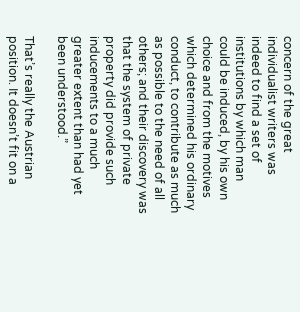concern of the great individualist writers was indeed to find a set of institutions by which man could be induced, by his own choice and from the motives which determined his ordinary conduct, to contribute as much as possible to the need of all others; and their discovery was that the system of private property did provide such inducements to a much greater extent than had yet been understood.”

That’s really the Austrian position. It doesn’t fit on a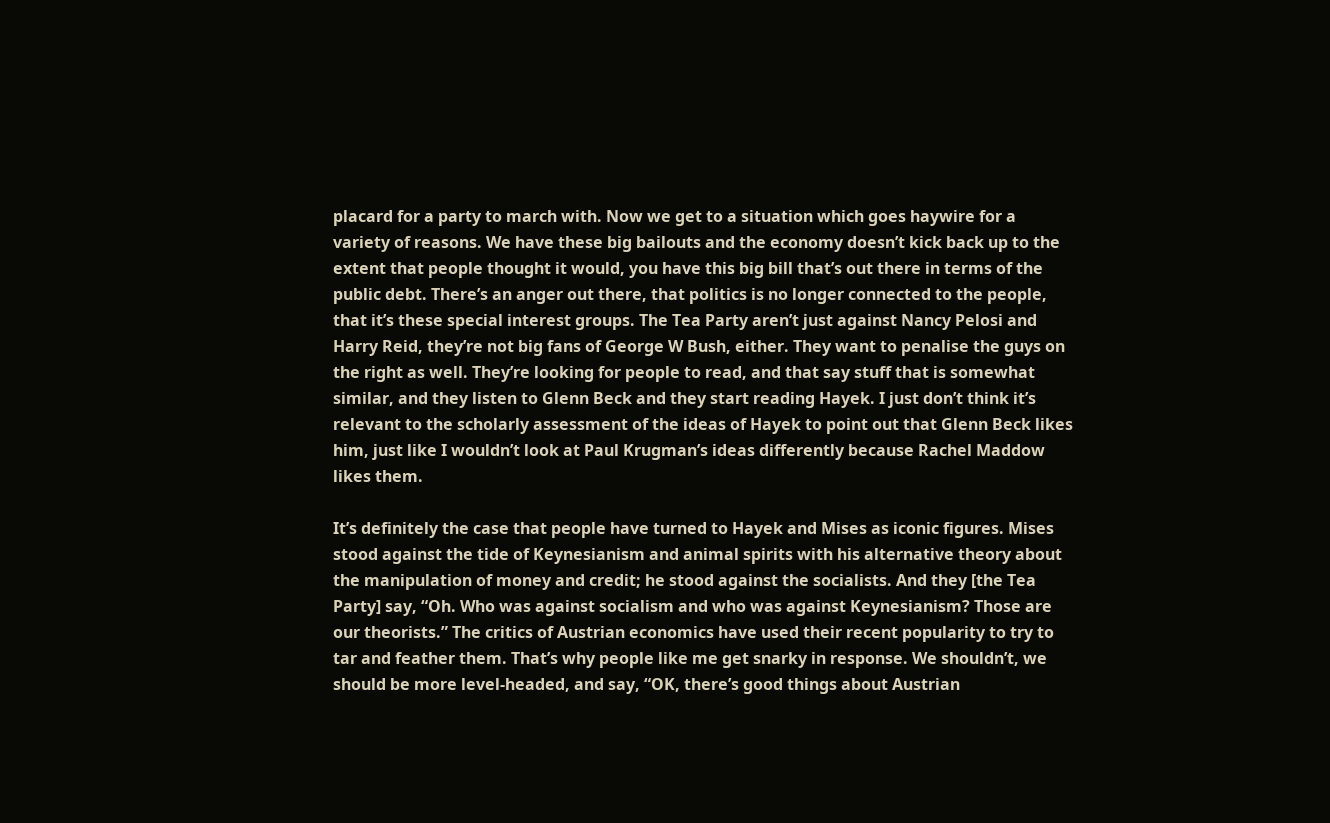placard for a party to march with. Now we get to a situation which goes haywire for a variety of reasons. We have these big bailouts and the economy doesn’t kick back up to the extent that people thought it would, you have this big bill that’s out there in terms of the public debt. There’s an anger out there, that politics is no longer connected to the people, that it’s these special interest groups. The Tea Party aren’t just against Nancy Pelosi and Harry Reid, they’re not big fans of George W Bush, either. They want to penalise the guys on the right as well. They’re looking for people to read, and that say stuff that is somewhat similar, and they listen to Glenn Beck and they start reading Hayek. I just don’t think it’s relevant to the scholarly assessment of the ideas of Hayek to point out that Glenn Beck likes him, just like I wouldn’t look at Paul Krugman’s ideas differently because Rachel Maddow likes them.

It’s definitely the case that people have turned to Hayek and Mises as iconic figures. Mises stood against the tide of Keynesianism and animal spirits with his alternative theory about the manipulation of money and credit; he stood against the socialists. And they [the Tea Party] say, “Oh. Who was against socialism and who was against Keynesianism? Those are our theorists.” The critics of Austrian economics have used their recent popularity to try to tar and feather them. That’s why people like me get snarky in response. We shouldn’t, we should be more level-headed, and say, “OK, there’s good things about Austrian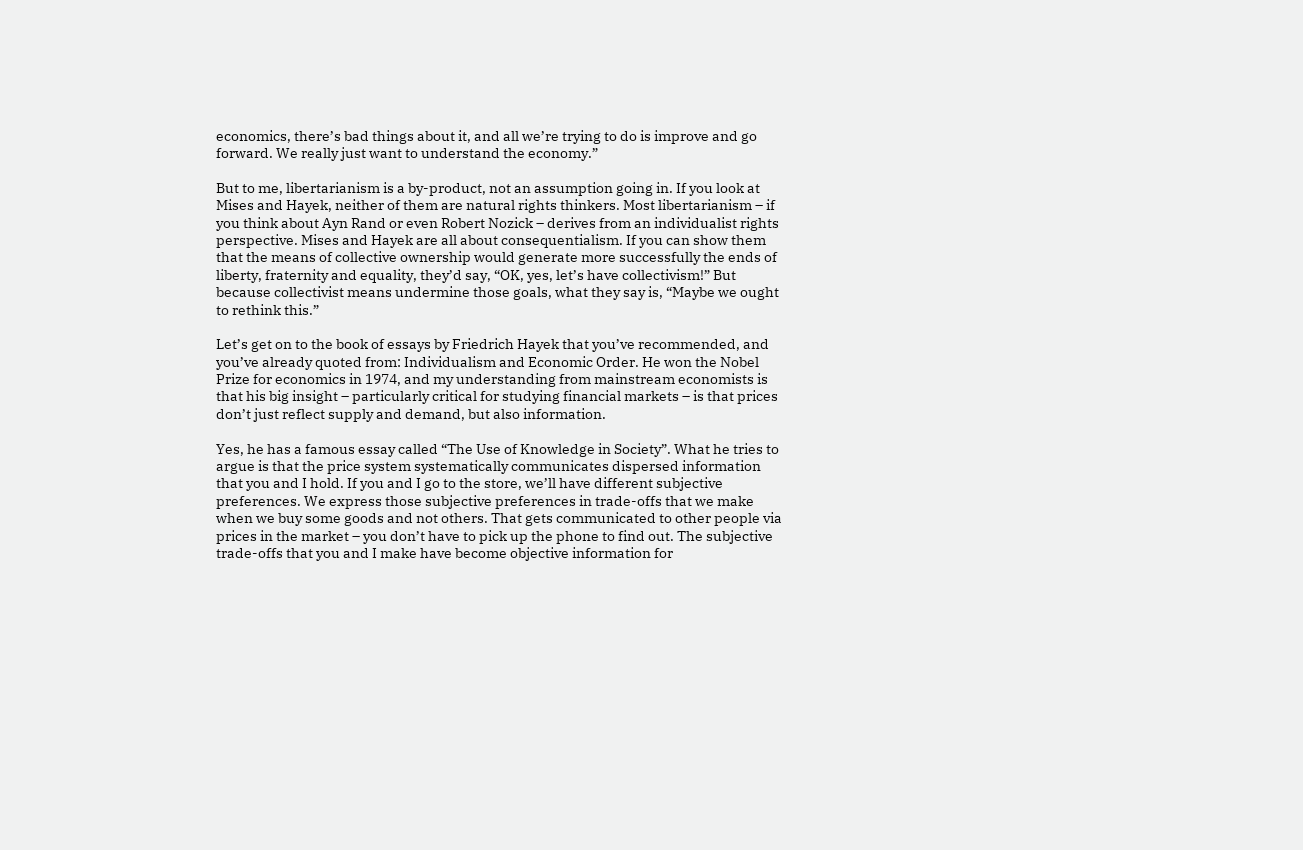economics, there’s bad things about it, and all we’re trying to do is improve and go forward. We really just want to understand the economy.”

But to me, libertarianism is a by-product, not an assumption going in. If you look at Mises and Hayek, neither of them are natural rights thinkers. Most libertarianism – if you think about Ayn Rand or even Robert Nozick – derives from an individualist rights perspective. Mises and Hayek are all about consequentialism. If you can show them that the means of collective ownership would generate more successfully the ends of liberty, fraternity and equality, they’d say, “OK, yes, let’s have collectivism!” But because collectivist means undermine those goals, what they say is, “Maybe we ought to rethink this.”

Let’s get on to the book of essays by Friedrich Hayek that you’ve recommended, and you’ve already quoted from: Individualism and Economic Order. He won the Nobel Prize for economics in 1974, and my understanding from mainstream economists is that his big insight – particularly critical for studying financial markets – is that prices don’t just reflect supply and demand, but also information.

Yes, he has a famous essay called “The Use of Knowledge in Society”. What he tries to argue is that the price system systematically communicates dispersed information that you and I hold. If you and I go to the store, we’ll have different subjective preferences. We express those subjective preferences in trade-offs that we make when we buy some goods and not others. That gets communicated to other people via prices in the market – you don’t have to pick up the phone to find out. The subjective trade-offs that you and I make have become objective information for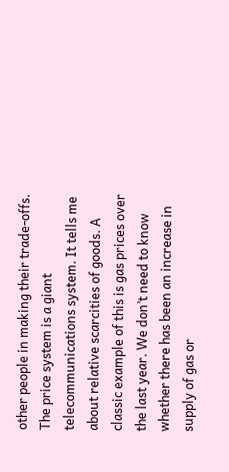other people in making their trade-offs. The price system is a giant telecommunications system. It tells me about relative scarcities of goods. A classic example of this is gas prices over the last year. We don’t need to know whether there has been an increase in supply of gas or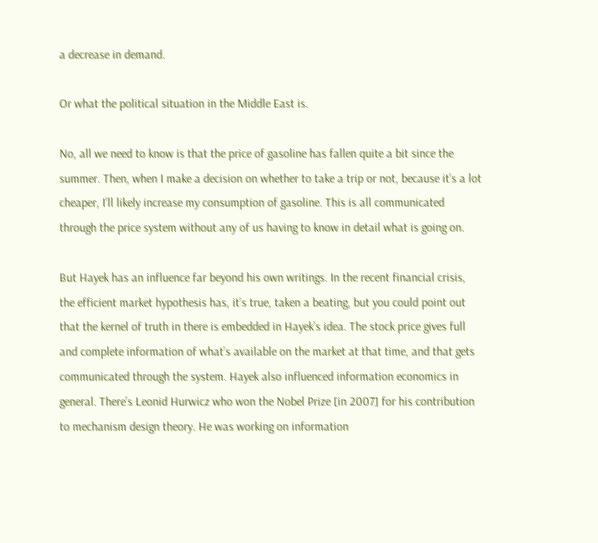a decrease in demand.

Or what the political situation in the Middle East is.

No, all we need to know is that the price of gasoline has fallen quite a bit since the summer. Then, when I make a decision on whether to take a trip or not, because it’s a lot cheaper, I’ll likely increase my consumption of gasoline. This is all communicated through the price system without any of us having to know in detail what is going on.

But Hayek has an influence far beyond his own writings. In the recent financial crisis, the efficient market hypothesis has, it’s true, taken a beating, but you could point out that the kernel of truth in there is embedded in Hayek’s idea. The stock price gives full and complete information of what’s available on the market at that time, and that gets communicated through the system. Hayek also influenced information economics in general. There’s Leonid Hurwicz who won the Nobel Prize [in 2007] for his contribution to mechanism design theory. He was working on information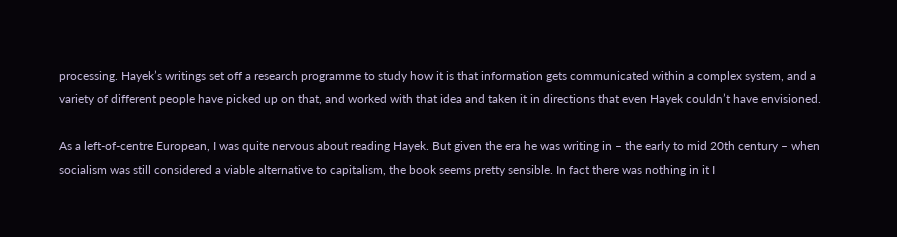processing. Hayek’s writings set off a research programme to study how it is that information gets communicated within a complex system, and a variety of different people have picked up on that, and worked with that idea and taken it in directions that even Hayek couldn’t have envisioned.

As a left-of-centre European, I was quite nervous about reading Hayek. But given the era he was writing in – the early to mid 20th century – when socialism was still considered a viable alternative to capitalism, the book seems pretty sensible. In fact there was nothing in it I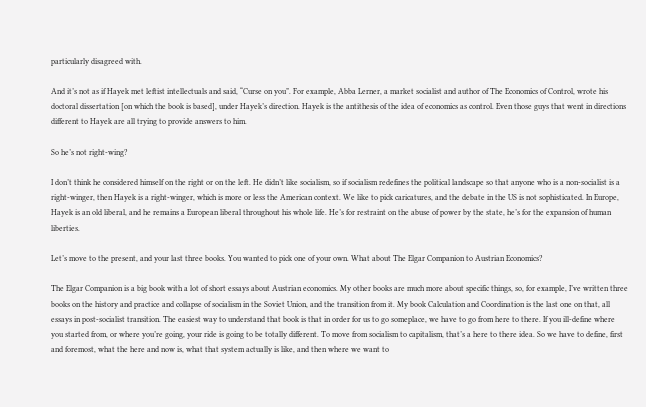particularly disagreed with.

And it’s not as if Hayek met leftist intellectuals and said, “Curse on you”. For example, Abba Lerner, a market socialist and author of The Economics of Control, wrote his doctoral dissertation [on which the book is based], under Hayek’s direction. Hayek is the antithesis of the idea of economics as control. Even those guys that went in directions different to Hayek are all trying to provide answers to him.

So he’s not right-wing?

I don’t think he considered himself on the right or on the left. He didn’t like socialism, so if socialism redefines the political landscape so that anyone who is a non-socialist is a right-winger, then Hayek is a right-winger, which is more or less the American context. We like to pick caricatures, and the debate in the US is not sophisticated. In Europe, Hayek is an old liberal, and he remains a European liberal throughout his whole life. He’s for restraint on the abuse of power by the state, he’s for the expansion of human liberties.

Let’s move to the present, and your last three books. You wanted to pick one of your own. What about The Elgar Companion to Austrian Economics?

The Elgar Companion is a big book with a lot of short essays about Austrian economics. My other books are much more about specific things, so, for example, I’ve written three books on the history and practice and collapse of socialism in the Soviet Union, and the transition from it. My book Calculation and Coordination is the last one on that, all essays in post-socialist transition. The easiest way to understand that book is that in order for us to go someplace, we have to go from here to there. If you ill-define where you started from, or where you’re going, your ride is going to be totally different. To move from socialism to capitalism, that’s a here to there idea. So we have to define, first and foremost, what the here and now is, what that system actually is like, and then where we want to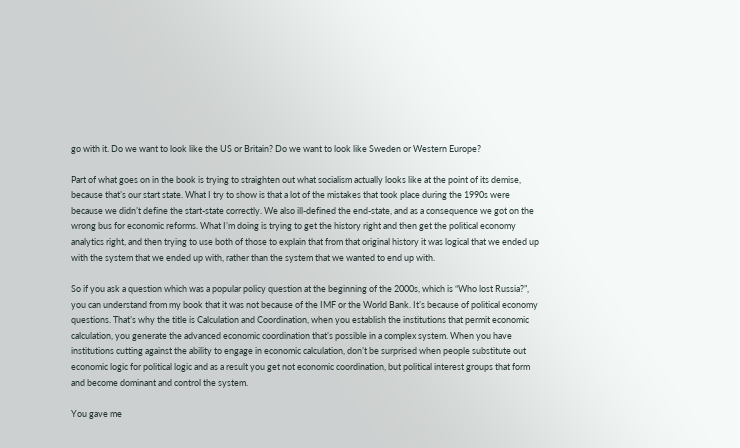go with it. Do we want to look like the US or Britain? Do we want to look like Sweden or Western Europe?

Part of what goes on in the book is trying to straighten out what socialism actually looks like at the point of its demise, because that’s our start state. What I try to show is that a lot of the mistakes that took place during the 1990s were because we didn’t define the start-state correctly. We also ill-defined the end-state, and as a consequence we got on the wrong bus for economic reforms. What I’m doing is trying to get the history right and then get the political economy analytics right, and then trying to use both of those to explain that from that original history it was logical that we ended up with the system that we ended up with, rather than the system that we wanted to end up with.

So if you ask a question which was a popular policy question at the beginning of the 2000s, which is “Who lost Russia?”, you can understand from my book that it was not because of the IMF or the World Bank. It’s because of political economy questions. That’s why the title is Calculation and Coordination, when you establish the institutions that permit economic calculation, you generate the advanced economic coordination that’s possible in a complex system. When you have institutions cutting against the ability to engage in economic calculation, don’t be surprised when people substitute out economic logic for political logic and as a result you get not economic coordination, but political interest groups that form and become dominant and control the system.

You gave me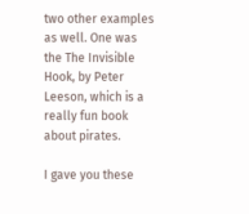two other examples as well. One was the The Invisible Hook, by Peter Leeson, which is a really fun book about pirates.

I gave you these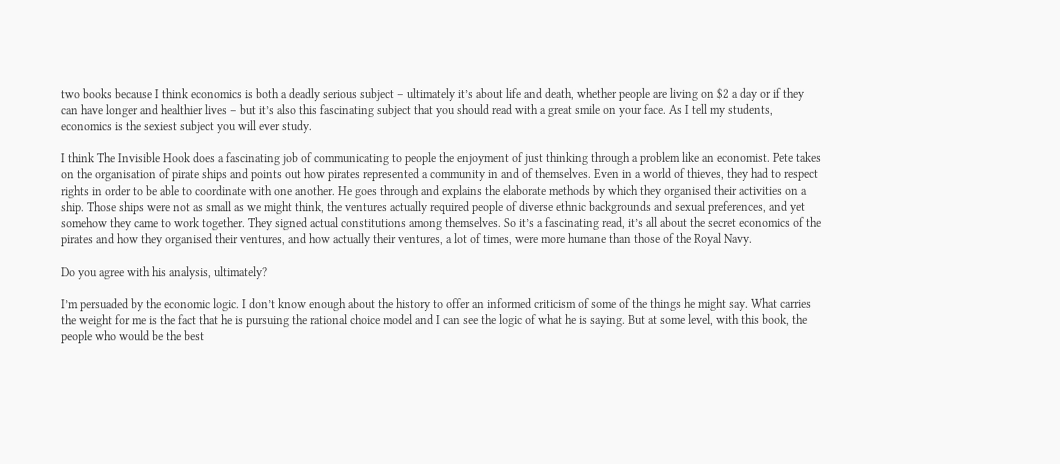two books because I think economics is both a deadly serious subject – ultimately it’s about life and death, whether people are living on $2 a day or if they can have longer and healthier lives – but it’s also this fascinating subject that you should read with a great smile on your face. As I tell my students, economics is the sexiest subject you will ever study.

I think The Invisible Hook does a fascinating job of communicating to people the enjoyment of just thinking through a problem like an economist. Pete takes on the organisation of pirate ships and points out how pirates represented a community in and of themselves. Even in a world of thieves, they had to respect rights in order to be able to coordinate with one another. He goes through and explains the elaborate methods by which they organised their activities on a ship. Those ships were not as small as we might think, the ventures actually required people of diverse ethnic backgrounds and sexual preferences, and yet somehow they came to work together. They signed actual constitutions among themselves. So it’s a fascinating read, it’s all about the secret economics of the pirates and how they organised their ventures, and how actually their ventures, a lot of times, were more humane than those of the Royal Navy.

Do you agree with his analysis, ultimately?

I’m persuaded by the economic logic. I don’t know enough about the history to offer an informed criticism of some of the things he might say. What carries the weight for me is the fact that he is pursuing the rational choice model and I can see the logic of what he is saying. But at some level, with this book, the people who would be the best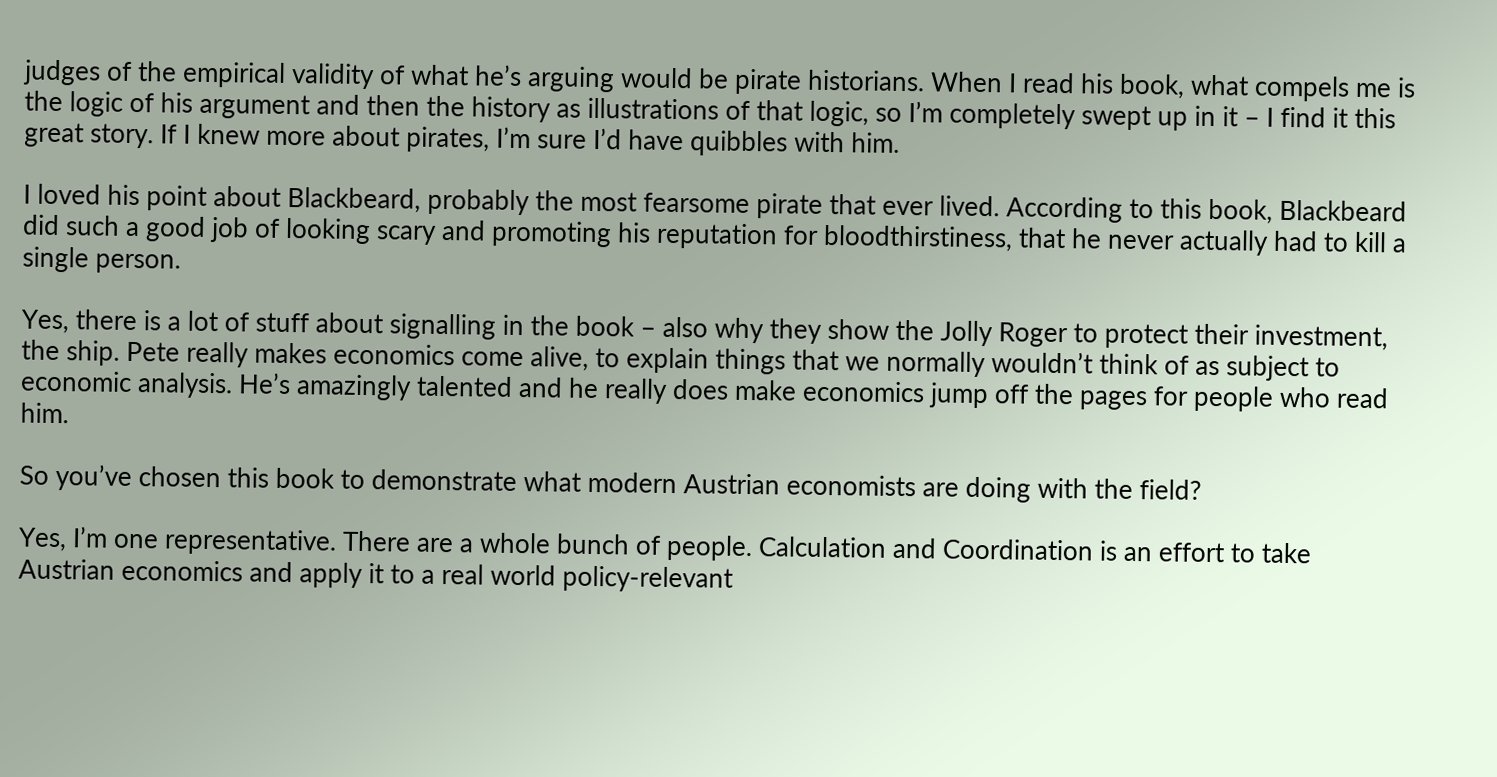judges of the empirical validity of what he’s arguing would be pirate historians. When I read his book, what compels me is the logic of his argument and then the history as illustrations of that logic, so I’m completely swept up in it – I find it this great story. If I knew more about pirates, I’m sure I’d have quibbles with him.

I loved his point about Blackbeard, probably the most fearsome pirate that ever lived. According to this book, Blackbeard did such a good job of looking scary and promoting his reputation for bloodthirstiness, that he never actually had to kill a single person.

Yes, there is a lot of stuff about signalling in the book – also why they show the Jolly Roger to protect their investment, the ship. Pete really makes economics come alive, to explain things that we normally wouldn’t think of as subject to economic analysis. He’s amazingly talented and he really does make economics jump off the pages for people who read him.

So you’ve chosen this book to demonstrate what modern Austrian economists are doing with the field?

Yes, I’m one representative. There are a whole bunch of people. Calculation and Coordination is an effort to take Austrian economics and apply it to a real world policy-relevant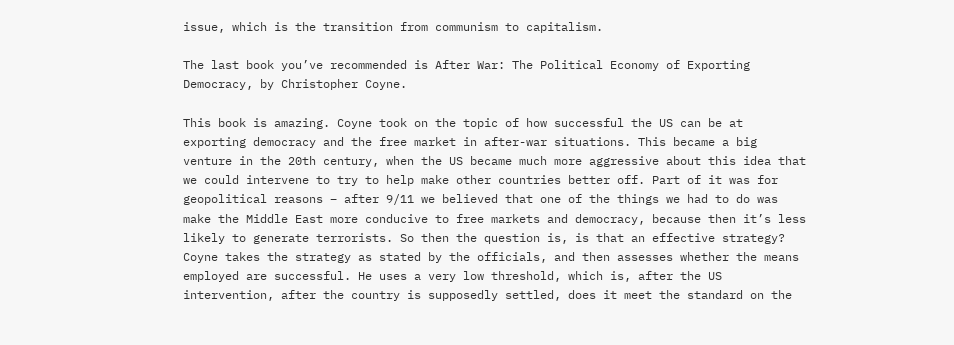issue, which is the transition from communism to capitalism.

The last book you’ve recommended is After War: The Political Economy of Exporting Democracy, by Christopher Coyne.

This book is amazing. Coyne took on the topic of how successful the US can be at exporting democracy and the free market in after-war situations. This became a big venture in the 20th century, when the US became much more aggressive about this idea that we could intervene to try to help make other countries better off. Part of it was for geopolitical reasons – after 9/11 we believed that one of the things we had to do was make the Middle East more conducive to free markets and democracy, because then it’s less likely to generate terrorists. So then the question is, is that an effective strategy? Coyne takes the strategy as stated by the officials, and then assesses whether the means employed are successful. He uses a very low threshold, which is, after the US intervention, after the country is supposedly settled, does it meet the standard on the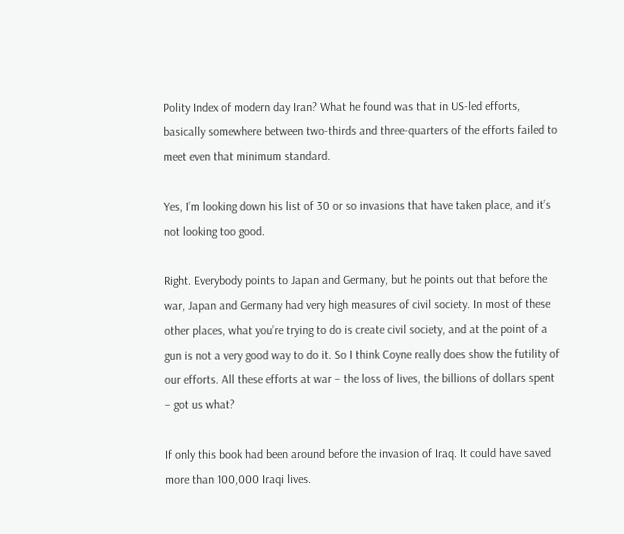Polity Index of modern day Iran? What he found was that in US-led efforts, basically somewhere between two-thirds and three-quarters of the efforts failed to meet even that minimum standard.

Yes, I’m looking down his list of 30 or so invasions that have taken place, and it’s not looking too good.

Right. Everybody points to Japan and Germany, but he points out that before the war, Japan and Germany had very high measures of civil society. In most of these other places, what you’re trying to do is create civil society, and at the point of a gun is not a very good way to do it. So I think Coyne really does show the futility of our efforts. All these efforts at war – the loss of lives, the billions of dollars spent – got us what?

If only this book had been around before the invasion of Iraq. It could have saved more than 100,000 Iraqi lives.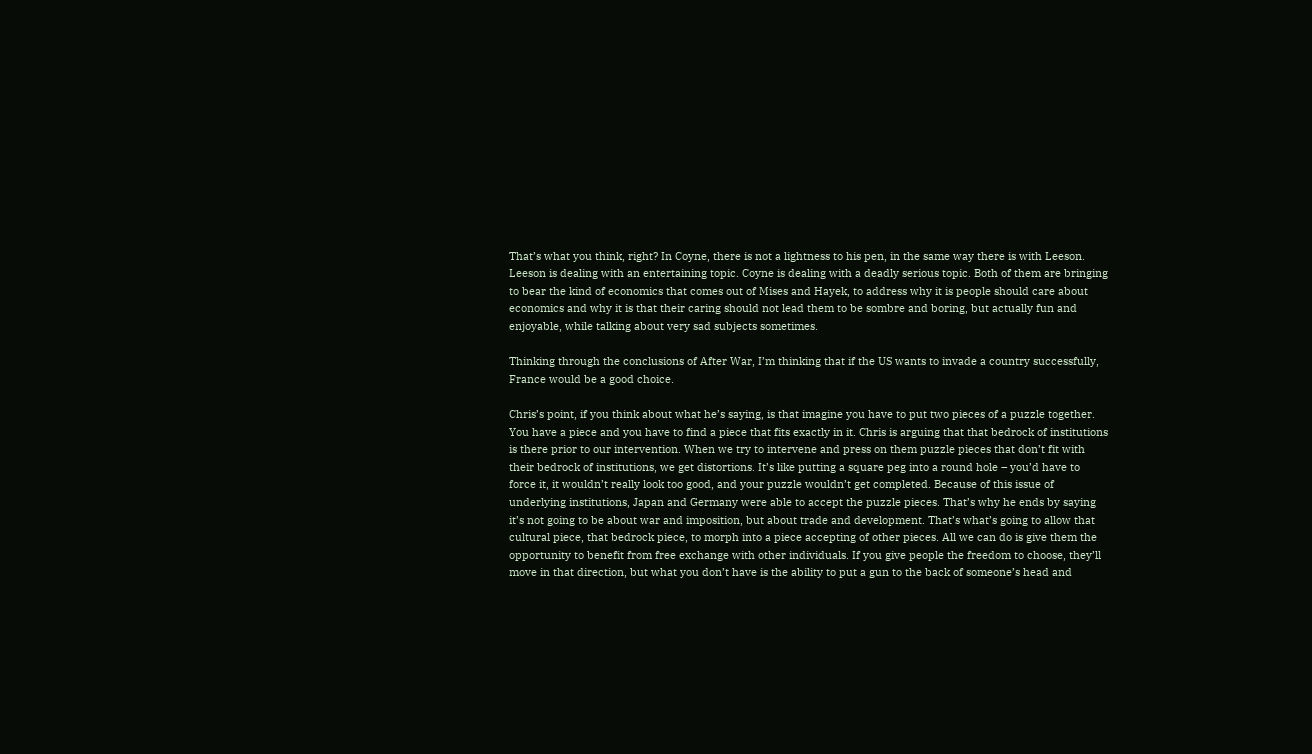That’s what you think, right? In Coyne, there is not a lightness to his pen, in the same way there is with Leeson. Leeson is dealing with an entertaining topic. Coyne is dealing with a deadly serious topic. Both of them are bringing to bear the kind of economics that comes out of Mises and Hayek, to address why it is people should care about economics and why it is that their caring should not lead them to be sombre and boring, but actually fun and enjoyable, while talking about very sad subjects sometimes.

Thinking through the conclusions of After War, I’m thinking that if the US wants to invade a country successfully, France would be a good choice.

Chris’s point, if you think about what he’s saying, is that imagine you have to put two pieces of a puzzle together. You have a piece and you have to find a piece that fits exactly in it. Chris is arguing that that bedrock of institutions is there prior to our intervention. When we try to intervene and press on them puzzle pieces that don’t fit with their bedrock of institutions, we get distortions. It’s like putting a square peg into a round hole – you’d have to force it, it wouldn’t really look too good, and your puzzle wouldn’t get completed. Because of this issue of underlying institutions, Japan and Germany were able to accept the puzzle pieces. That’s why he ends by saying it’s not going to be about war and imposition, but about trade and development. That’s what’s going to allow that cultural piece, that bedrock piece, to morph into a piece accepting of other pieces. All we can do is give them the opportunity to benefit from free exchange with other individuals. If you give people the freedom to choose, they’ll move in that direction, but what you don’t have is the ability to put a gun to the back of someone’s head and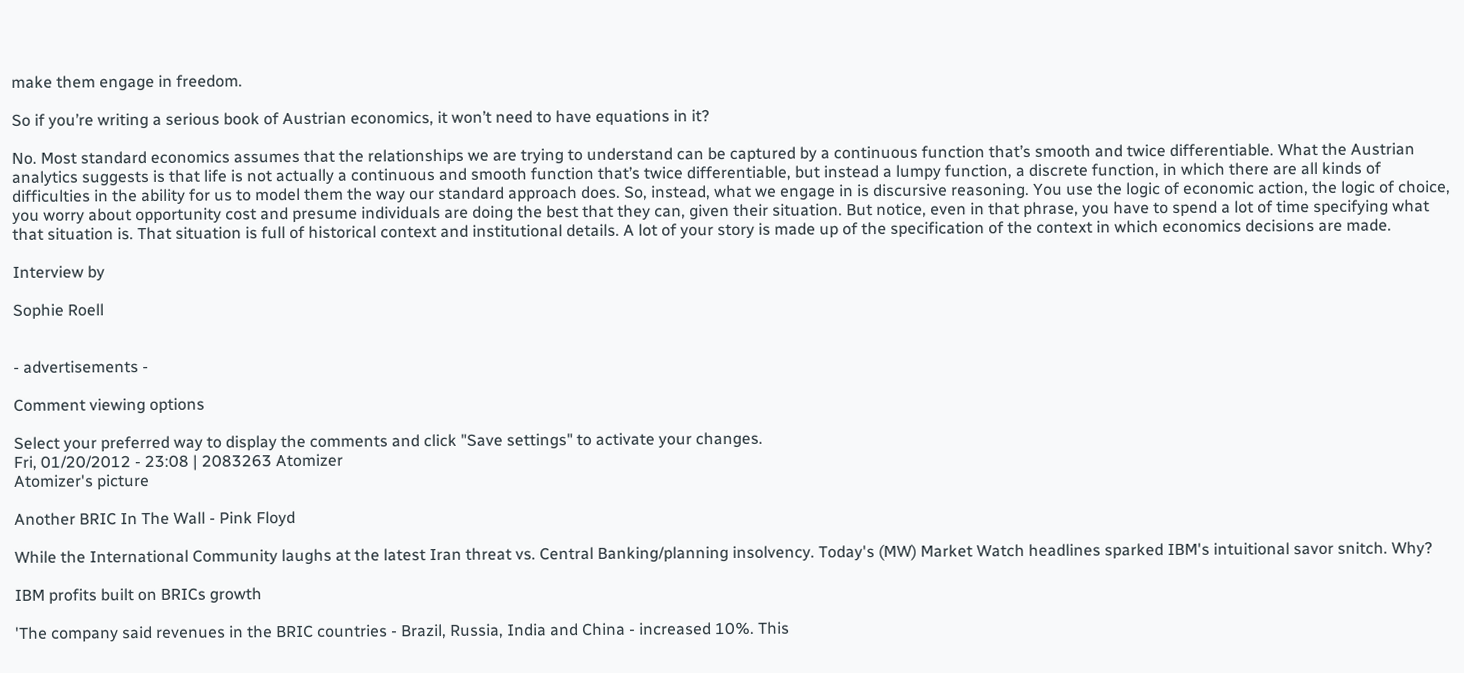make them engage in freedom.

So if you’re writing a serious book of Austrian economics, it won’t need to have equations in it?

No. Most standard economics assumes that the relationships we are trying to understand can be captured by a continuous function that’s smooth and twice differentiable. What the Austrian analytics suggests is that life is not actually a continuous and smooth function that’s twice differentiable, but instead a lumpy function, a discrete function, in which there are all kinds of difficulties in the ability for us to model them the way our standard approach does. So, instead, what we engage in is discursive reasoning. You use the logic of economic action, the logic of choice, you worry about opportunity cost and presume individuals are doing the best that they can, given their situation. But notice, even in that phrase, you have to spend a lot of time specifying what that situation is. That situation is full of historical context and institutional details. A lot of your story is made up of the specification of the context in which economics decisions are made.

Interview by

Sophie Roell


- advertisements -

Comment viewing options

Select your preferred way to display the comments and click "Save settings" to activate your changes.
Fri, 01/20/2012 - 23:08 | 2083263 Atomizer
Atomizer's picture

Another BRIC In The Wall - Pink Floyd

While the International Community laughs at the latest Iran threat vs. Central Banking/planning insolvency. Today's (MW) Market Watch headlines sparked IBM's intuitional savor snitch. Why?

IBM profits built on BRICs growth

'The company said revenues in the BRIC countries - Brazil, Russia, India and China - increased 10%. This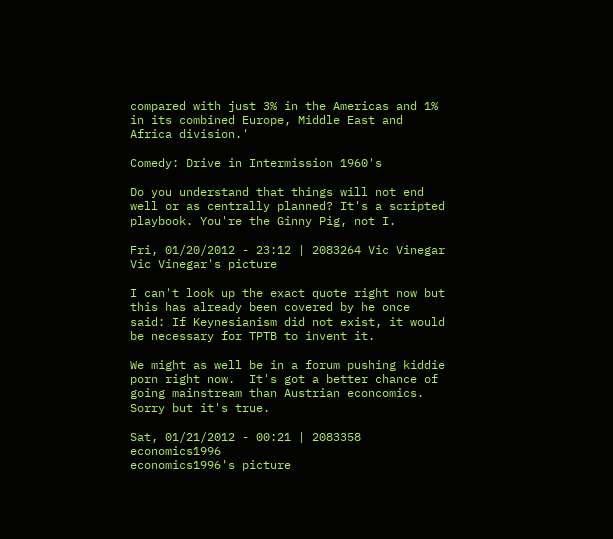compared with just 3% in the Americas and 1% in its combined Europe, Middle East and Africa division.'

Comedy: Drive in Intermission 1960's

Do you understand that things will not end well or as centrally planned? It's a scripted playbook. You're the Ginny Pig, not I.

Fri, 01/20/2012 - 23:12 | 2083264 Vic Vinegar
Vic Vinegar's picture

I can't look up the exact quote right now but this has already been covered by he once said: If Keynesianism did not exist, it would be necessary for TPTB to invent it.

We might as well be in a forum pushing kiddie porn right now.  It's got a better chance of going mainstream than Austrian econcomics.  Sorry but it's true.

Sat, 01/21/2012 - 00:21 | 2083358 economics1996
economics1996's picture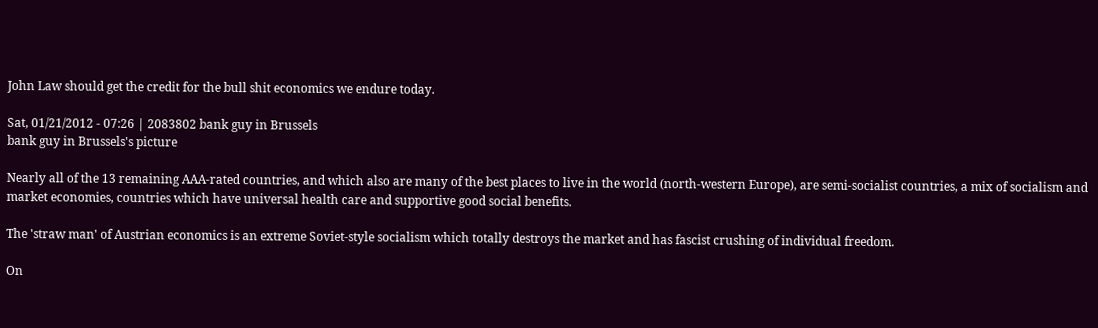John Law should get the credit for the bull shit economics we endure today.

Sat, 01/21/2012 - 07:26 | 2083802 bank guy in Brussels
bank guy in Brussels's picture

Nearly all of the 13 remaining AAA-rated countries, and which also are many of the best places to live in the world (north-western Europe), are semi-socialist countries, a mix of socialism and market economies, countries which have universal health care and supportive good social benefits.

The 'straw man' of Austrian economics is an extreme Soviet-style socialism which totally destroys the market and has fascist crushing of individual freedom.

On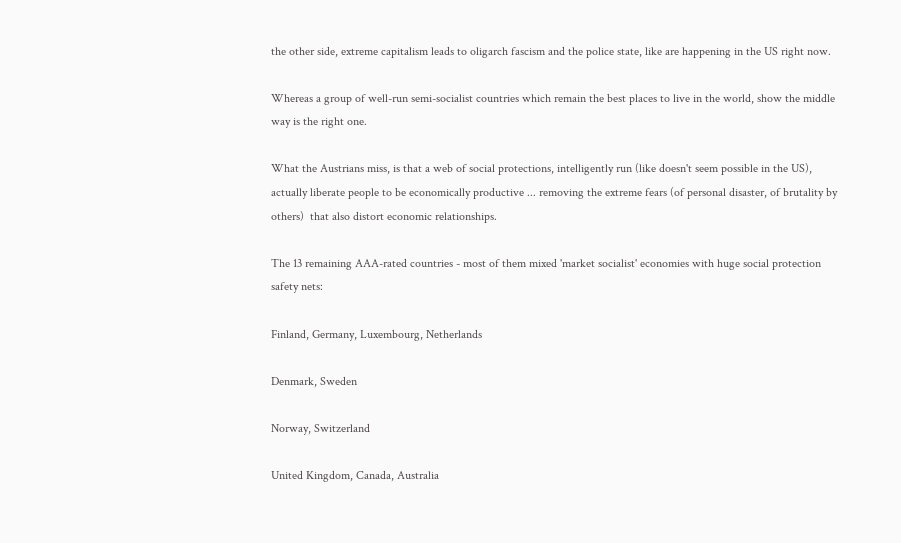the other side, extreme capitalism leads to oligarch fascism and the police state, like are happening in the US right now.

Whereas a group of well-run semi-socialist countries which remain the best places to live in the world, show the middle way is the right one.

What the Austrians miss, is that a web of social protections, intelligently run (like doesn't seem possible in the US), actually liberate people to be economically productive ... removing the extreme fears (of personal disaster, of brutality by others)  that also distort economic relationships.

The 13 remaining AAA-rated countries - most of them mixed 'market socialist' economies with huge social protection safety nets:

Finland, Germany, Luxembourg, Netherlands

Denmark, Sweden

Norway, Switzerland

United Kingdom, Canada, Australia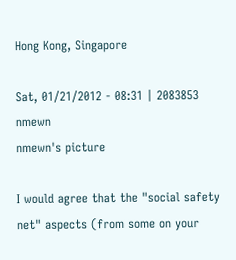Hong Kong, Singapore

Sat, 01/21/2012 - 08:31 | 2083853 nmewn
nmewn's picture

I would agree that the "social safety net" aspects (from some on your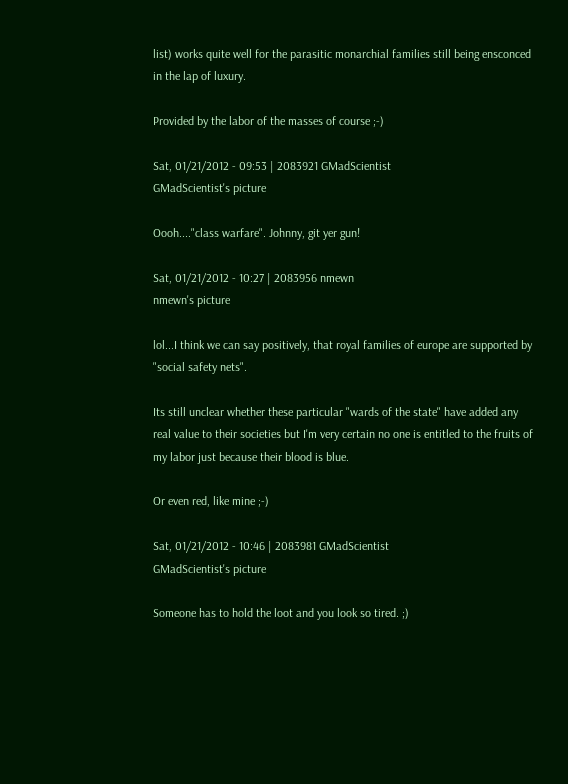list) works quite well for the parasitic monarchial families still being ensconced in the lap of luxury.

Provided by the labor of the masses of course ;-)

Sat, 01/21/2012 - 09:53 | 2083921 GMadScientist
GMadScientist's picture

Oooh...."class warfare". Johnny, git yer gun!

Sat, 01/21/2012 - 10:27 | 2083956 nmewn
nmewn's picture

lol...I think we can say positively, that royal families of europe are supported by "social safety nets".

Its still unclear whether these particular "wards of the state" have added any real value to their societies but I'm very certain no one is entitled to the fruits of my labor just because their blood is blue.

Or even red, like mine ;-)

Sat, 01/21/2012 - 10:46 | 2083981 GMadScientist
GMadScientist's picture

Someone has to hold the loot and you look so tired. ;)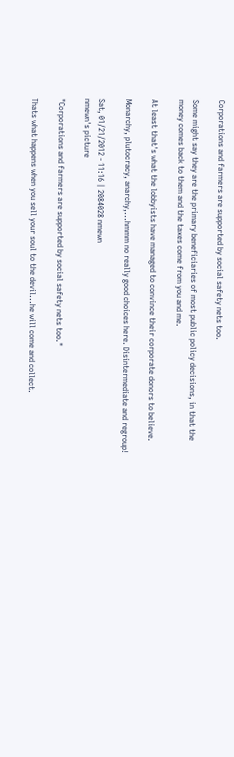Corporations and farmers are supported by social safety nets too.

Some might say they are the primary beneficiaries of most public policy decisions, in that the money comes back to them and the taxes come from you and me.

At least that's what the lobbyists have managed to convince their corporate donors to believe.

Monarchy, plutocracy, anarchy,...hmmm no really good choices here. Disintermediate and regroup!

Sat, 01/21/2012 - 11:16 | 2084028 nmewn
nmewn's picture

"Corporations and farmers are supported by social safety nets too."

Thats what happens when you sell your soul to the devil...he will come and collect.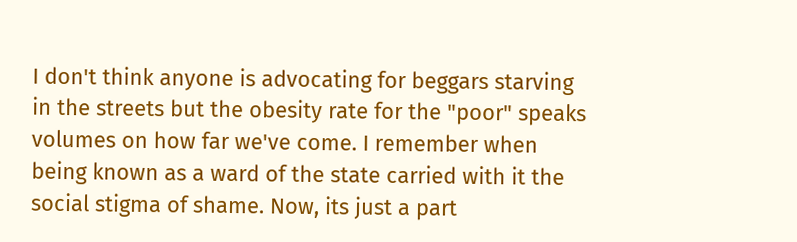I don't think anyone is advocating for beggars starving in the streets but the obesity rate for the "poor" speaks volumes on how far we've come. I remember when being known as a ward of the state carried with it the social stigma of shame. Now, its just a part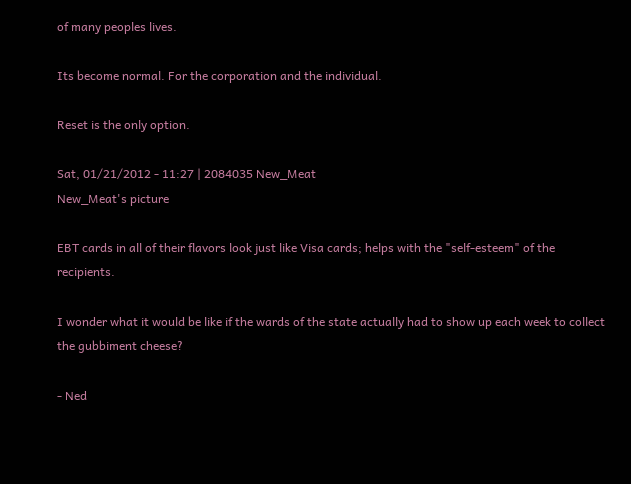of many peoples lives.

Its become normal. For the corporation and the individual.

Reset is the only option.

Sat, 01/21/2012 - 11:27 | 2084035 New_Meat
New_Meat's picture

EBT cards in all of their flavors look just like Visa cards; helps with the "self-esteem" of the recipients.

I wonder what it would be like if the wards of the state actually had to show up each week to collect the gubbiment cheese?

- Ned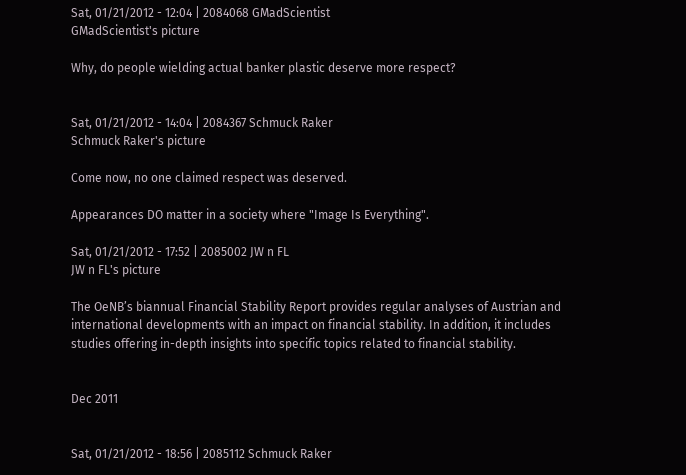Sat, 01/21/2012 - 12:04 | 2084068 GMadScientist
GMadScientist's picture

Why, do people wielding actual banker plastic deserve more respect?


Sat, 01/21/2012 - 14:04 | 2084367 Schmuck Raker
Schmuck Raker's picture

Come now, no one claimed respect was deserved.

Appearances DO matter in a society where "Image Is Everything".

Sat, 01/21/2012 - 17:52 | 2085002 JW n FL
JW n FL's picture

The OeNB’s biannual Financial Stability Report provides regular analyses of Austrian and international developments with an impact on financial stability. In addition, it includes studies offering in-depth insights into specific topics related to financial stability.


Dec 2011


Sat, 01/21/2012 - 18:56 | 2085112 Schmuck Raker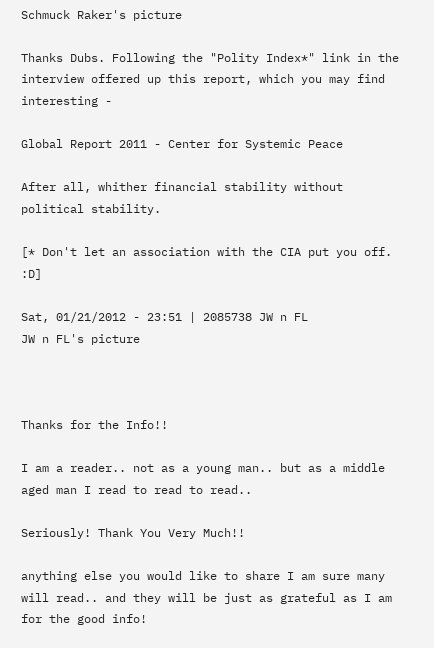Schmuck Raker's picture

Thanks Dubs. Following the "Polity Index*" link in the interview offered up this report, which you may find interesting -

Global Report 2011 - Center for Systemic Peace

After all, whither financial stability without political stability.

[* Don't let an association with the CIA put you off. :D]

Sat, 01/21/2012 - 23:51 | 2085738 JW n FL
JW n FL's picture



Thanks for the Info!!

I am a reader.. not as a young man.. but as a middle aged man I read to read to read..

Seriously! Thank You Very Much!!

anything else you would like to share I am sure many will read.. and they will be just as grateful as I am for the good info!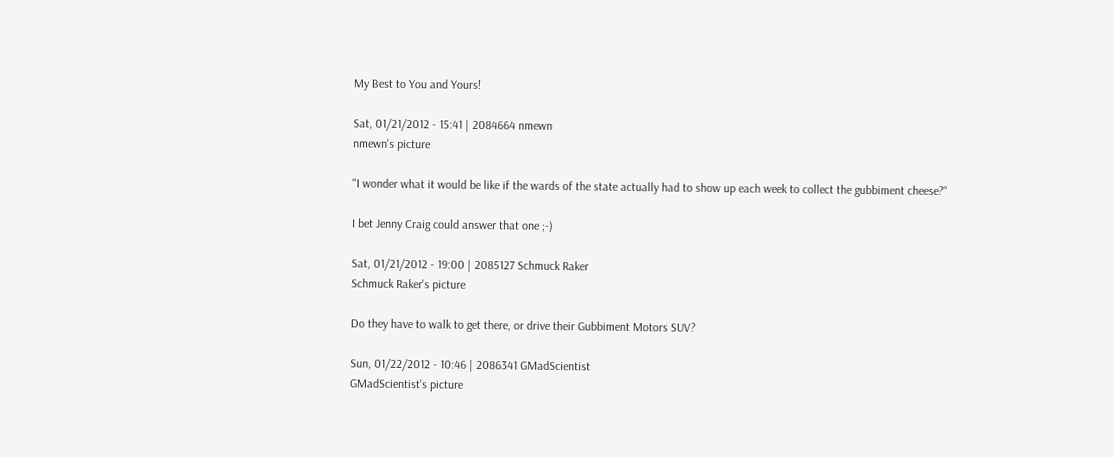My Best to You and Yours!

Sat, 01/21/2012 - 15:41 | 2084664 nmewn
nmewn's picture

"I wonder what it would be like if the wards of the state actually had to show up each week to collect the gubbiment cheese?"

I bet Jenny Craig could answer that one ;-)

Sat, 01/21/2012 - 19:00 | 2085127 Schmuck Raker
Schmuck Raker's picture

Do they have to walk to get there, or drive their Gubbiment Motors SUV?

Sun, 01/22/2012 - 10:46 | 2086341 GMadScientist
GMadScientist's picture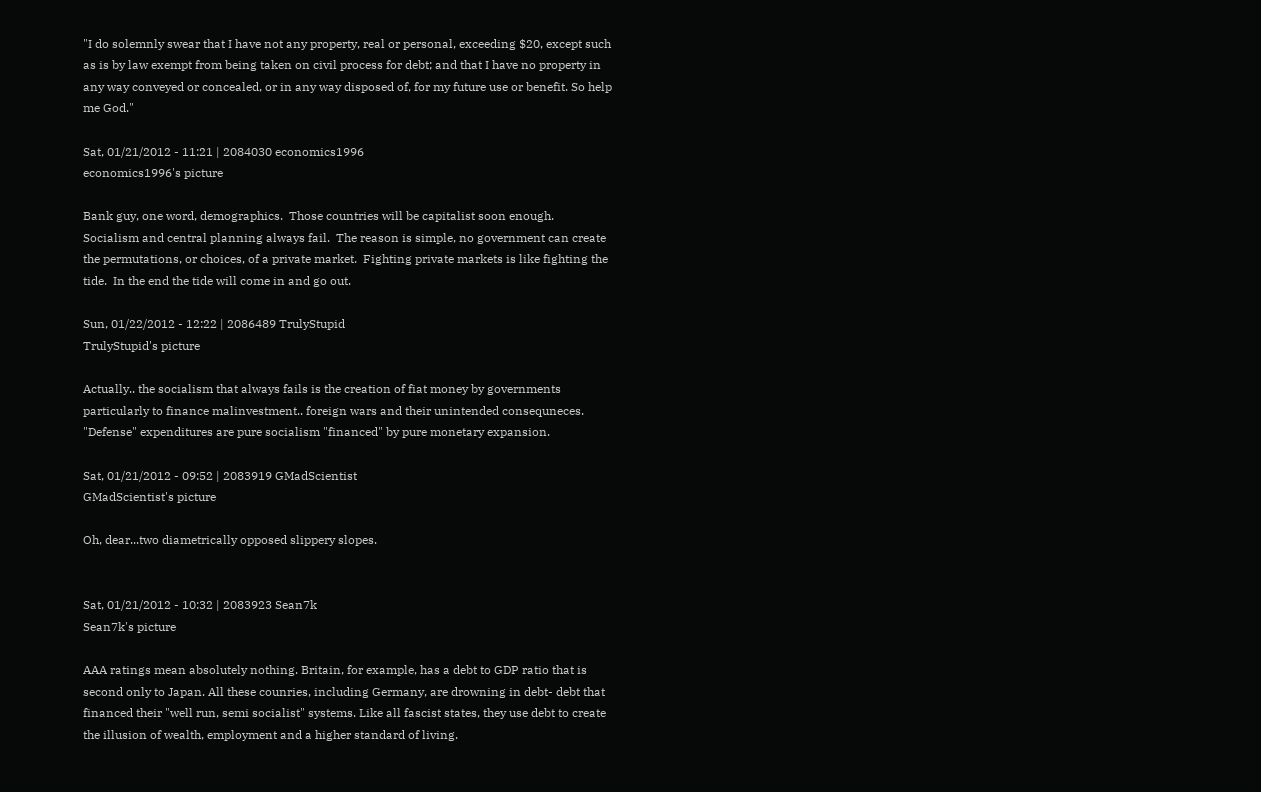"I do solemnly swear that I have not any property, real or personal, exceeding $20, except such as is by law exempt from being taken on civil process for debt; and that I have no property in any way conveyed or concealed, or in any way disposed of, for my future use or benefit. So help me God."

Sat, 01/21/2012 - 11:21 | 2084030 economics1996
economics1996's picture

Bank guy, one word, demographics.  Those countries will be capitalist soon enough.  Socialism and central planning always fail.  The reason is simple, no government can create the permutations, or choices, of a private market.  Fighting private markets is like fighting the tide.  In the end the tide will come in and go out.

Sun, 01/22/2012 - 12:22 | 2086489 TrulyStupid
TrulyStupid's picture

Actually.. the socialism that always fails is the creation of fiat money by governments particularly to finance malinvestment.. foreign wars and their unintended consequneces. "Defense" expenditures are pure socialism "financed" by pure monetary expansion.

Sat, 01/21/2012 - 09:52 | 2083919 GMadScientist
GMadScientist's picture

Oh, dear...two diametrically opposed slippery slopes.


Sat, 01/21/2012 - 10:32 | 2083923 Sean7k
Sean7k's picture

AAA ratings mean absolutely nothing. Britain, for example, has a debt to GDP ratio that is second only to Japan. All these counries, including Germany, are drowning in debt- debt that financed their "well run, semi socialist" systems. Like all fascist states, they use debt to create the illusion of wealth, employment and a higher standard of living.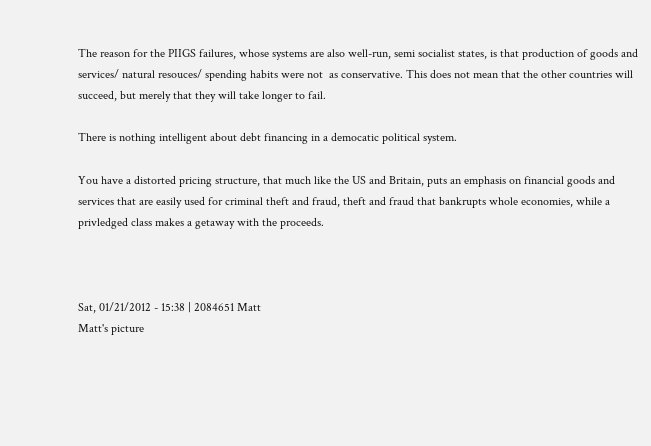The reason for the PIIGS failures, whose systems are also well-run, semi socialist states, is that production of goods and services/ natural resouces/ spending habits were not  as conservative. This does not mean that the other countries will succeed, but merely that they will take longer to fail.

There is nothing intelligent about debt financing in a democatic political system.

You have a distorted pricing structure, that much like the US and Britain, puts an emphasis on financial goods and services that are easily used for criminal theft and fraud, theft and fraud that bankrupts whole economies, while a privledged class makes a getaway with the proceeds.



Sat, 01/21/2012 - 15:38 | 2084651 Matt
Matt's picture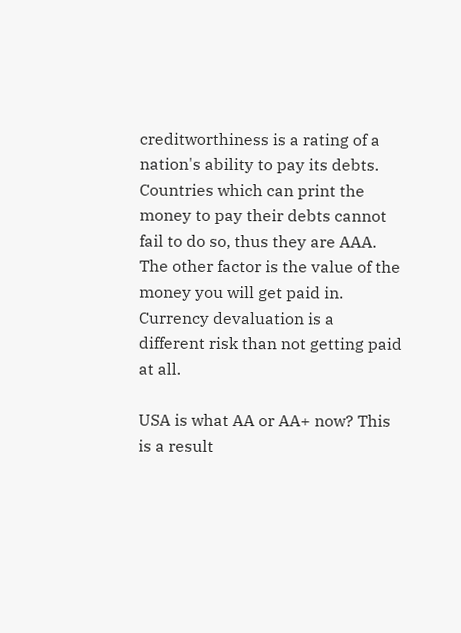creditworthiness is a rating of a nation's ability to pay its debts. Countries which can print the money to pay their debts cannot fail to do so, thus they are AAA. The other factor is the value of the money you will get paid in. Currency devaluation is a different risk than not getting paid at all.

USA is what AA or AA+ now? This is a result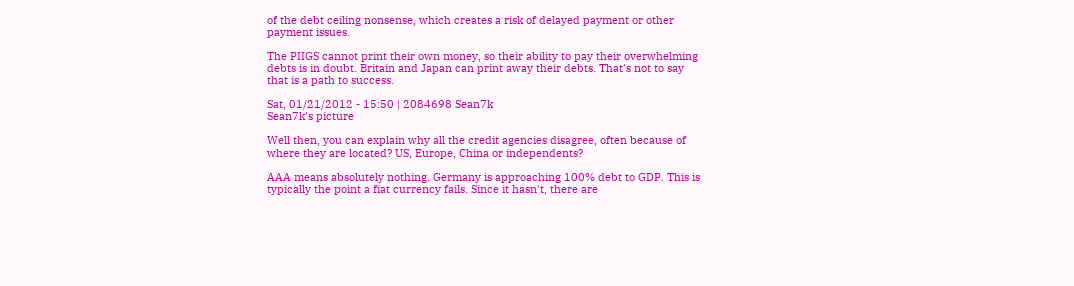of the debt ceiling nonsense, which creates a risk of delayed payment or other payment issues.

The PIIGS cannot print their own money, so their ability to pay their overwhelming debts is in doubt. Britain and Japan can print away their debts. That's not to say that is a path to success.

Sat, 01/21/2012 - 15:50 | 2084698 Sean7k
Sean7k's picture

Well then, you can explain why all the credit agencies disagree, often because of where they are located? US, Europe, China or independents?

AAA means absolutely nothing. Germany is approaching 100% debt to GDP. This is typically the point a fiat currency fails. Since it hasn't, there are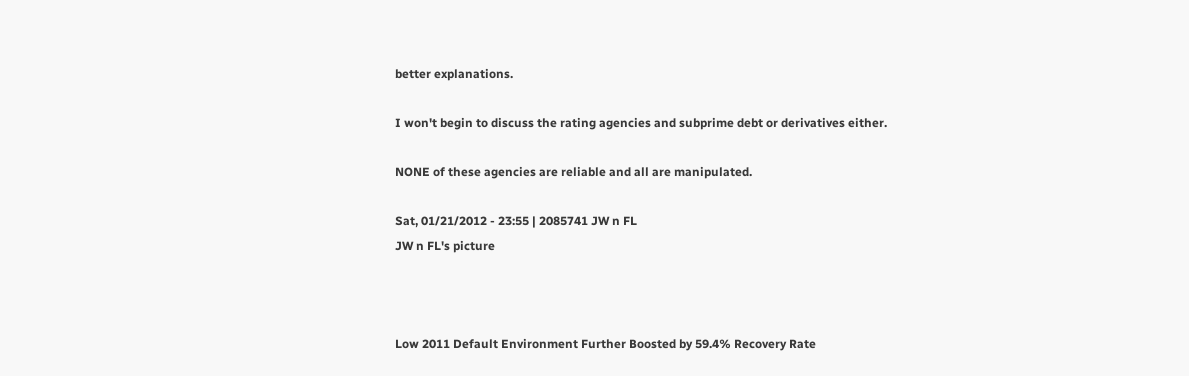better explanations.

I won't begin to discuss the rating agencies and subprime debt or derivatives either.

NONE of these agencies are reliable and all are manipulated.

Sat, 01/21/2012 - 23:55 | 2085741 JW n FL
JW n FL's picture



Low 2011 Default Environment Further Boosted by 59.4% Recovery Rate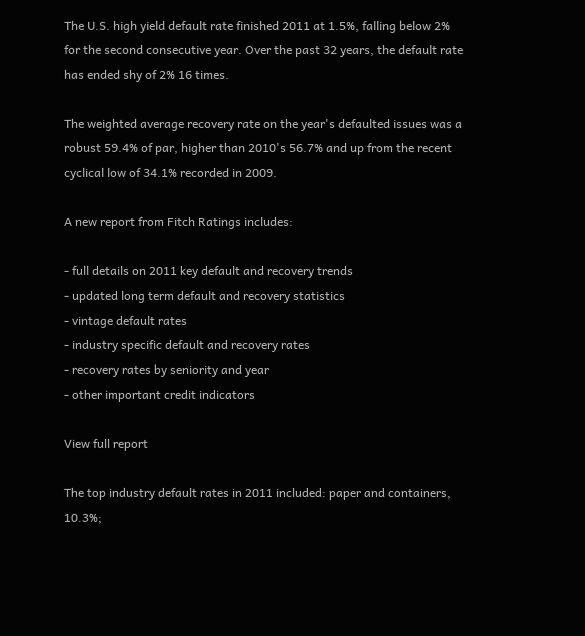The U.S. high yield default rate finished 2011 at 1.5%, falling below 2% for the second consecutive year. Over the past 32 years, the default rate has ended shy of 2% 16 times.

The weighted average recovery rate on the year's defaulted issues was a robust 59.4% of par, higher than 2010's 56.7% and up from the recent cyclical low of 34.1% recorded in 2009.

A new report from Fitch Ratings includes:

- full details on 2011 key default and recovery trends
- updated long term default and recovery statistics
- vintage default rates
- industry specific default and recovery rates
- recovery rates by seniority and year
- other important credit indicators

View full report

The top industry default rates in 2011 included: paper and containers, 10.3%;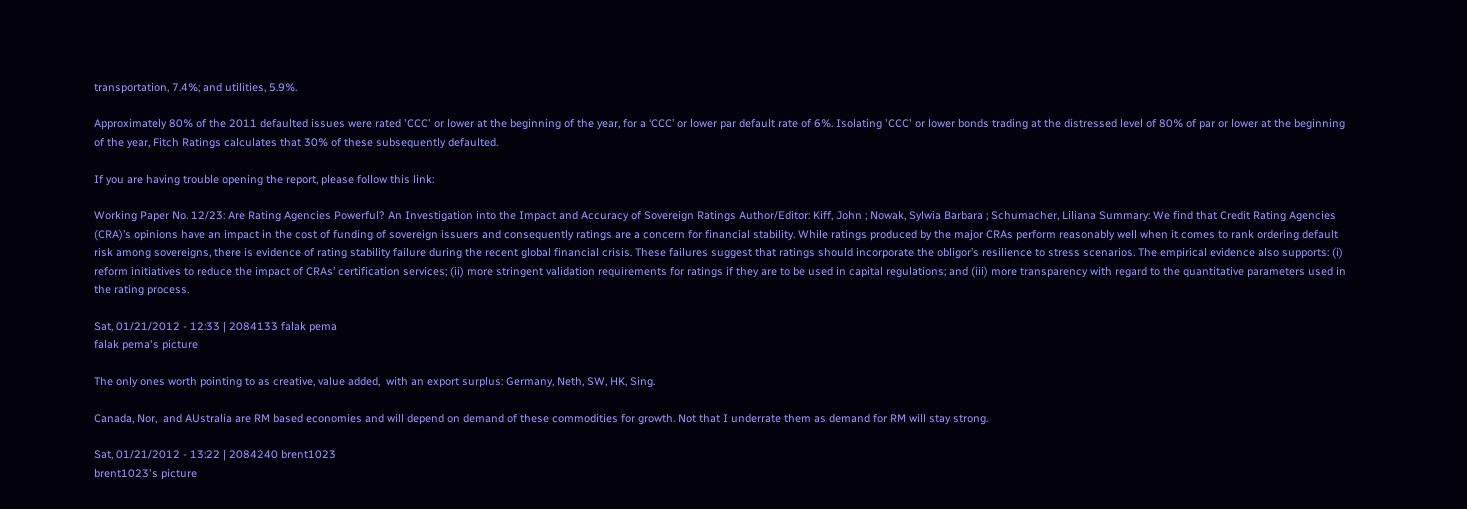transportation, 7.4%; and utilities, 5.9%.

Approximately 80% of the 2011 defaulted issues were rated 'CCC' or lower at the beginning of the year, for a ‘CCC’ or lower par default rate of 6%. Isolating 'CCC' or lower bonds trading at the distressed level of 80% of par or lower at the beginning of the year, Fitch Ratings calculates that 30% of these subsequently defaulted.

If you are having trouble opening the report, please follow this link:

Working Paper No. 12/23: Are Rating Agencies Powerful? An Investigation into the Impact and Accuracy of Sovereign Ratings Author/Editor: Kiff, John ; Nowak, Sylwia Barbara ; Schumacher, Liliana Summary: We find that Credit Rating Agencies (CRA)’s opinions have an impact in the cost of funding of sovereign issuers and consequently ratings are a concern for financial stability. While ratings produced by the major CRAs perform reasonably well when it comes to rank ordering default risk among sovereigns, there is evidence of rating stability failure during the recent global financial crisis. These failures suggest that ratings should incorporate the obligor’s resilience to stress scenarios. The empirical evidence also supports: (i) reform initiatives to reduce the impact of CRAs’ certification services; (ii) more stringent validation requirements for ratings if they are to be used in capital regulations; and (iii) more transparency with regard to the quantitative parameters used in the rating process.

Sat, 01/21/2012 - 12:33 | 2084133 falak pema
falak pema's picture

The only ones worth pointing to as creative, value added,  with an export surplus: Germany, Neth, SW, HK, Sing.

Canada, Nor,  and AUstralia are RM based economies and will depend on demand of these commodities for growth. Not that I underrate them as demand for RM will stay strong.

Sat, 01/21/2012 - 13:22 | 2084240 brent1023
brent1023's picture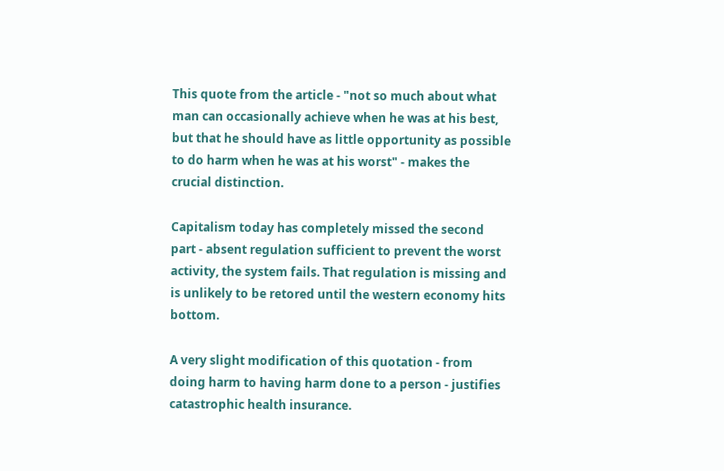This quote from the article - "not so much about what man can occasionally achieve when he was at his best, but that he should have as little opportunity as possible to do harm when he was at his worst" - makes the crucial distinction.

Capitalism today has completely missed the second part - absent regulation sufficient to prevent the worst activity, the system fails. That regulation is missing and is unlikely to be retored until the western economy hits bottom.

A very slight modification of this quotation - from doing harm to having harm done to a person - justifies catastrophic health insurance.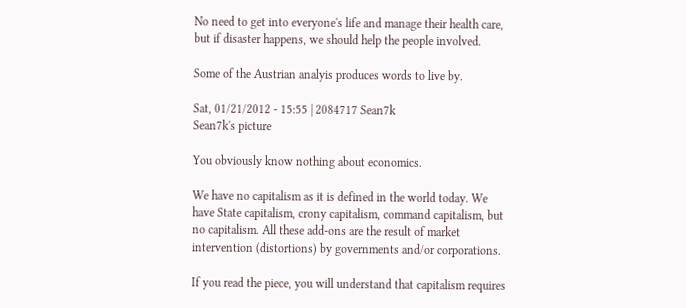No need to get into everyone's life and manage their health care, but if disaster happens, we should help the people involved.

Some of the Austrian analyis produces words to live by.

Sat, 01/21/2012 - 15:55 | 2084717 Sean7k
Sean7k's picture

You obviously know nothing about economics.

We have no capitalism as it is defined in the world today. We have State capitalism, crony capitalism, command capitalism, but no capitalism. All these add-ons are the result of market intervention (distortions) by governments and/or corporations.

If you read the piece, you will understand that capitalism requires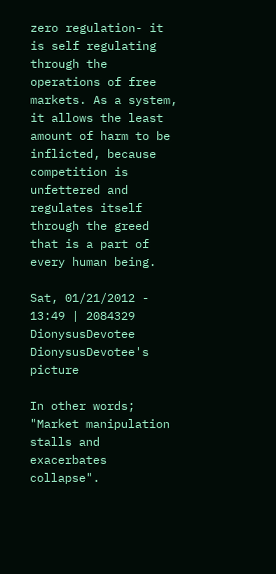zero regulation- it is self regulating through the operations of free markets. As a system, it allows the least amount of harm to be inflicted, because competition is unfettered and regulates itself through the greed that is a part of every human being.

Sat, 01/21/2012 - 13:49 | 2084329 DionysusDevotee
DionysusDevotee's picture

In other words; "Market manipulation stalls and exacerbates collapse".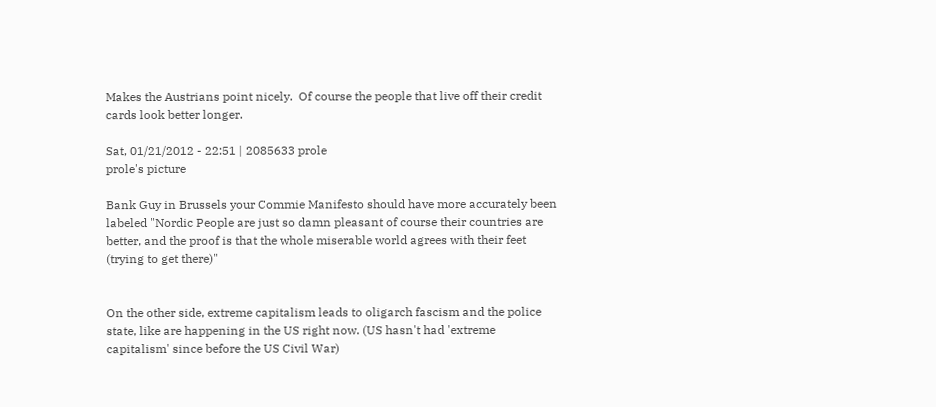Makes the Austrians point nicely.  Of course the people that live off their credit cards look better longer.

Sat, 01/21/2012 - 22:51 | 2085633 prole
prole's picture

Bank Guy in Brussels your Commie Manifesto should have more accurately been labeled "Nordic People are just so damn pleasant of course their countries are better, and the proof is that the whole miserable world agrees with their feet (trying to get there)"


On the other side, extreme capitalism leads to oligarch fascism and the police state, like are happening in the US right now. (US hasn't had 'extreme capitalism' since before the US Civil War)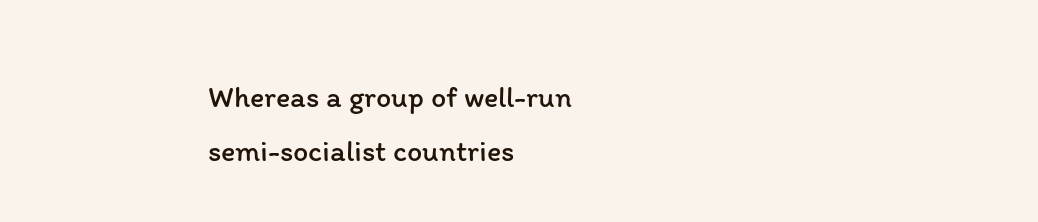Whereas a group of well-run semi-socialist countries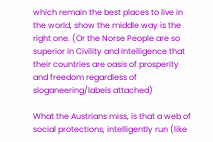which remain the best places to live in the world, show the middle way is the right one. (Or the Norse People are so superior in Civility and Intelligence that their countries are oasis of prosperity and freedom regardless of sloganeering/labels attached)

What the Austrians miss, is that a web of social protections, intelligently run (like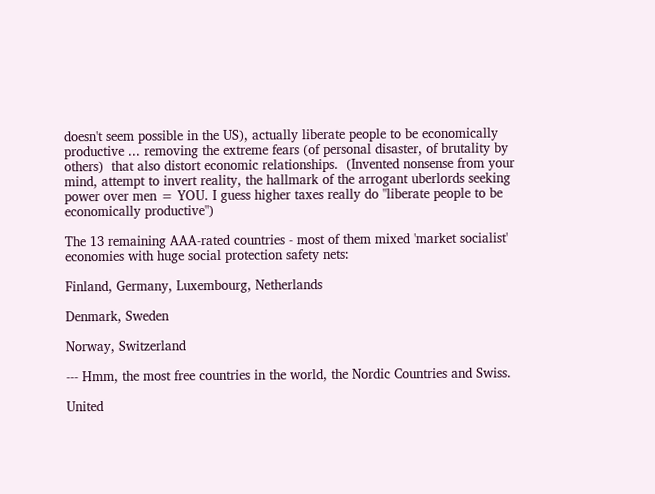doesn't seem possible in the US), actually liberate people to be economically productive ... removing the extreme fears (of personal disaster, of brutality by others)  that also distort economic relationships.  (Invented nonsense from your mind, attempt to invert reality, the hallmark of the arrogant uberlords seeking power over men = YOU. I guess higher taxes really do "liberate people to be economically productive")

The 13 remaining AAA-rated countries - most of them mixed 'market socialist' economies with huge social protection safety nets:

Finland, Germany, Luxembourg, Netherlands

Denmark, Sweden

Norway, Switzerland

--- Hmm, the most free countries in the world, the Nordic Countries and Swiss.

United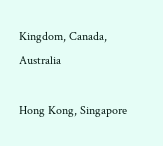Kingdom, Canada, Australia

Hong Kong, Singapore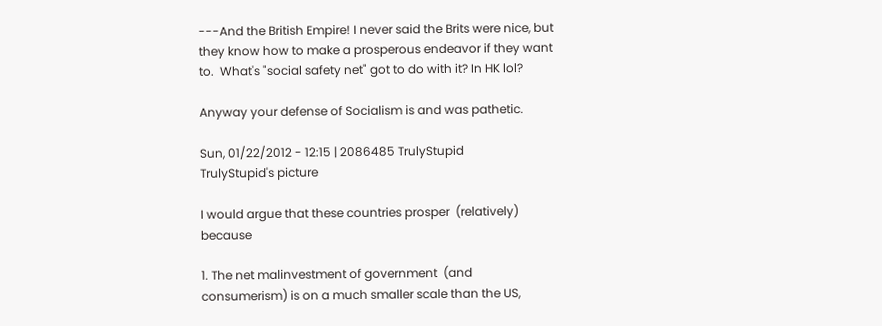---And the British Empire! I never said the Brits were nice, but they know how to make a prosperous endeavor if they want to.  What's "social safety net" got to do with it? In HK lol?

Anyway your defense of Socialism is and was pathetic.

Sun, 01/22/2012 - 12:15 | 2086485 TrulyStupid
TrulyStupid's picture

I would argue that these countries prosper  (relatively) because

1. The net malinvestment of government  (and consumerism) is on a much smaller scale than the US,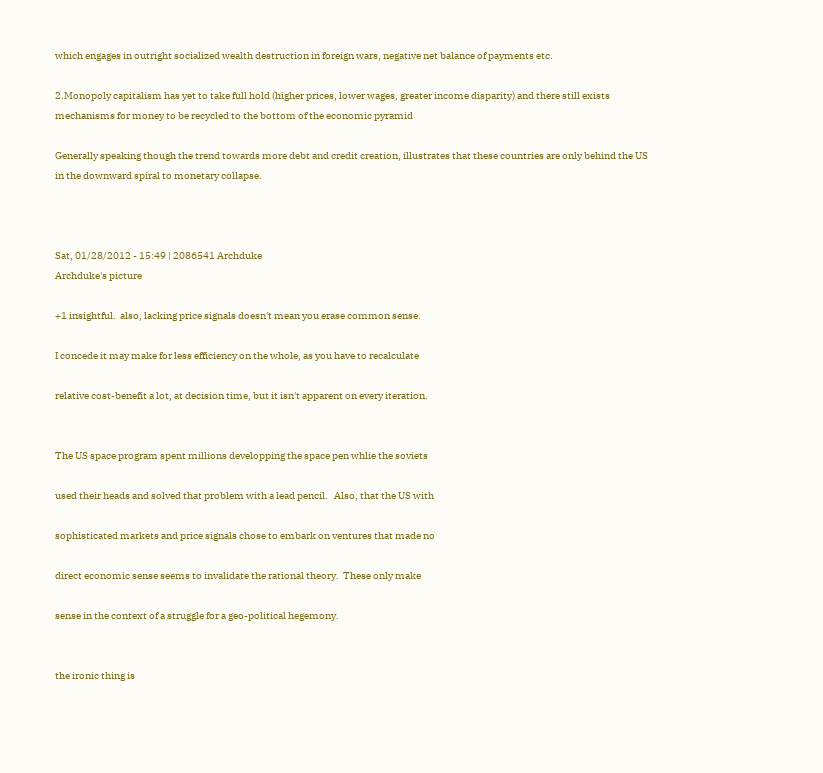which engages in outright socialized wealth destruction in foreign wars, negative net balance of payments etc.

2.Monopoly capitalism has yet to take full hold (higher prices, lower wages, greater income disparity) and there still exists mechanisms for money to be recycled to the bottom of the economic pyramid

Generally speaking though the trend towards more debt and credit creation, illustrates that these countries are only behind the US in the downward spiral to monetary collapse.



Sat, 01/28/2012 - 15:49 | 2086541 Archduke
Archduke's picture

+1 insightful.  also, lacking price signals doesn't mean you erase common sense.

I concede it may make for less efficiency on the whole, as you have to recalculate

relative cost-benefit a lot, at decision time, but it isn't apparent on every iteration.


The US space program spent millions developping the space pen whlie the soviets

used their heads and solved that problem with a lead pencil.   Also, that the US with

sophisticated markets and price signals chose to embark on ventures that made no

direct economic sense seems to invalidate the rational theory.  These only make

sense in the context of a struggle for a geo-political hegemony.


the ironic thing is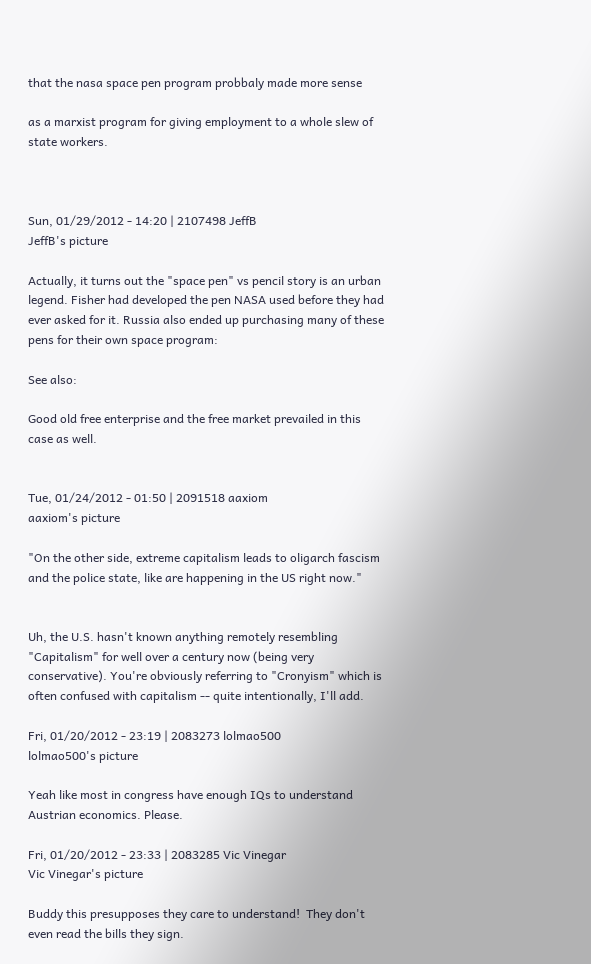that the nasa space pen program probbaly made more sense

as a marxist program for giving employment to a whole slew of state workers.



Sun, 01/29/2012 - 14:20 | 2107498 JeffB
JeffB's picture

Actually, it turns out the "space pen" vs pencil story is an urban legend. Fisher had developed the pen NASA used before they had ever asked for it. Russia also ended up purchasing many of these pens for their own space program:

See also:

Good old free enterprise and the free market prevailed in this case as well.


Tue, 01/24/2012 - 01:50 | 2091518 aaxiom
aaxiom's picture

"On the other side, extreme capitalism leads to oligarch fascism and the police state, like are happening in the US right now."


Uh, the U.S. hasn't known anything remotely resembling "Capitalism" for well over a century now (being very conservative). You're obviously referring to "Cronyism" which is often confused with capitalism -- quite intentionally, I'll add.

Fri, 01/20/2012 - 23:19 | 2083273 lolmao500
lolmao500's picture

Yeah like most in congress have enough IQs to understand Austrian economics. Please.

Fri, 01/20/2012 - 23:33 | 2083285 Vic Vinegar
Vic Vinegar's picture

Buddy this presupposes they care to understand!  They don't even read the bills they sign.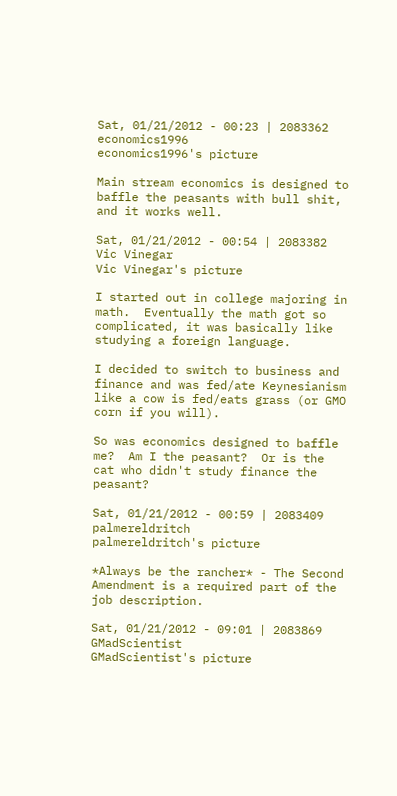Sat, 01/21/2012 - 00:23 | 2083362 economics1996
economics1996's picture

Main stream economics is designed to baffle the peasants with bull shit, and it works well.

Sat, 01/21/2012 - 00:54 | 2083382 Vic Vinegar
Vic Vinegar's picture

I started out in college majoring in math.  Eventually the math got so complicated, it was basically like studying a foreign language.

I decided to switch to business and finance and was fed/ate Keynesianism like a cow is fed/eats grass (or GMO corn if you will).

So was economics designed to baffle me?  Am I the peasant?  Or is the cat who didn't study finance the peasant?

Sat, 01/21/2012 - 00:59 | 2083409 palmereldritch
palmereldritch's picture

*Always be the rancher* - The Second Amendment is a required part of the job description.

Sat, 01/21/2012 - 09:01 | 2083869 GMadScientist
GMadScientist's picture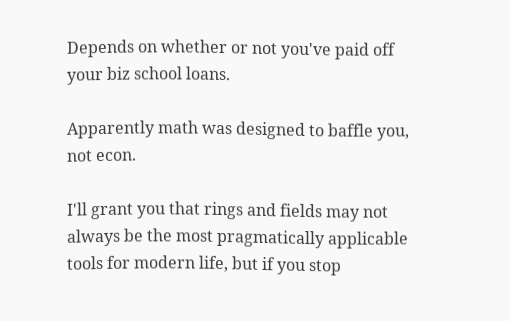Depends on whether or not you've paid off your biz school loans.

Apparently math was designed to baffle you, not econ.

I'll grant you that rings and fields may not always be the most pragmatically applicable tools for modern life, but if you stop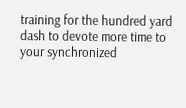training for the hundred yard dash to devote more time to your synchronized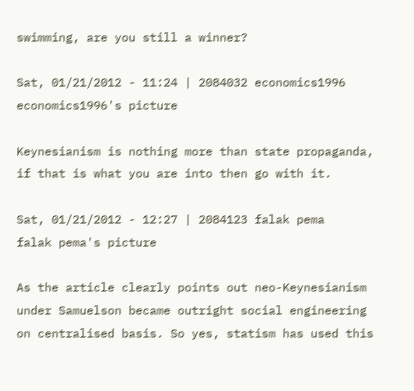swimming, are you still a winner?

Sat, 01/21/2012 - 11:24 | 2084032 economics1996
economics1996's picture

Keynesianism is nothing more than state propaganda, if that is what you are into then go with it.

Sat, 01/21/2012 - 12:27 | 2084123 falak pema
falak pema's picture

As the article clearly points out neo-Keynesianism under Samuelson became outright social engineering on centralised basis. So yes, statism has used this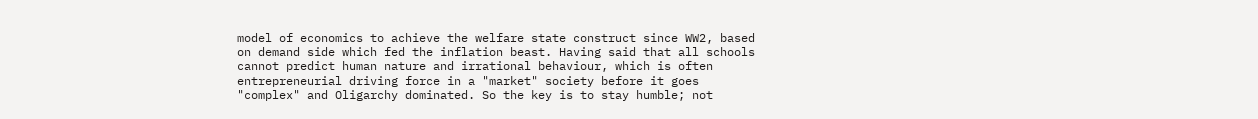model of economics to achieve the welfare state construct since WW2, based on demand side which fed the inflation beast. Having said that all schools cannot predict human nature and irrational behaviour, which is often entrepreneurial driving force in a "market" society before it goes "complex" and Oligarchy dominated. So the key is to stay humble; not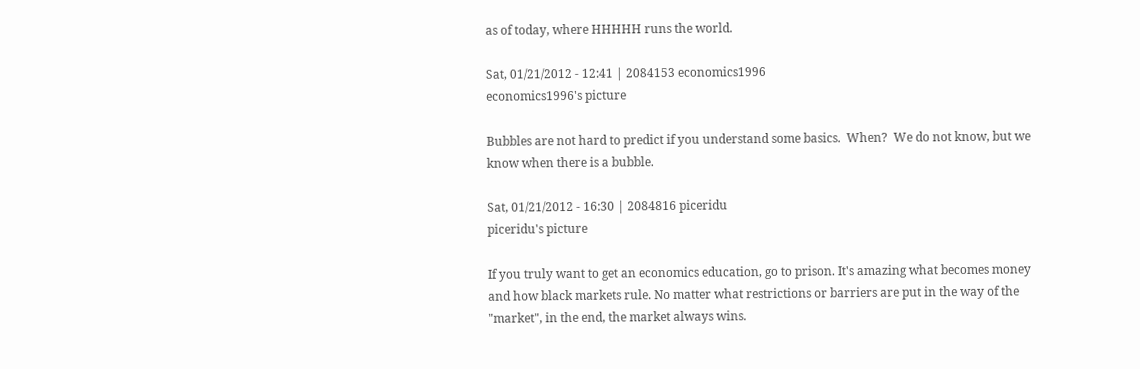as of today, where HHHHH runs the world.

Sat, 01/21/2012 - 12:41 | 2084153 economics1996
economics1996's picture

Bubbles are not hard to predict if you understand some basics.  When?  We do not know, but we know when there is a bubble.

Sat, 01/21/2012 - 16:30 | 2084816 piceridu
piceridu's picture

If you truly want to get an economics education, go to prison. It's amazing what becomes money and how black markets rule. No matter what restrictions or barriers are put in the way of the "market", in the end, the market always wins.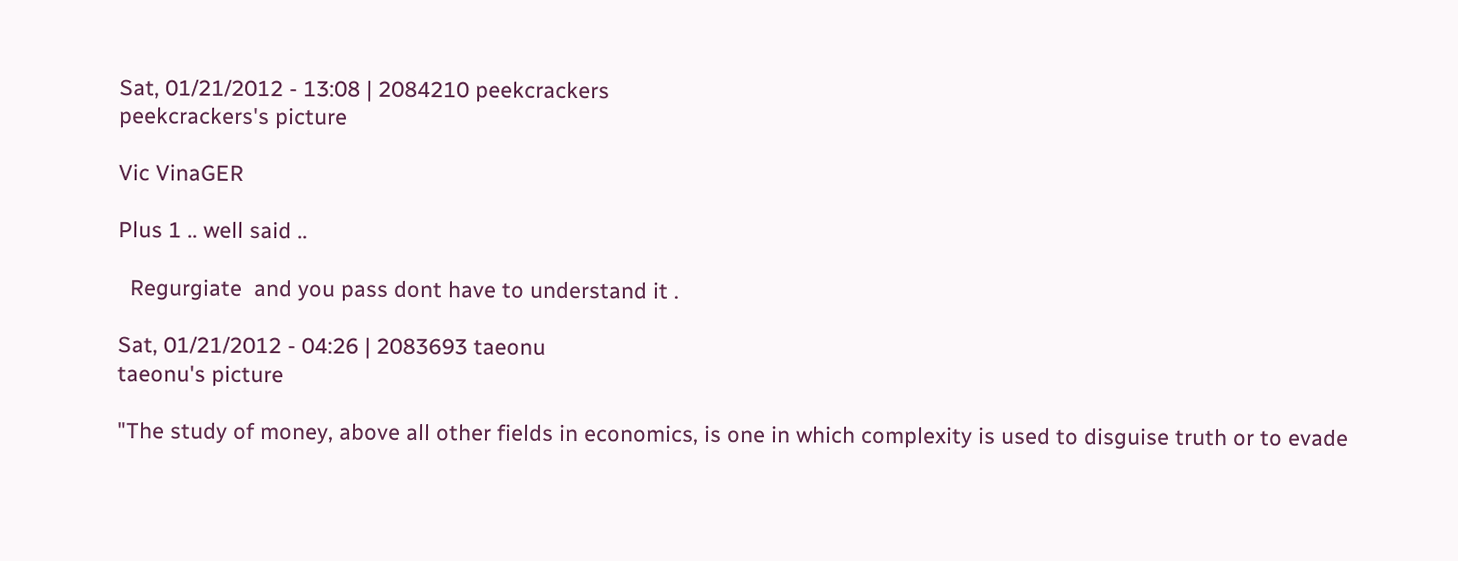Sat, 01/21/2012 - 13:08 | 2084210 peekcrackers
peekcrackers's picture

Vic VinaGER

Plus 1 .. well said ..

  Regurgiate  and you pass dont have to understand it .

Sat, 01/21/2012 - 04:26 | 2083693 taeonu
taeonu's picture

"The study of money, above all other fields in economics, is one in which complexity is used to disguise truth or to evade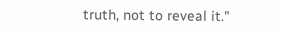truth, not to reveal it."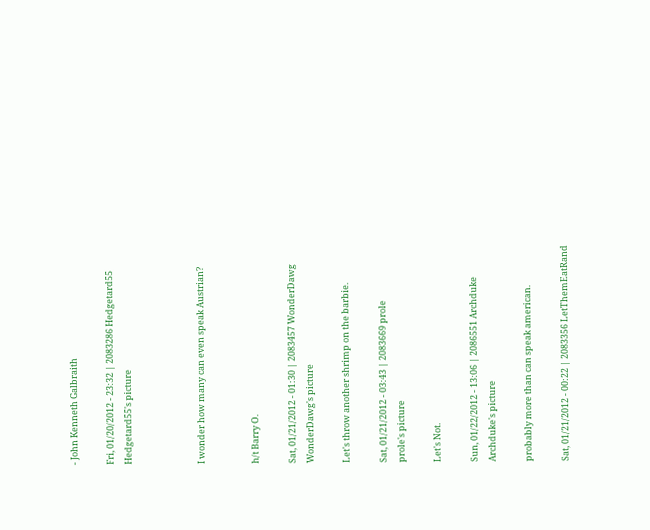- John Kenneth Galbraith

Fri, 01/20/2012 - 23:32 | 2083286 Hedgetard55
Hedgetard55's picture



I wonder how many can even speak Austrian?


h/t Barry O.

Sat, 01/21/2012 - 01:30 | 2083457 WonderDawg
WonderDawg's picture

Let's throw another shrimp on the barbie.

Sat, 01/21/2012 - 03:43 | 2083669 prole
prole's picture

Let's Not.

Sun, 01/22/2012 - 13:06 | 2086551 Archduke
Archduke's picture

probably more than can speak american.

Sat, 01/21/2012 - 00:22 | 2083356 LetThemEatRand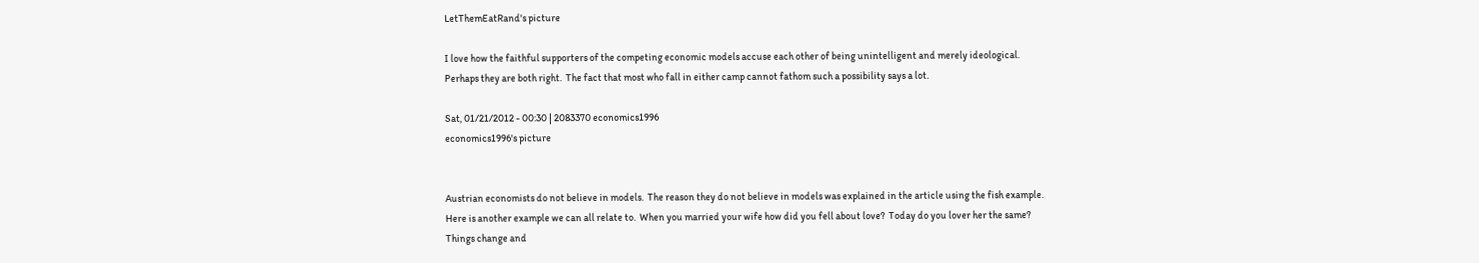LetThemEatRand's picture

I love how the faithful supporters of the competing economic models accuse each other of being unintelligent and merely ideological.  Perhaps they are both right.  The fact that most who fall in either camp cannot fathom such a possibility says a lot.

Sat, 01/21/2012 - 00:30 | 2083370 economics1996
economics1996's picture


Austrian economists do not believe in models.  The reason they do not believe in models was explained in the article using the fish example.  Here is another example we can all relate to.  When you married your wife how did you fell about love?  Today do you lover her the same?  Things change and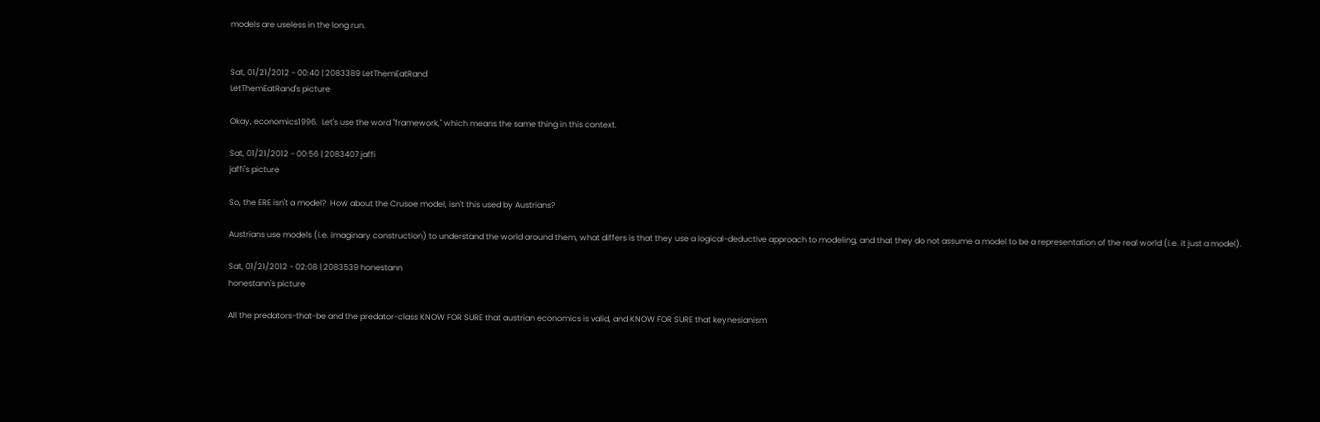models are useless in the long run.


Sat, 01/21/2012 - 00:40 | 2083389 LetThemEatRand
LetThemEatRand's picture

Okay, economics1996.  Let's use the word "framework," which means the same thing in this context.

Sat, 01/21/2012 - 00:56 | 2083407 jaffi
jaffi's picture

So, the ERE isn't a model?  How about the Crusoe model, isn't this used by Austrians?

Austrians use models (i.e. imaginary construction) to understand the world around them, what differs is that they use a logical-deductive approach to modeling, and that they do not assume a model to be a representation of the real world (i.e. it just a model).

Sat, 01/21/2012 - 02:08 | 2083539 honestann
honestann's picture

All the predators-that-be and the predator-class KNOW FOR SURE that austrian economics is valid, and KNOW FOR SURE that keynesianism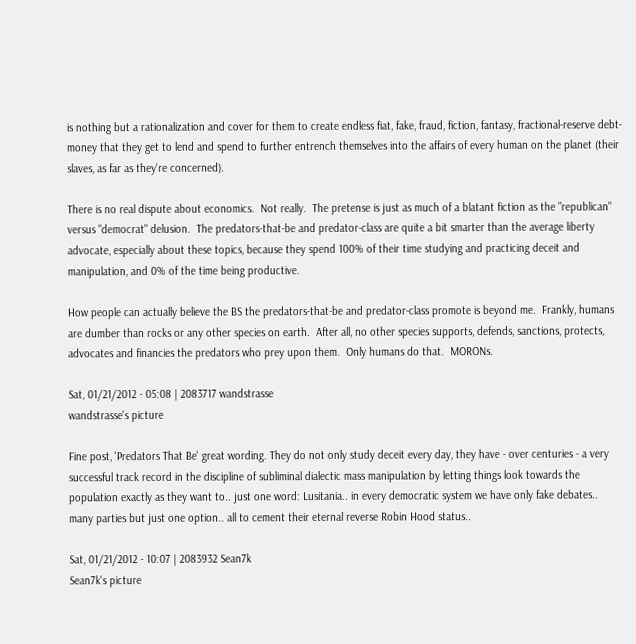is nothing but a rationalization and cover for them to create endless fiat, fake, fraud, fiction, fantasy, fractional-reserve debt-money that they get to lend and spend to further entrench themselves into the affairs of every human on the planet (their slaves, as far as they're concerned).

There is no real dispute about economics.  Not really.  The pretense is just as much of a blatant fiction as the "republican" versus "democrat" delusion.  The predators-that-be and predator-class are quite a bit smarter than the average liberty advocate, especially about these topics, because they spend 100% of their time studying and practicing deceit and manipulation, and 0% of the time being productive.

How people can actually believe the BS the predators-that-be and predator-class promote is beyond me.  Frankly, humans are dumber than rocks or any other species on earth.  After all, no other species supports, defends, sanctions, protects, advocates and financies the predators who prey upon them.  Only humans do that.  MORONs.

Sat, 01/21/2012 - 05:08 | 2083717 wandstrasse
wandstrasse's picture

Fine post, 'Predators That Be' great wording. They do not only study deceit every day, they have - over centuries - a very successful track record in the discipline of subliminal dialectic mass manipulation by letting things look towards the population exactly as they want to.. just one word: Lusitania.. in every democratic system we have only fake debates.. many parties but just one option.. all to cement their eternal reverse Robin Hood status..

Sat, 01/21/2012 - 10:07 | 2083932 Sean7k
Sean7k's picture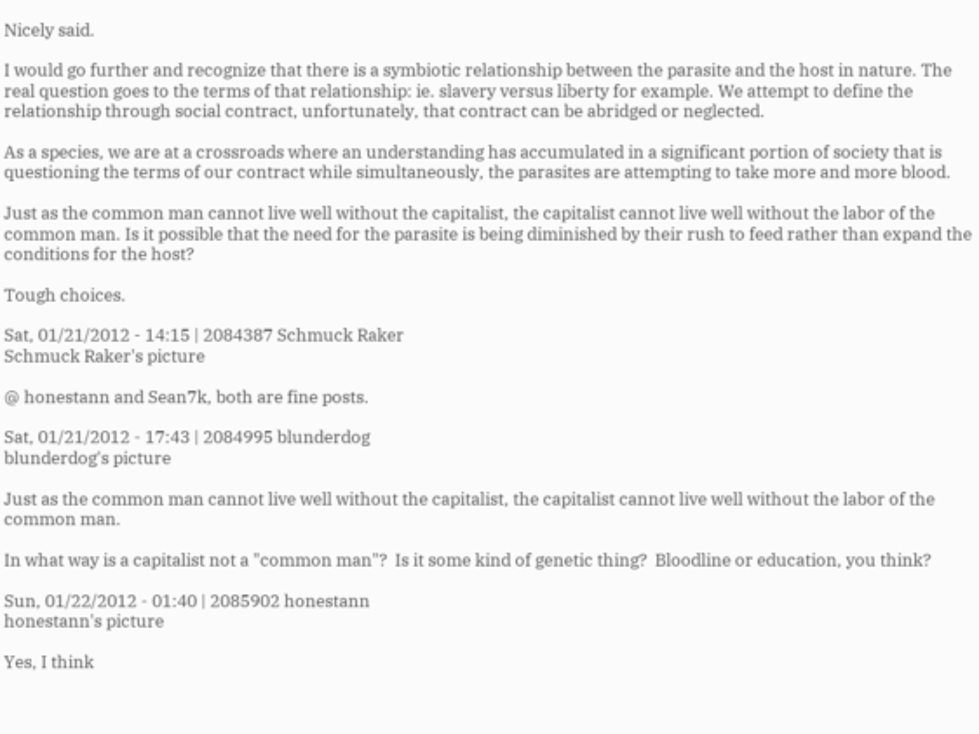Nicely said.

I would go further and recognize that there is a symbiotic relationship between the parasite and the host in nature. The real question goes to the terms of that relationship: ie. slavery versus liberty for example. We attempt to define the relationship through social contract, unfortunately, that contract can be abridged or neglected.

As a species, we are at a crossroads where an understanding has accumulated in a significant portion of society that is questioning the terms of our contract while simultaneously, the parasites are attempting to take more and more blood.

Just as the common man cannot live well without the capitalist, the capitalist cannot live well without the labor of the common man. Is it possible that the need for the parasite is being diminished by their rush to feed rather than expand the conditions for the host?

Tough choices.

Sat, 01/21/2012 - 14:15 | 2084387 Schmuck Raker
Schmuck Raker's picture

@ honestann and Sean7k, both are fine posts.

Sat, 01/21/2012 - 17:43 | 2084995 blunderdog
blunderdog's picture

Just as the common man cannot live well without the capitalist, the capitalist cannot live well without the labor of the common man.

In what way is a capitalist not a "common man"?  Is it some kind of genetic thing?  Bloodline or education, you think?

Sun, 01/22/2012 - 01:40 | 2085902 honestann
honestann's picture

Yes, I think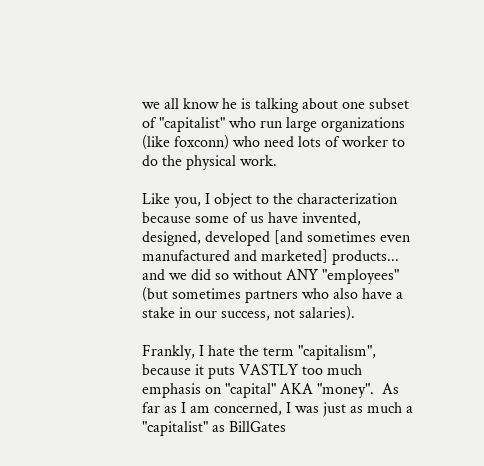we all know he is talking about one subset of "capitalist" who run large organizations (like foxconn) who need lots of worker to do the physical work.

Like you, I object to the characterization because some of us have invented, designed, developed [and sometimes even manufactured and marketed] products... and we did so without ANY "employees" (but sometimes partners who also have a stake in our success, not salaries).

Frankly, I hate the term "capitalism", because it puts VASTLY too much emphasis on "capital" AKA "money".  As far as I am concerned, I was just as much a "capitalist" as BillGates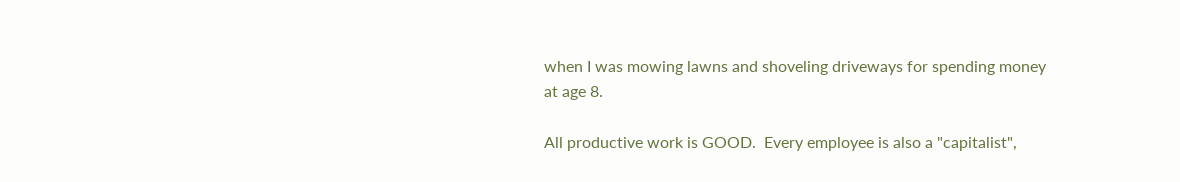when I was mowing lawns and shoveling driveways for spending money at age 8.

All productive work is GOOD.  Every employee is also a "capitalist",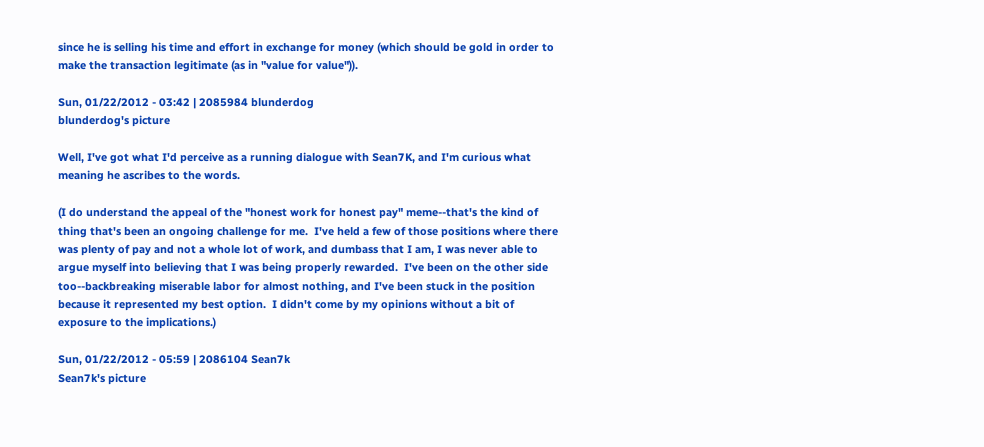since he is selling his time and effort in exchange for money (which should be gold in order to make the transaction legitimate (as in "value for value")).

Sun, 01/22/2012 - 03:42 | 2085984 blunderdog
blunderdog's picture

Well, I've got what I'd perceive as a running dialogue with Sean7K, and I'm curious what meaning he ascribes to the words.

(I do understand the appeal of the "honest work for honest pay" meme--that's the kind of thing that's been an ongoing challenge for me.  I've held a few of those positions where there was plenty of pay and not a whole lot of work, and dumbass that I am, I was never able to argue myself into believing that I was being properly rewarded.  I've been on the other side too--backbreaking miserable labor for almost nothing, and I've been stuck in the position because it represented my best option.  I didn't come by my opinions without a bit of exposure to the implications.)

Sun, 01/22/2012 - 05:59 | 2086104 Sean7k
Sean7k's picture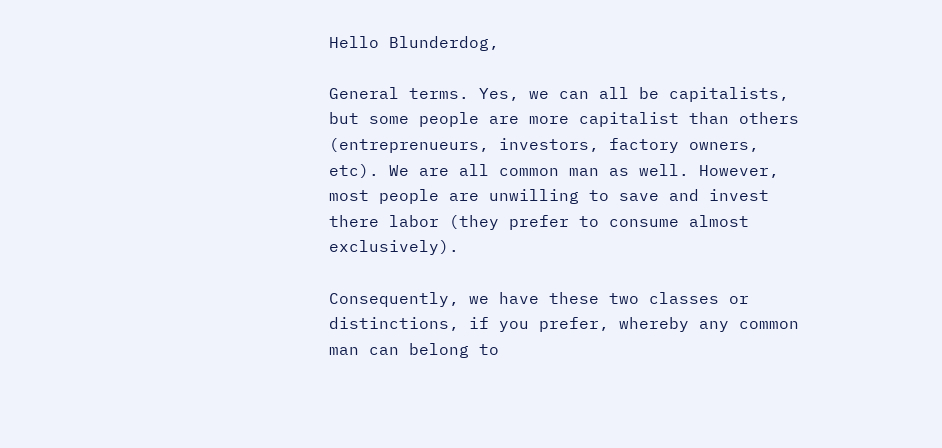Hello Blunderdog,

General terms. Yes, we can all be capitalists, but some people are more capitalist than others (entreprenueurs, investors, factory owners, etc). We are all common man as well. However, most people are unwilling to save and invest there labor (they prefer to consume almost exclusively).

Consequently, we have these two classes or distinctions, if you prefer, whereby any common man can belong to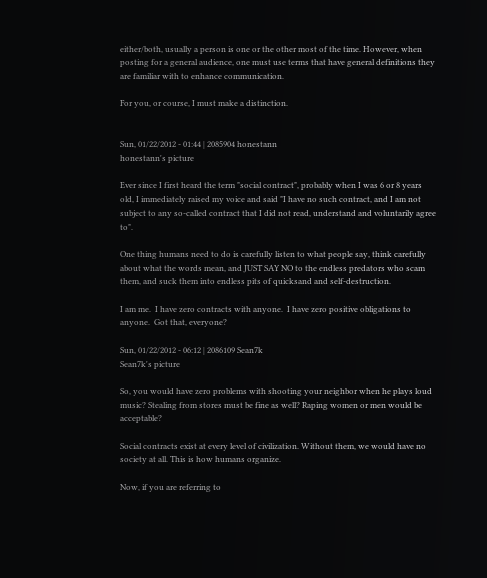either/both, usually a person is one or the other most of the time. However, when posting for a general audience, one must use terms that have general definitions they are familiar with to enhance communication.

For you, or course, I must make a distinction.


Sun, 01/22/2012 - 01:44 | 2085904 honestann
honestann's picture

Ever since I first heard the term "social contract", probably when I was 6 or 8 years old, I immediately raised my voice and said "I have no such contract, and I am not subject to any so-called contract that I did not read, understand and voluntarily agree to".

One thing humans need to do is carefully listen to what people say, think carefully about what the words mean, and JUST SAY NO to the endless predators who scam them, and suck them into endless pits of quicksand and self-destruction.

I am me.  I have zero contracts with anyone.  I have zero positive obligations to anyone.  Got that, everyone?

Sun, 01/22/2012 - 06:12 | 2086109 Sean7k
Sean7k's picture

So, you would have zero problems with shooting your neighbor when he plays loud music? Stealing from stores must be fine as well? Raping women or men would be acceptable?

Social contracts exist at every level of civilization. Without them, we would have no society at all. This is how humans organize.

Now, if you are referring to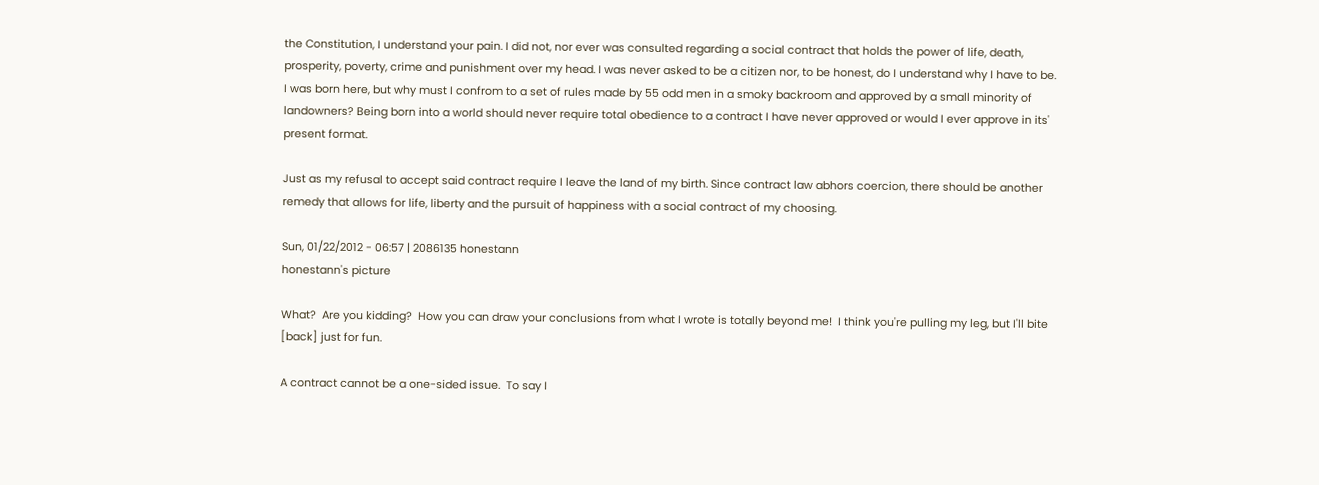the Constitution, I understand your pain. I did not, nor ever was consulted regarding a social contract that holds the power of life, death, prosperity, poverty, crime and punishment over my head. I was never asked to be a citizen nor, to be honest, do I understand why I have to be. I was born here, but why must I confrom to a set of rules made by 55 odd men in a smoky backroom and approved by a small minority of landowners? Being born into a world should never require total obedience to a contract I have never approved or would I ever approve in its' present format.

Just as my refusal to accept said contract require I leave the land of my birth. Since contract law abhors coercion, there should be another remedy that allows for life, liberty and the pursuit of happiness with a social contract of my choosing.

Sun, 01/22/2012 - 06:57 | 2086135 honestann
honestann's picture

What?  Are you kidding?  How you can draw your conclusions from what I wrote is totally beyond me!  I think you're pulling my leg, but I'll bite [back] just for fun.

A contract cannot be a one-sided issue.  To say I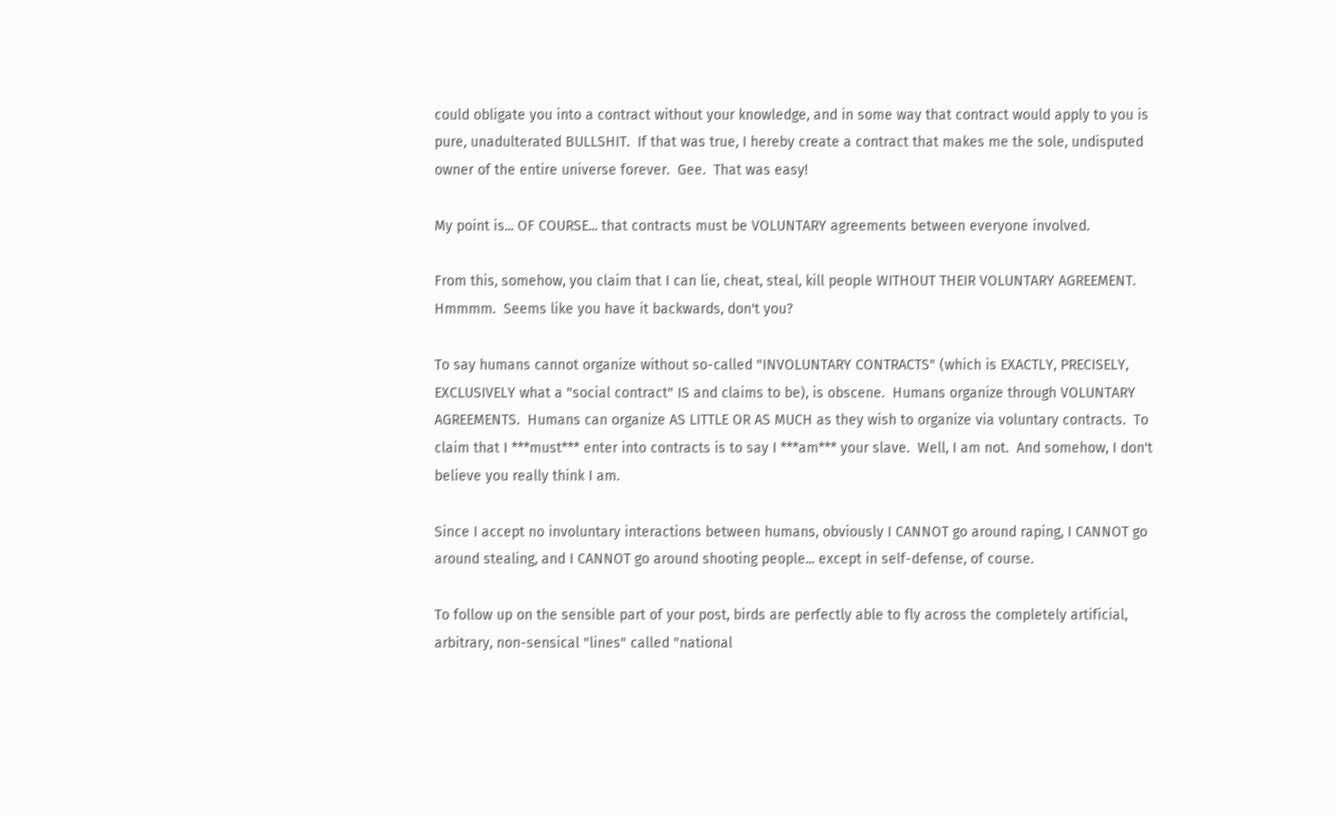could obligate you into a contract without your knowledge, and in some way that contract would apply to you is pure, unadulterated BULLSHIT.  If that was true, I hereby create a contract that makes me the sole, undisputed owner of the entire universe forever.  Gee.  That was easy!

My point is... OF COURSE... that contracts must be VOLUNTARY agreements between everyone involved.

From this, somehow, you claim that I can lie, cheat, steal, kill people WITHOUT THEIR VOLUNTARY AGREEMENT.  Hmmmm.  Seems like you have it backwards, don't you?

To say humans cannot organize without so-called "INVOLUNTARY CONTRACTS" (which is EXACTLY, PRECISELY, EXCLUSIVELY what a "social contract" IS and claims to be), is obscene.  Humans organize through VOLUNTARY AGREEMENTS.  Humans can organize AS LITTLE OR AS MUCH as they wish to organize via voluntary contracts.  To claim that I ***must*** enter into contracts is to say I ***am*** your slave.  Well, I am not.  And somehow, I don't believe you really think I am.

Since I accept no involuntary interactions between humans, obviously I CANNOT go around raping, I CANNOT go around stealing, and I CANNOT go around shooting people... except in self-defense, of course.

To follow up on the sensible part of your post, birds are perfectly able to fly across the completely artificial, arbitrary, non-sensical "lines" called "national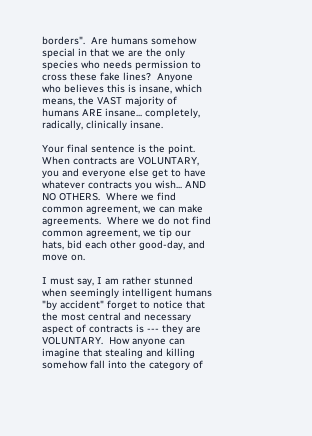borders".  Are humans somehow special in that we are the only species who needs permission to cross these fake lines?  Anyone who believes this is insane, which means, the VAST majority of humans ARE insane... completely, radically, clinically insane.

Your final sentence is the point.  When contracts are VOLUNTARY, you and everyone else get to have whatever contracts you wish... AND NO OTHERS.  Where we find common agreement, we can make agreements.  Where we do not find common agreement, we tip our hats, bid each other good-day, and move on.

I must say, I am rather stunned when seemingly intelligent humans "by accident" forget to notice that the most central and necessary aspect of contracts is --- they are VOLUNTARY.  How anyone can imagine that stealing and killing somehow fall into the category of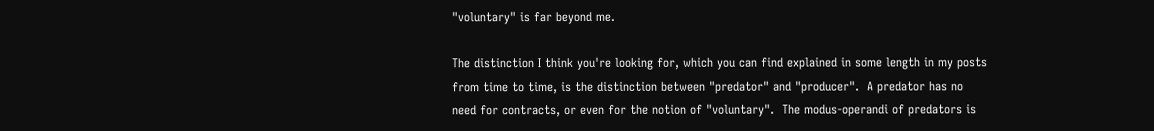"voluntary" is far beyond me.

The distinction I think you're looking for, which you can find explained in some length in my posts from time to time, is the distinction between "predator" and "producer".  A predator has no need for contracts, or even for the notion of "voluntary".  The modus-operandi of predators is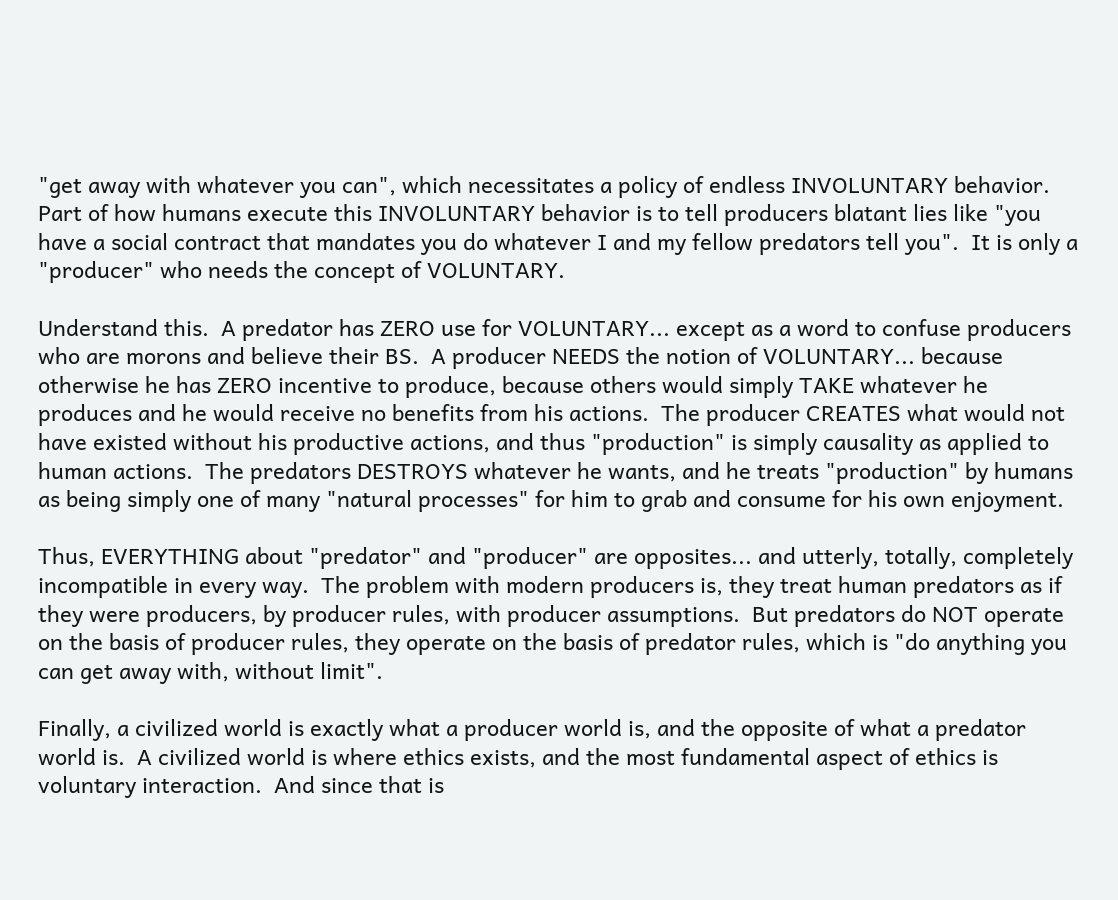"get away with whatever you can", which necessitates a policy of endless INVOLUNTARY behavior.  Part of how humans execute this INVOLUNTARY behavior is to tell producers blatant lies like "you have a social contract that mandates you do whatever I and my fellow predators tell you".  It is only a "producer" who needs the concept of VOLUNTARY.

Understand this.  A predator has ZERO use for VOLUNTARY... except as a word to confuse producers who are morons and believe their BS.  A producer NEEDS the notion of VOLUNTARY... because otherwise he has ZERO incentive to produce, because others would simply TAKE whatever he produces and he would receive no benefits from his actions.  The producer CREATES what would not have existed without his productive actions, and thus "production" is simply causality as applied to human actions.  The predators DESTROYS whatever he wants, and he treats "production" by humans as being simply one of many "natural processes" for him to grab and consume for his own enjoyment.

Thus, EVERYTHING about "predator" and "producer" are opposites... and utterly, totally, completely incompatible in every way.  The problem with modern producers is, they treat human predators as if they were producers, by producer rules, with producer assumptions.  But predators do NOT operate on the basis of producer rules, they operate on the basis of predator rules, which is "do anything you can get away with, without limit".

Finally, a civilized world is exactly what a producer world is, and the opposite of what a predator world is.  A civilized world is where ethics exists, and the most fundamental aspect of ethics is voluntary interaction.  And since that is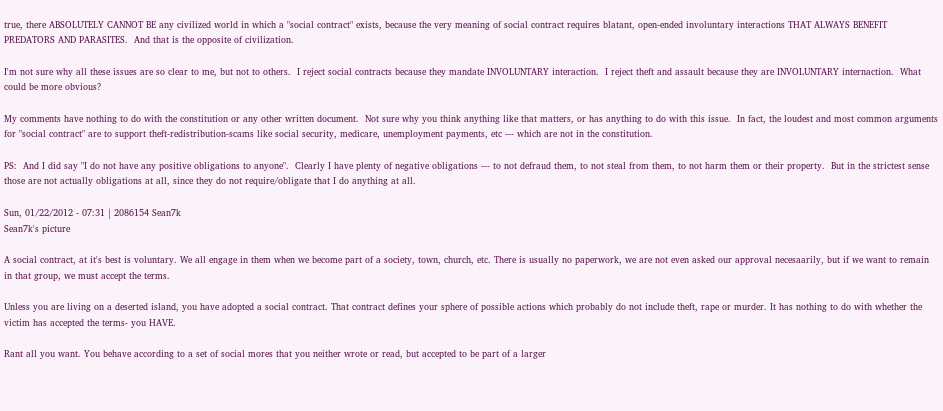true, there ABSOLUTELY CANNOT BE any civilized world in which a "social contract" exists, because the very meaning of social contract requires blatant, open-ended involuntary interactions THAT ALWAYS BENEFIT PREDATORS AND PARASITES.  And that is the opposite of civilization.

I'm not sure why all these issues are so clear to me, but not to others.  I reject social contracts because they mandate INVOLUNTARY interaction.  I reject theft and assault because they are INVOLUNTARY internaction.  What could be more obvious?

My comments have nothing to do with the constitution or any other written document.  Not sure why you think anything like that matters, or has anything to do with this issue.  In fact, the loudest and most common arguments for "social contract" are to support theft-redistribution-scams like social security, medicare, unemployment payments, etc --- which are not in the constitution.

PS:  And I did say "I do not have any positive obligations to anyone".  Clearly I have plenty of negative obligations --- to not defraud them, to not steal from them, to not harm them or their property.  But in the strictest sense those are not actually obligations at all, since they do not require/obligate that I do anything at all.

Sun, 01/22/2012 - 07:31 | 2086154 Sean7k
Sean7k's picture

A social contract, at it's best is voluntary. We all engage in them when we become part of a society, town, church, etc. There is usually no paperwork, we are not even asked our approval necesaarily, but if we want to remain in that group, we must accept the terms.

Unless you are living on a deserted island, you have adopted a social contract. That contract defines your sphere of possible actions which probably do not include theft, rape or murder. It has nothing to do with whether the victim has accepted the terms- you HAVE.

Rant all you want. You behave according to a set of social mores that you neither wrote or read, but accepted to be part of a larger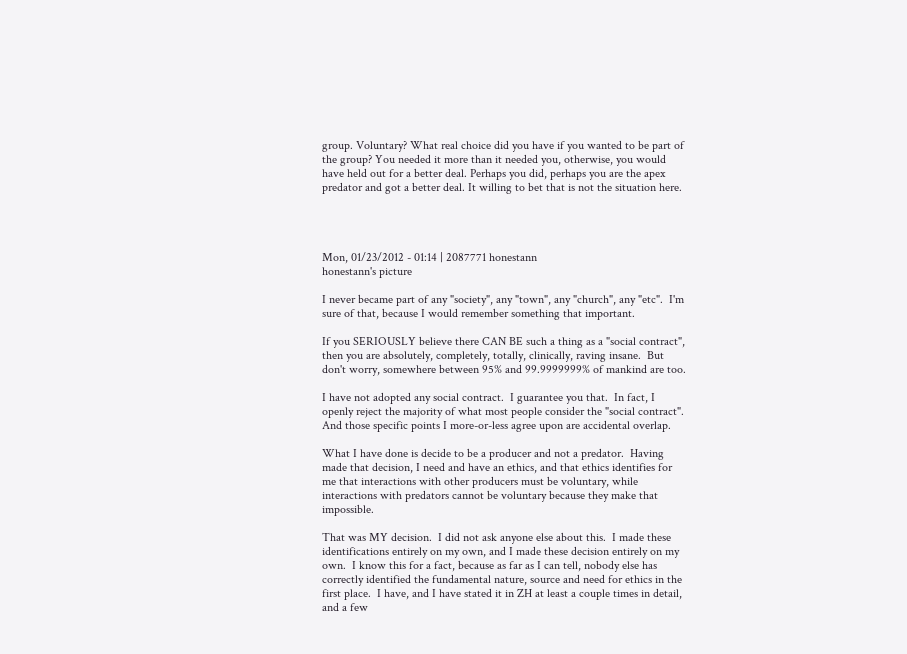group. Voluntary? What real choice did you have if you wanted to be part of the group? You needed it more than it needed you, otherwise, you would have held out for a better deal. Perhaps you did, perhaps you are the apex predator and got a better deal. It willing to bet that is not the situation here.




Mon, 01/23/2012 - 01:14 | 2087771 honestann
honestann's picture

I never became part of any "society", any "town", any "church", any "etc".  I'm sure of that, because I would remember something that important.

If you SERIOUSLY believe there CAN BE such a thing as a "social contract", then you are absolutely, completely, totally, clinically, raving insane.  But don't worry, somewhere between 95% and 99.9999999% of mankind are too.

I have not adopted any social contract.  I guarantee you that.  In fact, I openly reject the majority of what most people consider the "social contract".  And those specific points I more-or-less agree upon are accidental overlap.

What I have done is decide to be a producer and not a predator.  Having made that decision, I need and have an ethics, and that ethics identifies for me that interactions with other producers must be voluntary, while interactions with predators cannot be voluntary because they make that impossible.

That was MY decision.  I did not ask anyone else about this.  I made these identifications entirely on my own, and I made these decision entirely on my own.  I know this for a fact, because as far as I can tell, nobody else has correctly identified the fundamental nature, source and need for ethics in the first place.  I have, and I have stated it in ZH at least a couple times in detail, and a few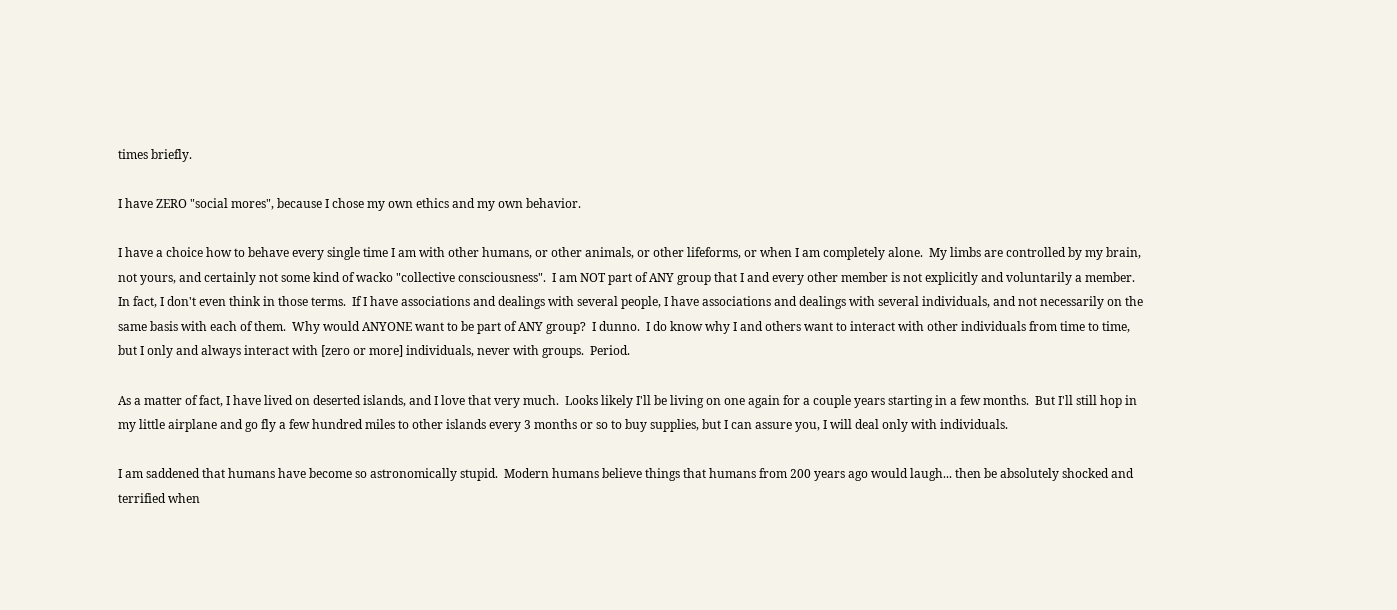times briefly.

I have ZERO "social mores", because I chose my own ethics and my own behavior.

I have a choice how to behave every single time I am with other humans, or other animals, or other lifeforms, or when I am completely alone.  My limbs are controlled by my brain, not yours, and certainly not some kind of wacko "collective consciousness".  I am NOT part of ANY group that I and every other member is not explicitly and voluntarily a member.  In fact, I don't even think in those terms.  If I have associations and dealings with several people, I have associations and dealings with several individuals, and not necessarily on the same basis with each of them.  Why would ANYONE want to be part of ANY group?  I dunno.  I do know why I and others want to interact with other individuals from time to time, but I only and always interact with [zero or more] individuals, never with groups.  Period.

As a matter of fact, I have lived on deserted islands, and I love that very much.  Looks likely I'll be living on one again for a couple years starting in a few months.  But I'll still hop in my little airplane and go fly a few hundred miles to other islands every 3 months or so to buy supplies, but I can assure you, I will deal only with individuals.

I am saddened that humans have become so astronomically stupid.  Modern humans believe things that humans from 200 years ago would laugh... then be absolutely shocked and terrified when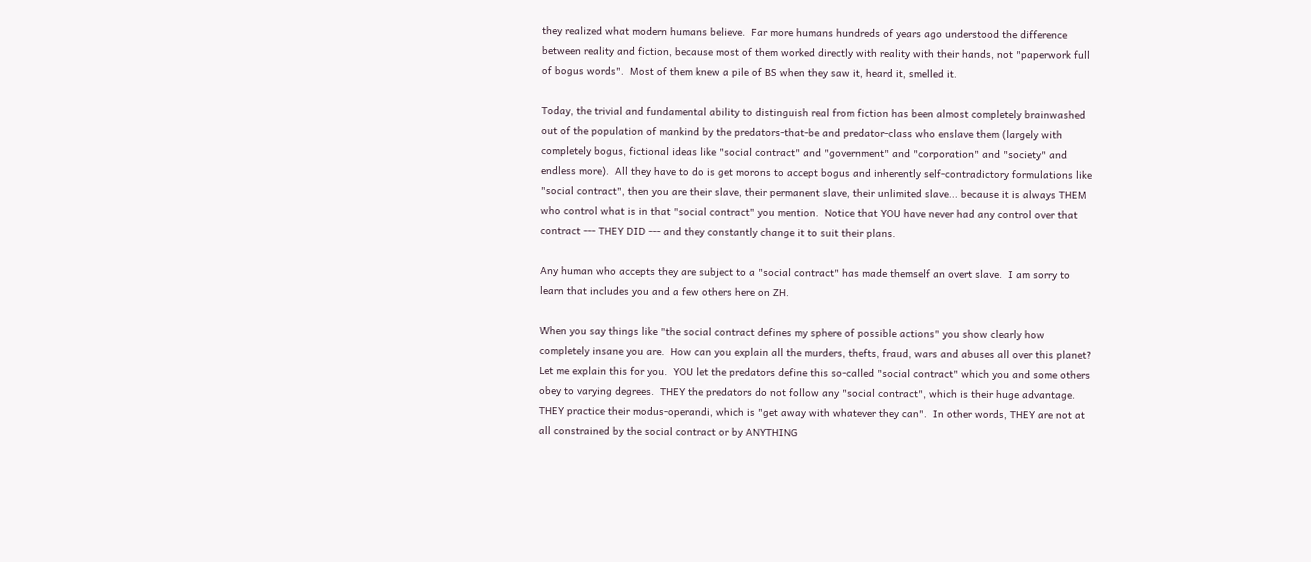they realized what modern humans believe.  Far more humans hundreds of years ago understood the difference between reality and fiction, because most of them worked directly with reality with their hands, not "paperwork full of bogus words".  Most of them knew a pile of BS when they saw it, heard it, smelled it.

Today, the trivial and fundamental ability to distinguish real from fiction has been almost completely brainwashed out of the population of mankind by the predators-that-be and predator-class who enslave them (largely with completely bogus, fictional ideas like "social contract" and "government" and "corporation" and "society" and endless more).  All they have to do is get morons to accept bogus and inherently self-contradictory formulations like "social contract", then you are their slave, their permanent slave, their unlimited slave... because it is always THEM who control what is in that "social contract" you mention.  Notice that YOU have never had any control over that contract --- THEY DID --- and they constantly change it to suit their plans.

Any human who accepts they are subject to a "social contract" has made themself an overt slave.  I am sorry to learn that includes you and a few others here on ZH.

When you say things like "the social contract defines my sphere of possible actions" you show clearly how completely insane you are.  How can you explain all the murders, thefts, fraud, wars and abuses all over this planet?  Let me explain this for you.  YOU let the predators define this so-called "social contract" which you and some others obey to varying degrees.  THEY the predators do not follow any "social contract", which is their huge advantage.  THEY practice their modus-operandi, which is "get away with whatever they can".  In other words, THEY are not at all constrained by the social contract or by ANYTHING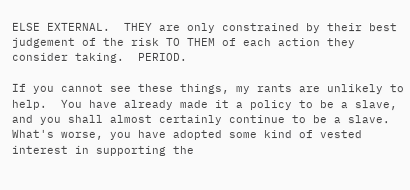ELSE EXTERNAL.  THEY are only constrained by their best judgement of the risk TO THEM of each action they consider taking.  PERIOD.

If you cannot see these things, my rants are unlikely to help.  You have already made it a policy to be a slave, and you shall almost certainly continue to be a slave.  What's worse, you have adopted some kind of vested interest in supporting the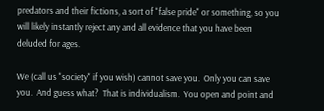predators and their fictions, a sort of "false pride" or something, so you will likely instantly reject any and all evidence that you have been deluded for ages.

We (call us "society" if you wish) cannot save you.  Only you can save you.  And guess what?  That is individualism.  You open and point and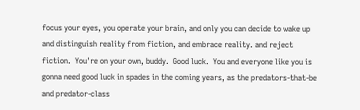focus your eyes, you operate your brain, and only you can decide to wake up and distinguish reality from fiction, and embrace reality. and reject fiction.  You're on your own, buddy.  Good luck.  You and everyone like you is gonna need good luck in spades in the coming years, as the predators-that-be and predator-class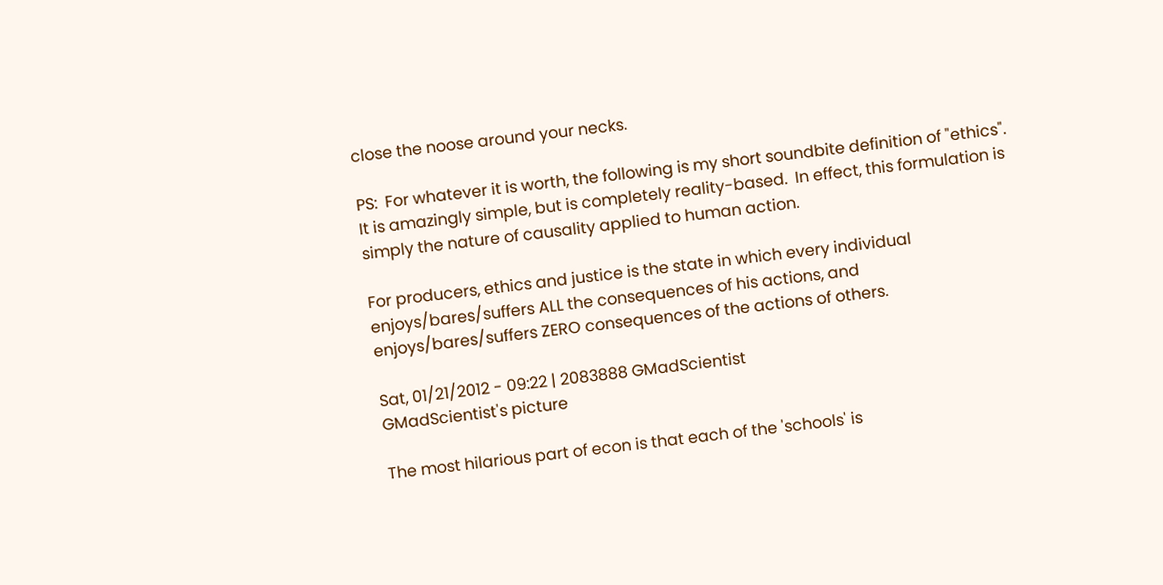close the noose around your necks.

PS:  For whatever it is worth, the following is my short soundbite definition of "ethics".  It is amazingly simple, but is completely reality-based.  In effect, this formulation is simply the nature of causality applied to human action.

For producers, ethics and justice is the state in which every individual enjoys/bares/suffers ALL the consequences of his actions, and enjoys/bares/suffers ZERO consequences of the actions of others.

Sat, 01/21/2012 - 09:22 | 2083888 GMadScientist
GMadScientist's picture

The most hilarious part of econ is that each of the 'schools' is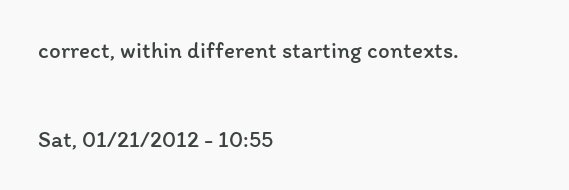correct, within different starting contexts.


Sat, 01/21/2012 - 10:55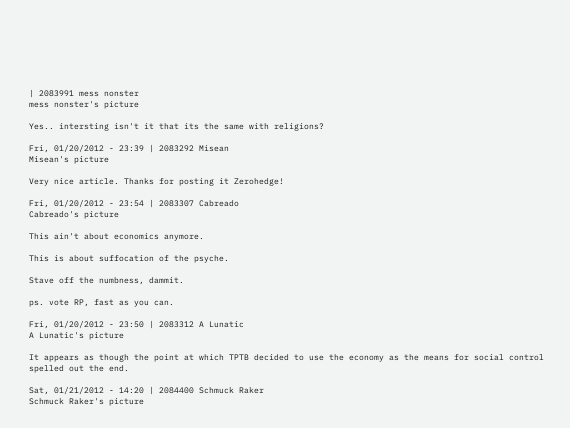| 2083991 mess nonster
mess nonster's picture

Yes.. intersting isn't it that its the same with religions?

Fri, 01/20/2012 - 23:39 | 2083292 Misean
Misean's picture

Very nice article. Thanks for posting it Zerohedge!

Fri, 01/20/2012 - 23:54 | 2083307 Cabreado
Cabreado's picture

This ain't about economics anymore.

This is about suffocation of the psyche.

Stave off the numbness, dammit.

ps. vote RP, fast as you can.

Fri, 01/20/2012 - 23:50 | 2083312 A Lunatic
A Lunatic's picture

It appears as though the point at which TPTB decided to use the economy as the means for social control spelled out the end.

Sat, 01/21/2012 - 14:20 | 2084400 Schmuck Raker
Schmuck Raker's picture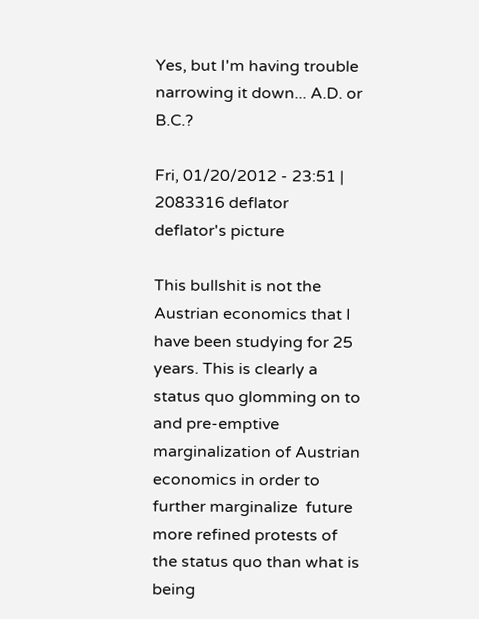Yes, but I'm having trouble narrowing it down... A.D. or B.C.?

Fri, 01/20/2012 - 23:51 | 2083316 deflator
deflator's picture

This bullshit is not the Austrian economics that I have been studying for 25 years. This is clearly a status quo glomming on to and pre-emptive marginalization of Austrian economics in order to further marginalize  future more refined protests of the status quo than what is being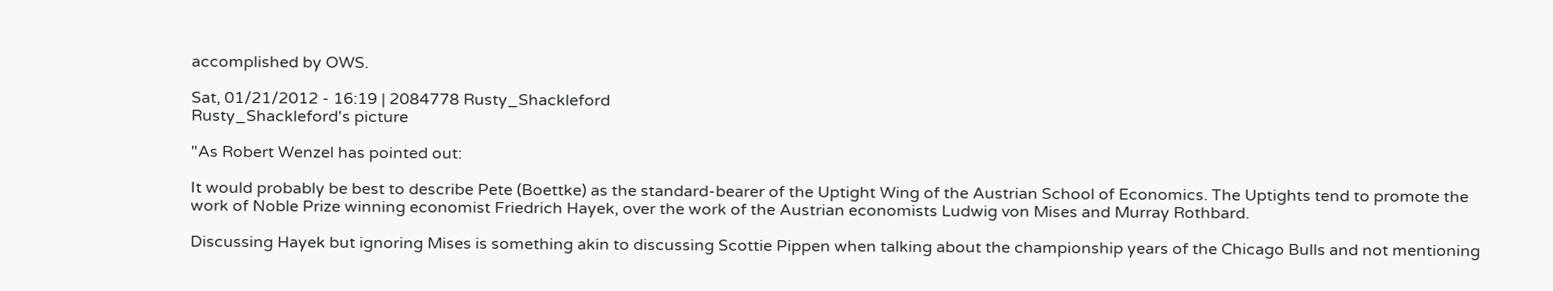accomplished by OWS.

Sat, 01/21/2012 - 16:19 | 2084778 Rusty_Shackleford
Rusty_Shackleford's picture

"As Robert Wenzel has pointed out:

It would probably be best to describe Pete (Boettke) as the standard-bearer of the Uptight Wing of the Austrian School of Economics. The Uptights tend to promote the work of Noble Prize winning economist Friedrich Hayek, over the work of the Austrian economists Ludwig von Mises and Murray Rothbard.

Discussing Hayek but ignoring Mises is something akin to discussing Scottie Pippen when talking about the championship years of the Chicago Bulls and not mentioning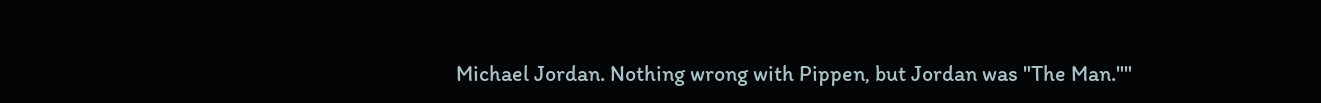Michael Jordan. Nothing wrong with Pippen, but Jordan was "The Man.""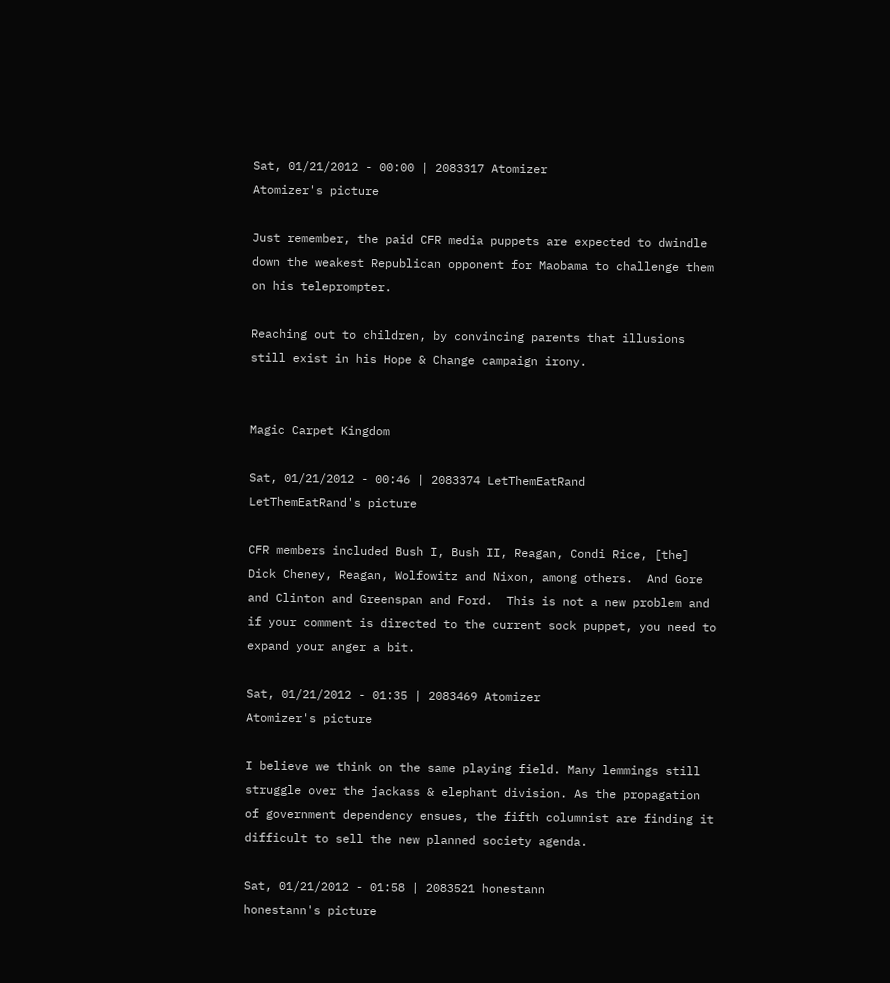Sat, 01/21/2012 - 00:00 | 2083317 Atomizer
Atomizer's picture

Just remember, the paid CFR media puppets are expected to dwindle down the weakest Republican opponent for Maobama to challenge them on his teleprompter.

Reaching out to children, by convincing parents that illusions still exist in his Hope & Change campaign irony.


Magic Carpet Kingdom

Sat, 01/21/2012 - 00:46 | 2083374 LetThemEatRand
LetThemEatRand's picture

CFR members included Bush I, Bush II, Reagan, Condi Rice, [the] Dick Cheney, Reagan, Wolfowitz and Nixon, among others.  And Gore and Clinton and Greenspan and Ford.  This is not a new problem and if your comment is directed to the current sock puppet, you need to expand your anger a bit.

Sat, 01/21/2012 - 01:35 | 2083469 Atomizer
Atomizer's picture

I believe we think on the same playing field. Many lemmings still struggle over the jackass & elephant division. As the propagation of government dependency ensues, the fifth columnist are finding it difficult to sell the new planned society agenda.

Sat, 01/21/2012 - 01:58 | 2083521 honestann
honestann's picture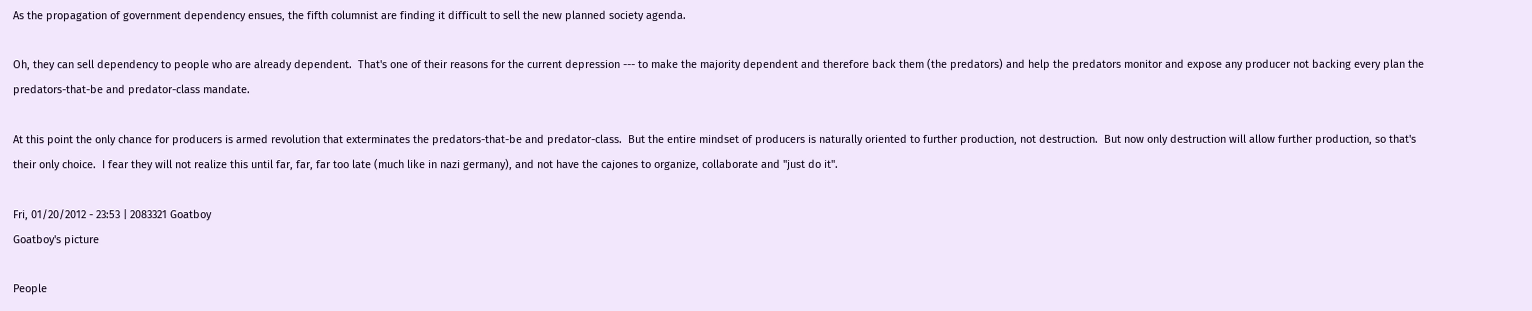As the propagation of government dependency ensues, the fifth columnist are finding it difficult to sell the new planned society agenda.

Oh, they can sell dependency to people who are already dependent.  That's one of their reasons for the current depression --- to make the majority dependent and therefore back them (the predators) and help the predators monitor and expose any producer not backing every plan the predators-that-be and predator-class mandate.

At this point the only chance for producers is armed revolution that exterminates the predators-that-be and predator-class.  But the entire mindset of producers is naturally oriented to further production, not destruction.  But now only destruction will allow further production, so that's their only choice.  I fear they will not realize this until far, far, far too late (much like in nazi germany), and not have the cajones to organize, collaborate and "just do it".

Fri, 01/20/2012 - 23:53 | 2083321 Goatboy
Goatboy's picture

People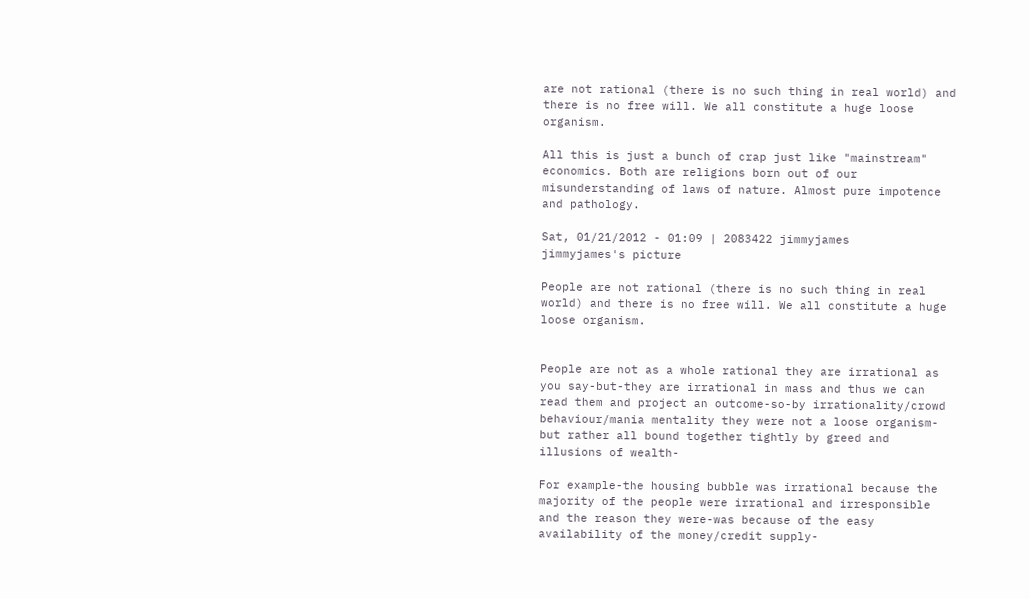are not rational (there is no such thing in real world) and there is no free will. We all constitute a huge loose organism.

All this is just a bunch of crap just like "mainstream" economics. Both are religions born out of our misunderstanding of laws of nature. Almost pure impotence and pathology.

Sat, 01/21/2012 - 01:09 | 2083422 jimmyjames
jimmyjames's picture

People are not rational (there is no such thing in real world) and there is no free will. We all constitute a huge loose organism.


People are not as a whole rational they are irrational as you say-but-they are irrational in mass and thus we can read them and project an outcome-so-by irrationality/crowd behaviour/mania mentality they were not a loose organism-but rather all bound together tightly by greed and illusions of wealth-

For example-the housing bubble was irrational because the majority of the people were irrational and irresponsible and the reason they were-was because of the easy availability of the money/credit supply-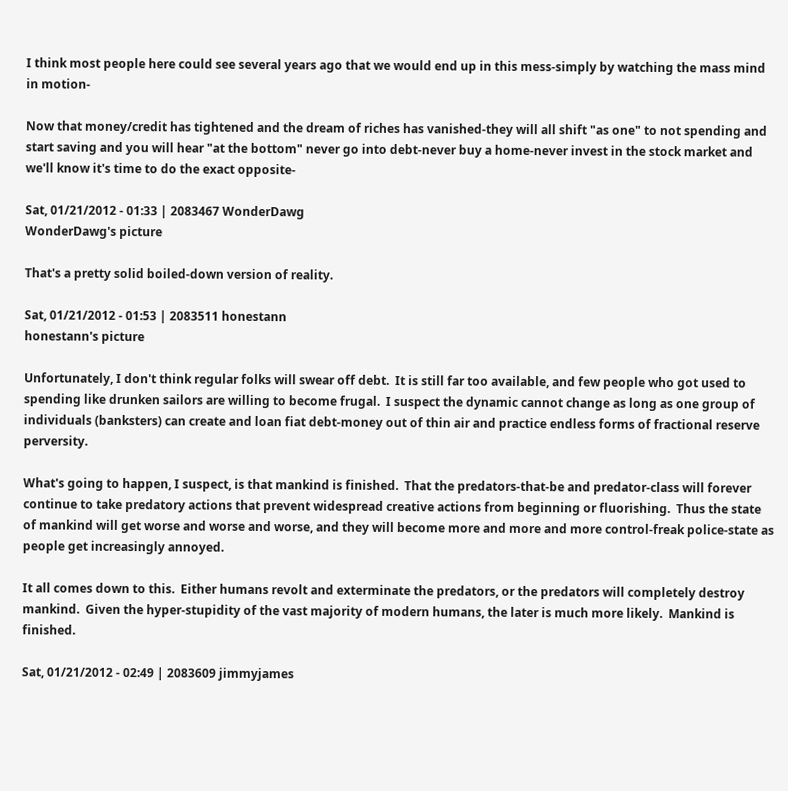I think most people here could see several years ago that we would end up in this mess-simply by watching the mass mind in motion-

Now that money/credit has tightened and the dream of riches has vanished-they will all shift "as one" to not spending and start saving and you will hear "at the bottom" never go into debt-never buy a home-never invest in the stock market and we'll know it's time to do the exact opposite-

Sat, 01/21/2012 - 01:33 | 2083467 WonderDawg
WonderDawg's picture

That's a pretty solid boiled-down version of reality.

Sat, 01/21/2012 - 01:53 | 2083511 honestann
honestann's picture

Unfortunately, I don't think regular folks will swear off debt.  It is still far too available, and few people who got used to spending like drunken sailors are willing to become frugal.  I suspect the dynamic cannot change as long as one group of individuals (banksters) can create and loan fiat debt-money out of thin air and practice endless forms of fractional reserve perversity.

What's going to happen, I suspect, is that mankind is finished.  That the predators-that-be and predator-class will forever continue to take predatory actions that prevent widespread creative actions from beginning or fluorishing.  Thus the state of mankind will get worse and worse and worse, and they will become more and more and more control-freak police-state as people get increasingly annoyed.

It all comes down to this.  Either humans revolt and exterminate the predators, or the predators will completely destroy mankind.  Given the hyper-stupidity of the vast majority of modern humans, the later is much more likely.  Mankind is finished.

Sat, 01/21/2012 - 02:49 | 2083609 jimmyjames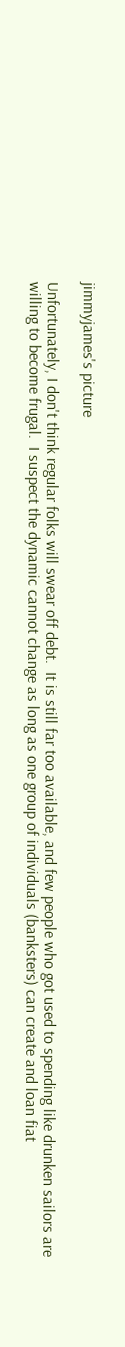jimmyjames's picture

Unfortunately, I don't think regular folks will swear off debt.  It is still far too available, and few people who got used to spending like drunken sailors are willing to become frugal.  I suspect the dynamic cannot change as long as one group of individuals (banksters) can create and loan fiat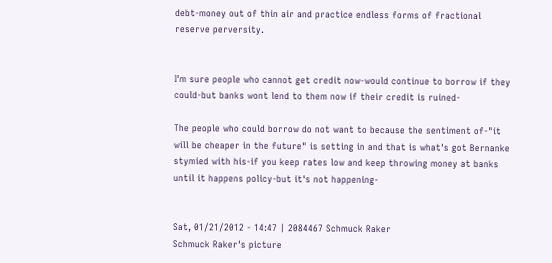debt-money out of thin air and practice endless forms of fractional reserve perversity.


I'm sure people who cannot get credit now-would continue to borrow if they could-but banks wont lend to them now if their credit is ruined-

The people who could borrow do not want to because the sentiment of-"it will be cheaper in the future" is setting in and that is what's got Bernanke stymied with his-if you keep rates low and keep throwing money at banks until it happens policy-but it's not happening-


Sat, 01/21/2012 - 14:47 | 2084467 Schmuck Raker
Schmuck Raker's picture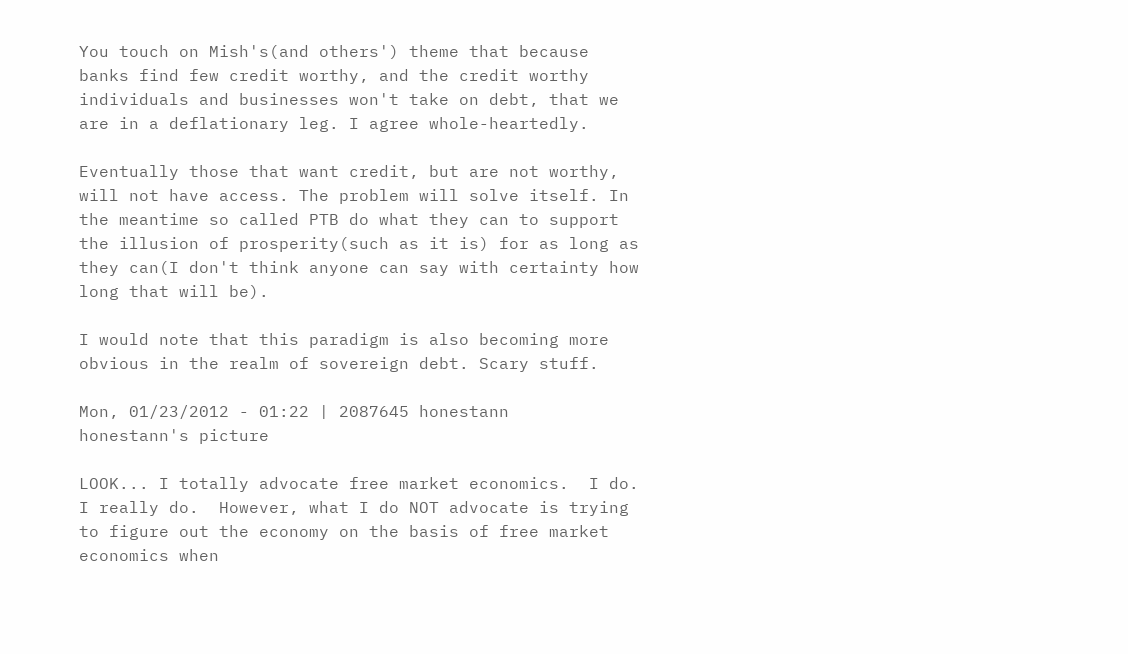You touch on Mish's(and others') theme that because banks find few credit worthy, and the credit worthy individuals and businesses won't take on debt, that we are in a deflationary leg. I agree whole-heartedly.

Eventually those that want credit, but are not worthy, will not have access. The problem will solve itself. In the meantime so called PTB do what they can to support the illusion of prosperity(such as it is) for as long as they can(I don't think anyone can say with certainty how long that will be).

I would note that this paradigm is also becoming more obvious in the realm of sovereign debt. Scary stuff.

Mon, 01/23/2012 - 01:22 | 2087645 honestann
honestann's picture

LOOK... I totally advocate free market economics.  I do.  I really do.  However, what I do NOT advocate is trying to figure out the economy on the basis of free market economics when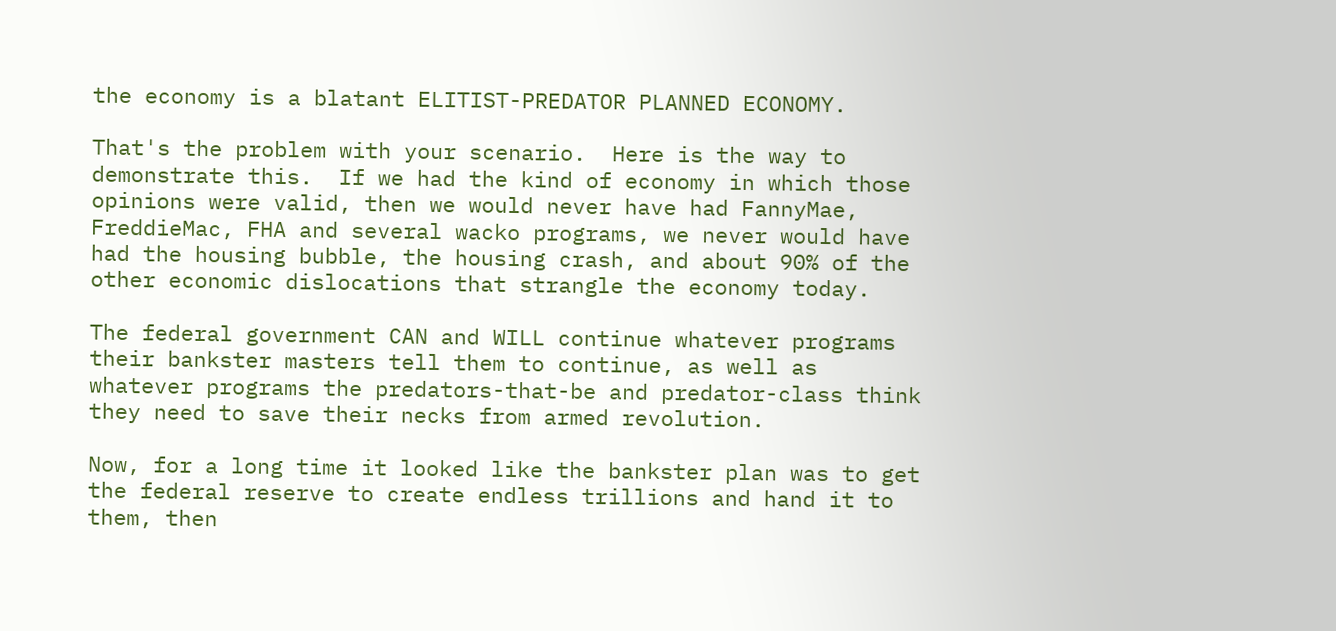the economy is a blatant ELITIST-PREDATOR PLANNED ECONOMY.

That's the problem with your scenario.  Here is the way to demonstrate this.  If we had the kind of economy in which those opinions were valid, then we would never have had FannyMae, FreddieMac, FHA and several wacko programs, we never would have had the housing bubble, the housing crash, and about 90% of the other economic dislocations that strangle the economy today.

The federal government CAN and WILL continue whatever programs their bankster masters tell them to continue, as well as whatever programs the predators-that-be and predator-class think they need to save their necks from armed revolution.

Now, for a long time it looked like the bankster plan was to get the federal reserve to create endless trillions and hand it to them, then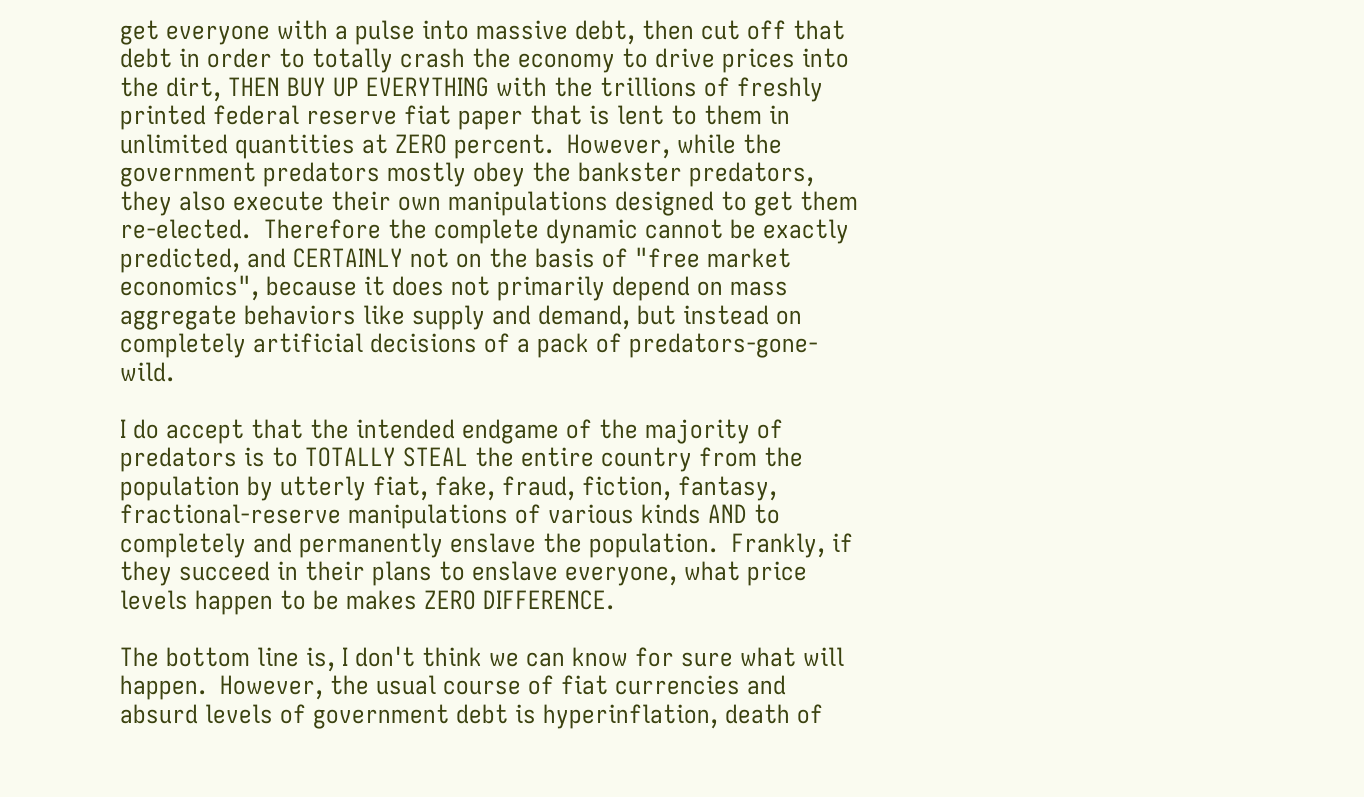get everyone with a pulse into massive debt, then cut off that debt in order to totally crash the economy to drive prices into the dirt, THEN BUY UP EVERYTHING with the trillions of freshly printed federal reserve fiat paper that is lent to them in unlimited quantities at ZERO percent.  However, while the government predators mostly obey the bankster predators, they also execute their own manipulations designed to get them re-elected.  Therefore the complete dynamic cannot be exactly predicted, and CERTAINLY not on the basis of "free market economics", because it does not primarily depend on mass aggregate behaviors like supply and demand, but instead on completely artificial decisions of a pack of predators-gone-wild.

I do accept that the intended endgame of the majority of predators is to TOTALLY STEAL the entire country from the population by utterly fiat, fake, fraud, fiction, fantasy, fractional-reserve manipulations of various kinds AND to completely and permanently enslave the population.  Frankly, if they succeed in their plans to enslave everyone, what price levels happen to be makes ZERO DIFFERENCE.

The bottom line is, I don't think we can know for sure what will happen.  However, the usual course of fiat currencies and absurd levels of government debt is hyperinflation, death of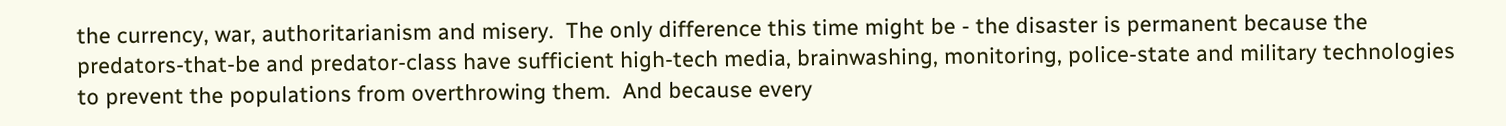the currency, war, authoritarianism and misery.  The only difference this time might be - the disaster is permanent because the predators-that-be and predator-class have sufficient high-tech media, brainwashing, monitoring, police-state and military technologies to prevent the populations from overthrowing them.  And because every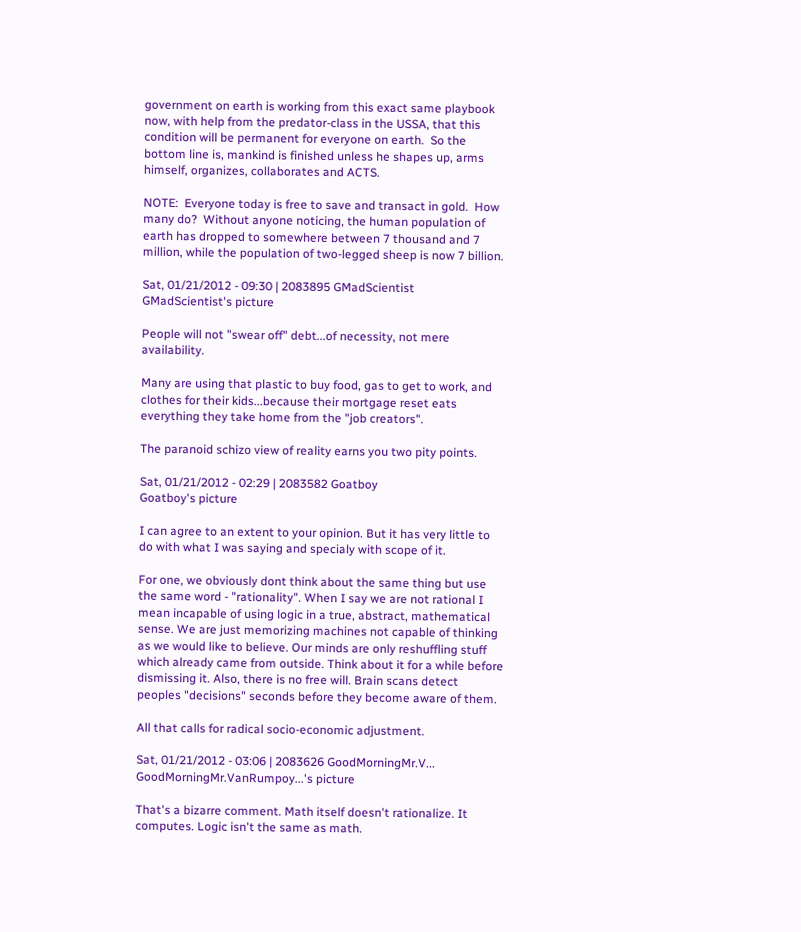government on earth is working from this exact same playbook now, with help from the predator-class in the USSA, that this condition will be permanent for everyone on earth.  So the bottom line is, mankind is finished unless he shapes up, arms himself, organizes, collaborates and ACTS.

NOTE:  Everyone today is free to save and transact in gold.  How many do?  Without anyone noticing, the human population of earth has dropped to somewhere between 7 thousand and 7 million, while the population of two-legged sheep is now 7 billion.

Sat, 01/21/2012 - 09:30 | 2083895 GMadScientist
GMadScientist's picture

People will not "swear off" debt...of necessity, not mere availability.

Many are using that plastic to buy food, gas to get to work, and clothes for their kids...because their mortgage reset eats everything they take home from the "job creators".

The paranoid schizo view of reality earns you two pity points.

Sat, 01/21/2012 - 02:29 | 2083582 Goatboy
Goatboy's picture

I can agree to an extent to your opinion. But it has very little to do with what I was saying and specialy with scope of it.

For one, we obviously dont think about the same thing but use the same word - "rationality". When I say we are not rational I mean incapable of using logic in a true, abstract, mathematical sense. We are just memorizing machines not capable of thinking as we would like to believe. Our minds are only reshuffling stuff which already came from outside. Think about it for a while before dismissing it. Also, there is no free will. Brain scans detect peoples "decisions" seconds before they become aware of them.

All that calls for radical socio-economic adjustment.

Sat, 01/21/2012 - 03:06 | 2083626 GoodMorningMr.V...
GoodMorningMr.VanRumpoy...'s picture

That's a bizarre comment. Math itself doesn't rationalize. It computes. Logic isn't the same as math.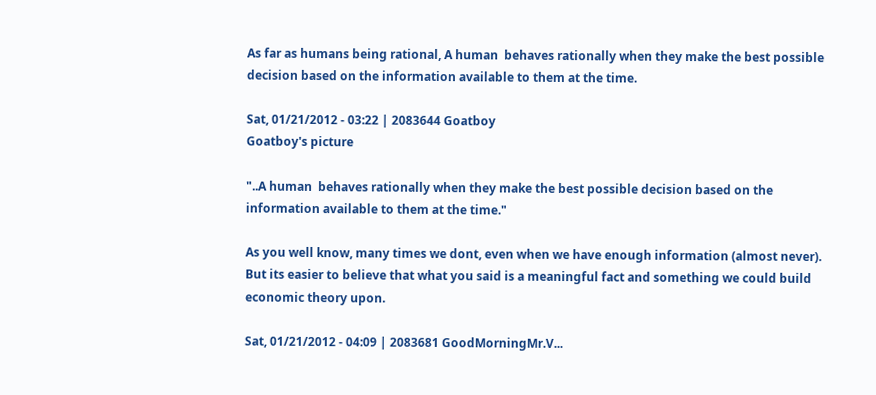As far as humans being rational, A human  behaves rationally when they make the best possible decision based on the information available to them at the time.

Sat, 01/21/2012 - 03:22 | 2083644 Goatboy
Goatboy's picture

"..A human  behaves rationally when they make the best possible decision based on the information available to them at the time."

As you well know, many times we dont, even when we have enough information (almost never). But its easier to believe that what you said is a meaningful fact and something we could build economic theory upon.

Sat, 01/21/2012 - 04:09 | 2083681 GoodMorningMr.V...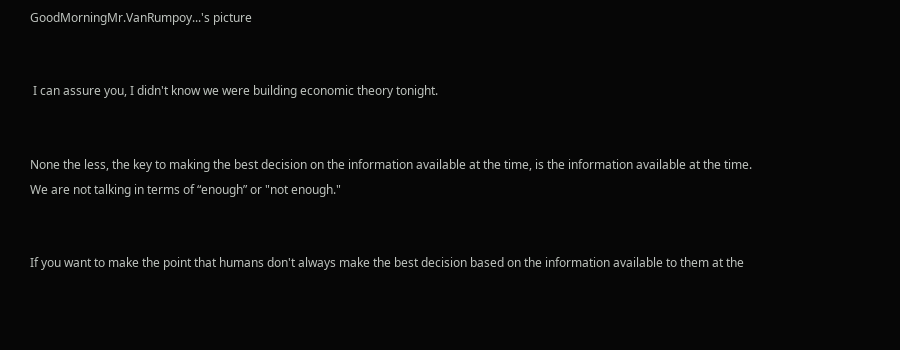GoodMorningMr.VanRumpoy...'s picture


 I can assure you, I didn't know we were building economic theory tonight.


None the less, the key to making the best decision on the information available at the time, is the information available at the time. We are not talking in terms of “enough” or "not enough."


If you want to make the point that humans don't always make the best decision based on the information available to them at the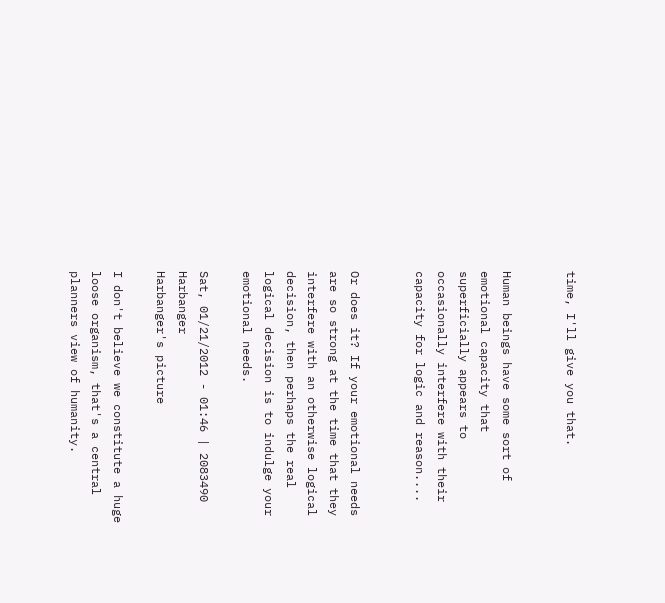time, I'll give you that.


Human beings have some sort of emotional capacity that  superficially appears to occasionally interfere with their capacity for logic and reason....


Or does it? If your emotional needs are so strong at the time that they interfere with an otherwise logical decision, then perhaps the real logical decision is to indulge your emotional needs.

Sat, 01/21/2012 - 01:46 | 2083490 Harbanger
Harbanger's picture

I don't believe we constitute a huge loose organism, that's a central planners view of humanity.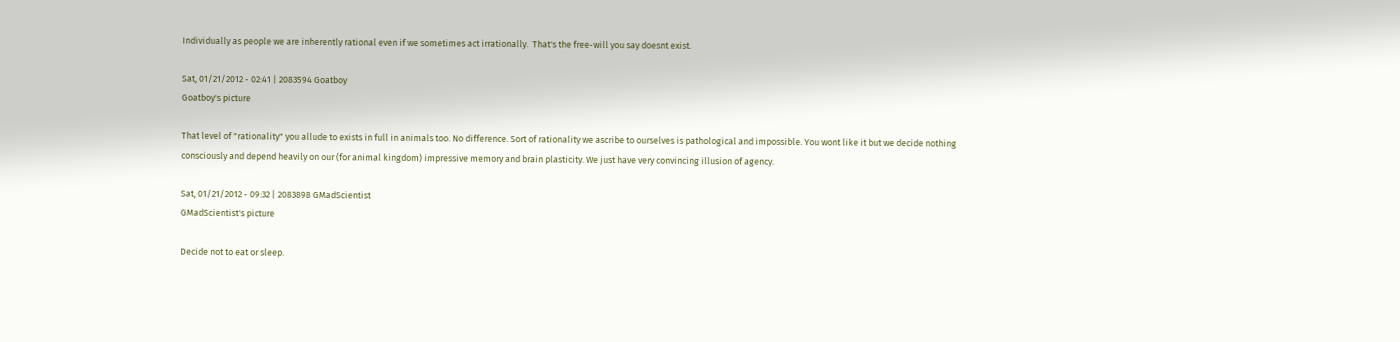Individually as people we are inherently rational even if we sometimes act irrationally.  That's the free-will you say doesnt exist.

Sat, 01/21/2012 - 02:41 | 2083594 Goatboy
Goatboy's picture

That level of "rationality" you allude to exists in full in animals too. No difference. Sort of rationality we ascribe to ourselves is pathological and impossible. You wont like it but we decide nothing consciously and depend heavily on our (for animal kingdom) impressive memory and brain plasticity. We just have very convincing illusion of agency.

Sat, 01/21/2012 - 09:32 | 2083898 GMadScientist
GMadScientist's picture

Decide not to eat or sleep.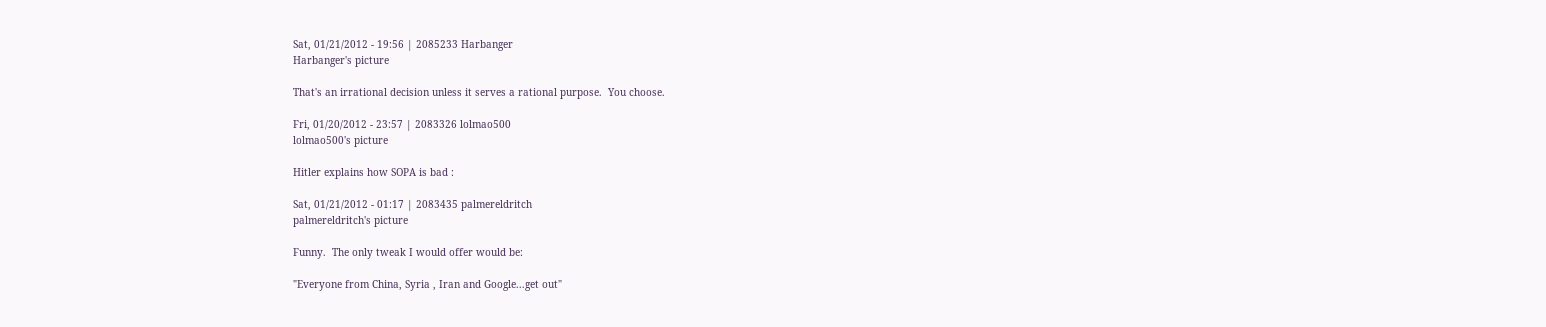Sat, 01/21/2012 - 19:56 | 2085233 Harbanger
Harbanger's picture

That's an irrational decision unless it serves a rational purpose.  You choose.

Fri, 01/20/2012 - 23:57 | 2083326 lolmao500
lolmao500's picture

Hitler explains how SOPA is bad :

Sat, 01/21/2012 - 01:17 | 2083435 palmereldritch
palmereldritch's picture

Funny.  The only tweak I would offer would be:

"Everyone from China, Syria , Iran and Google...get out"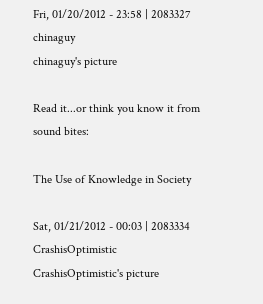Fri, 01/20/2012 - 23:58 | 2083327 chinaguy
chinaguy's picture

Read it...or think you know it from sound bites:

The Use of Knowledge in Society

Sat, 01/21/2012 - 00:03 | 2083334 CrashisOptimistic
CrashisOptimistic's picture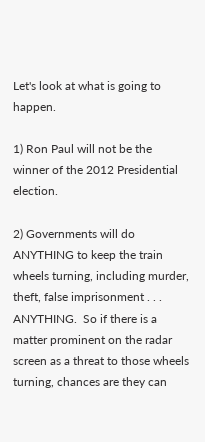Let's look at what is going to happen.

1) Ron Paul will not be the winner of the 2012 Presidential election.

2) Governments will do ANYTHING to keep the train wheels turning, including murder, theft, false imprisonment . . . ANYTHING.  So if there is a matter prominent on the radar screen as a threat to those wheels turning, chances are they can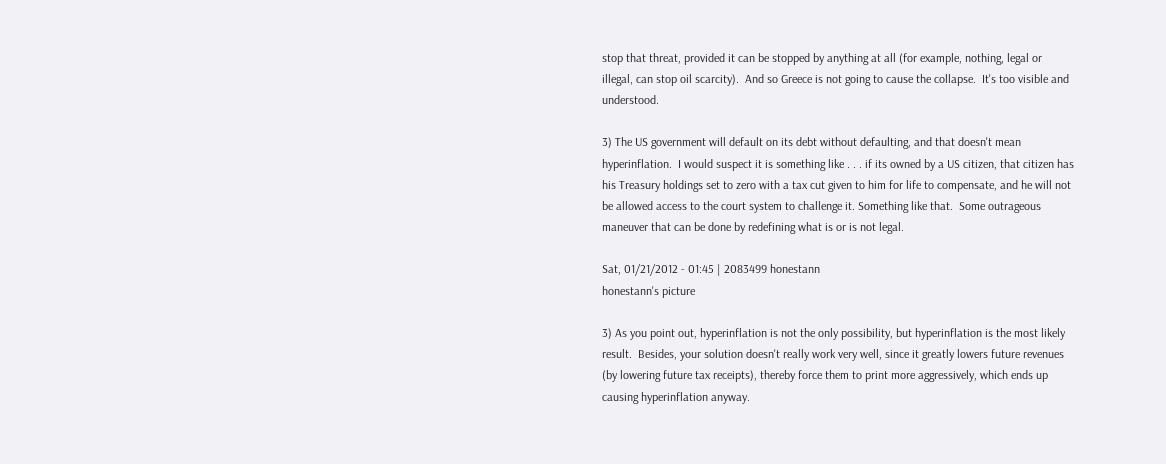stop that threat, provided it can be stopped by anything at all (for example, nothing, legal or illegal, can stop oil scarcity).  And so Greece is not going to cause the collapse.  It's too visible and understood.

3) The US government will default on its debt without defaulting, and that doesn't mean hyperinflation.  I would suspect it is something like . . . if its owned by a US citizen, that citizen has his Treasury holdings set to zero with a tax cut given to him for life to compensate, and he will not be allowed access to the court system to challenge it. Something like that.  Some outrageous maneuver that can be done by redefining what is or is not legal.

Sat, 01/21/2012 - 01:45 | 2083499 honestann
honestann's picture

3) As you point out, hyperinflation is not the only possibility, but hyperinflation is the most likely result.  Besides, your solution doesn't really work very well, since it greatly lowers future revenues (by lowering future tax receipts), thereby force them to print more aggressively, which ends up causing hyperinflation anyway.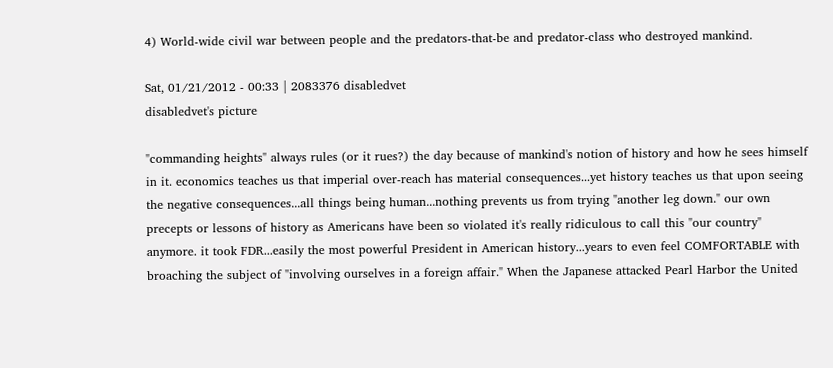4) World-wide civil war between people and the predators-that-be and predator-class who destroyed mankind.

Sat, 01/21/2012 - 00:33 | 2083376 disabledvet
disabledvet's picture

"commanding heights" always rules (or it rues?) the day because of mankind's notion of history and how he sees himself in it. economics teaches us that imperial over-reach has material consequences...yet history teaches us that upon seeing the negative consequences...all things being human...nothing prevents us from trying "another leg down." our own precepts or lessons of history as Americans have been so violated it's really ridiculous to call this "our country" anymore. it took FDR...easily the most powerful President in American history...years to even feel COMFORTABLE with broaching the subject of "involving ourselves in a foreign affair." When the Japanese attacked Pearl Harbor the United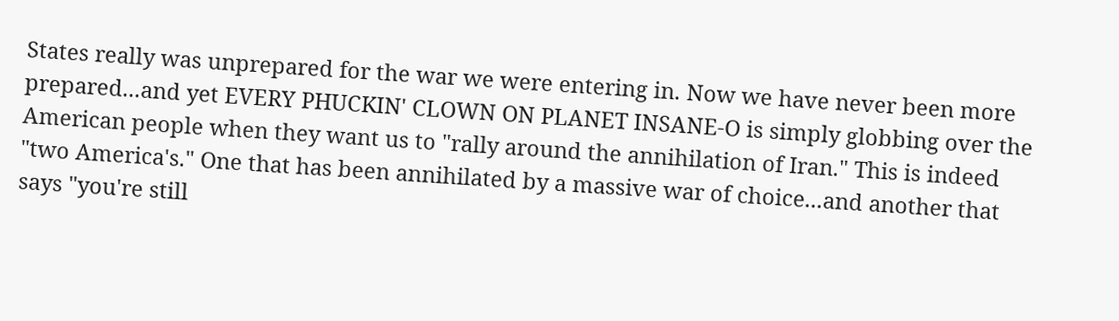States really was unprepared for the war we were entering in. Now we have never been more prepared...and yet EVERY PHUCKIN' CLOWN ON PLANET INSANE-O is simply globbing over the American people when they want us to "rally around the annihilation of Iran." This is indeed "two America's." One that has been annihilated by a massive war of choice...and another that says "you're still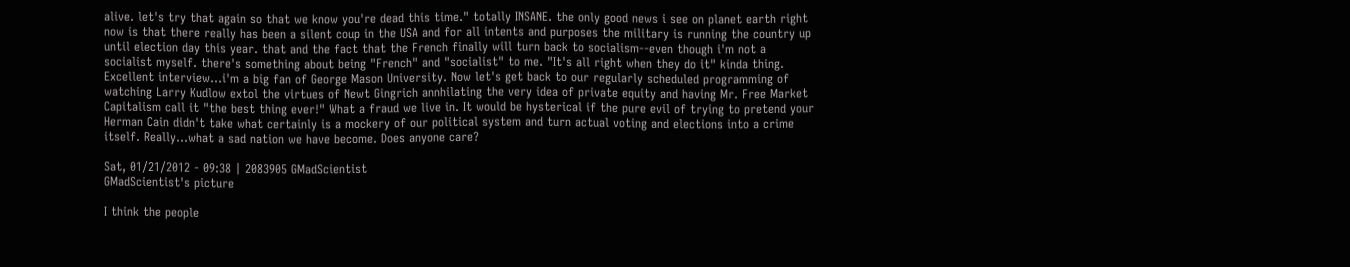alive. let's try that again so that we know you're dead this time." totally INSANE. the only good news i see on planet earth right now is that there really has been a silent coup in the USA and for all intents and purposes the military is running the country up until election day this year. that and the fact that the French finally will turn back to socialism--even though i'm not a socialist myself. there's something about being "French" and "socialist" to me. "It's all right when they do it" kinda thing. Excellent interview...i'm a big fan of George Mason University. Now let's get back to our regularly scheduled programming of watching Larry Kudlow extol the virtues of Newt Gingrich annhilating the very idea of private equity and having Mr. Free Market Capitalism call it "the best thing ever!" What a fraud we live in. It would be hysterical if the pure evil of trying to pretend your Herman Cain didn't take what certainly is a mockery of our political system and turn actual voting and elections into a crime itself. Really...what a sad nation we have become. Does anyone care?

Sat, 01/21/2012 - 09:38 | 2083905 GMadScientist
GMadScientist's picture

I think the people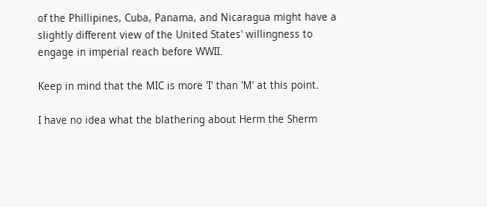of the Phillipines, Cuba, Panama, and Nicaragua might have a slightly different view of the United States' willingness to engage in imperial reach before WWII.

Keep in mind that the MIC is more 'I' than 'M' at this point.

I have no idea what the blathering about Herm the Sherm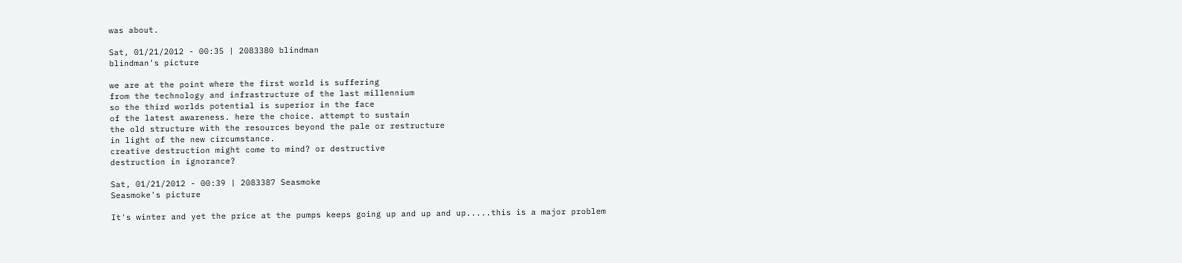was about.

Sat, 01/21/2012 - 00:35 | 2083380 blindman
blindman's picture

we are at the point where the first world is suffering
from the technology and infrastructure of the last millennium
so the third worlds potential is superior in the face
of the latest awareness. here the choice. attempt to sustain
the old structure with the resources beyond the pale or restructure
in light of the new circumstance.
creative destruction might come to mind? or destructive
destruction in ignorance?

Sat, 01/21/2012 - 00:39 | 2083387 Seasmoke
Seasmoke's picture

It's winter and yet the price at the pumps keeps going up and up and up.....this is a major problem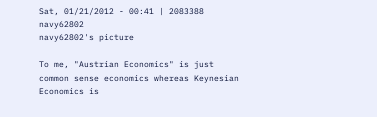Sat, 01/21/2012 - 00:41 | 2083388 navy62802
navy62802's picture

To me, "Austrian Economics" is just common sense economics whereas Keynesian Economics is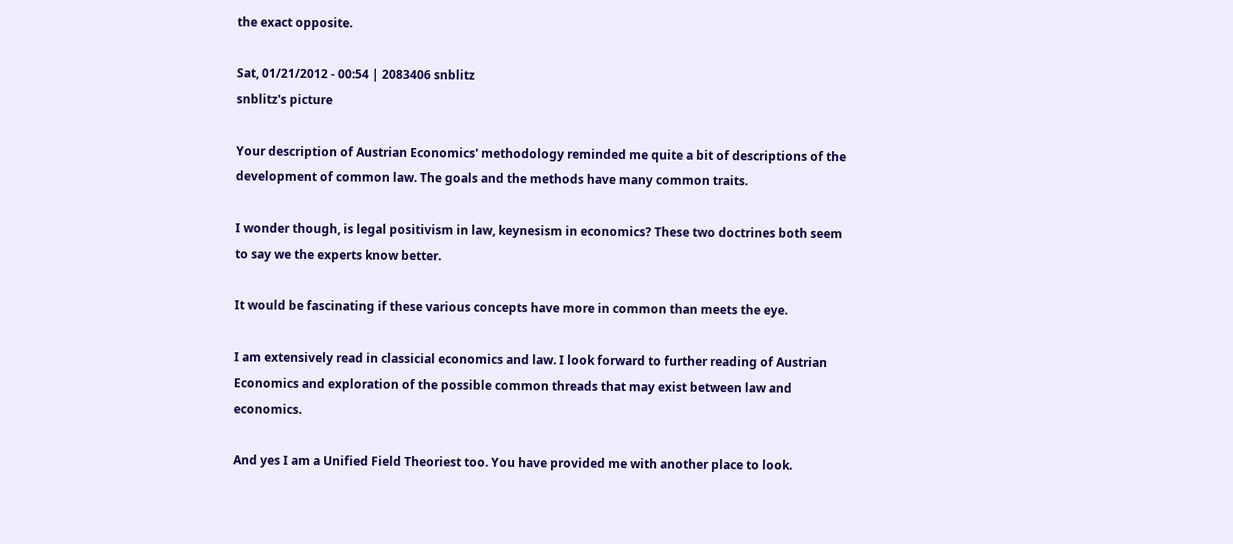the exact opposite.

Sat, 01/21/2012 - 00:54 | 2083406 snblitz
snblitz's picture

Your description of Austrian Economics' methodology reminded me quite a bit of descriptions of the development of common law. The goals and the methods have many common traits.

I wonder though, is legal positivism in law, keynesism in economics? These two doctrines both seem to say we the experts know better.

It would be fascinating if these various concepts have more in common than meets the eye.

I am extensively read in classicial economics and law. I look forward to further reading of Austrian Economics and exploration of the possible common threads that may exist between law and economics.

And yes I am a Unified Field Theoriest too. You have provided me with another place to look.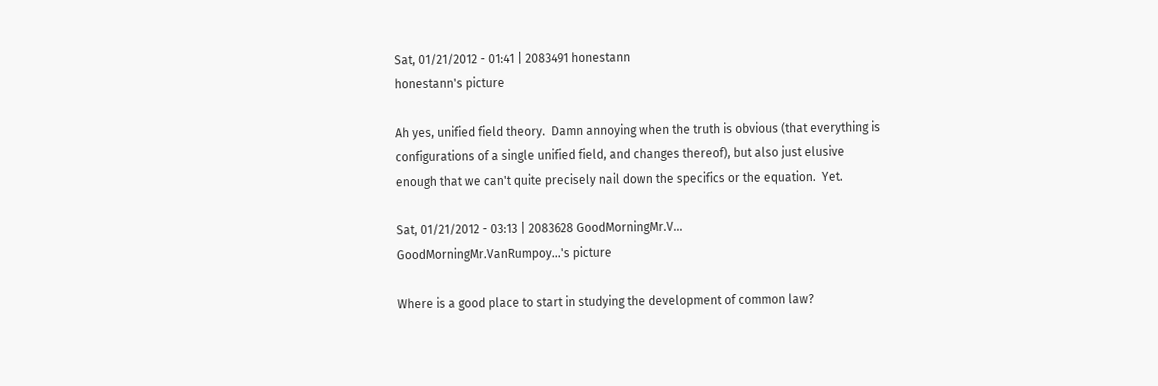Sat, 01/21/2012 - 01:41 | 2083491 honestann
honestann's picture

Ah yes, unified field theory.  Damn annoying when the truth is obvious (that everything is configurations of a single unified field, and changes thereof), but also just elusive enough that we can't quite precisely nail down the specifics or the equation.  Yet.

Sat, 01/21/2012 - 03:13 | 2083628 GoodMorningMr.V...
GoodMorningMr.VanRumpoy...'s picture

Where is a good place to start in studying the development of common law?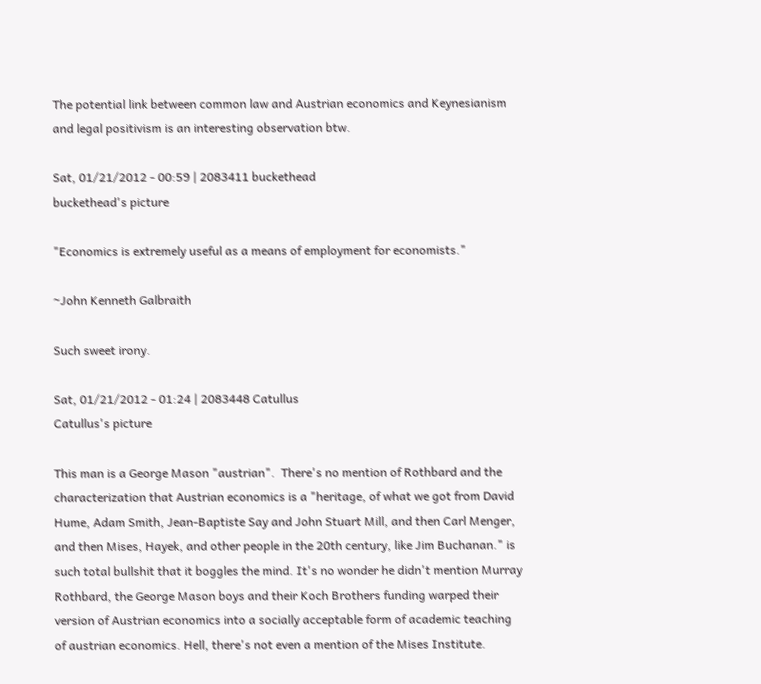The potential link between common law and Austrian economics and Keynesianism and legal positivism is an interesting observation btw.

Sat, 01/21/2012 - 00:59 | 2083411 buckethead
buckethead's picture

"Economics is extremely useful as a means of employment for economists."

~John Kenneth Galbraith

Such sweet irony.

Sat, 01/21/2012 - 01:24 | 2083448 Catullus
Catullus's picture

This man is a George Mason "austrian".  There's no mention of Rothbard and the characterization that Austrian economics is a "heritage, of what we got from David Hume, Adam Smith, Jean-Baptiste Say and John Stuart Mill, and then Carl Menger, and then Mises, Hayek, and other people in the 20th century, like Jim Buchanan." is such total bullshit that it boggles the mind. It's no wonder he didn't mention Murray Rothbard, the George Mason boys and their Koch Brothers funding warped their version of Austrian economics into a socially acceptable form of academic teaching of austrian economics. Hell, there's not even a mention of the Mises Institute.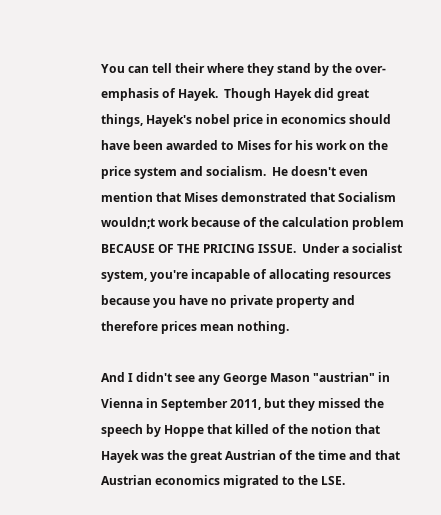You can tell their where they stand by the over-emphasis of Hayek.  Though Hayek did great things, Hayek's nobel price in economics should have been awarded to Mises for his work on the price system and socialism.  He doesn't even mention that Mises demonstrated that Socialism wouldn;t work because of the calculation problem BECAUSE OF THE PRICING ISSUE.  Under a socialist system, you're incapable of allocating resources because you have no private property and therefore prices mean nothing.

And I didn't see any George Mason "austrian" in Vienna in September 2011, but they missed the speech by Hoppe that killed of the notion that Hayek was the great Austrian of the time and that Austrian economics migrated to the LSE.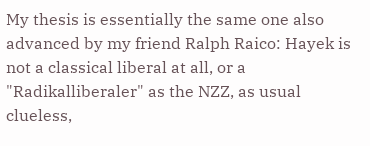My thesis is essentially the same one also advanced by my friend Ralph Raico: Hayek is not a classical liberal at all, or a "Radikalliberaler" as the NZZ, as usual clueless,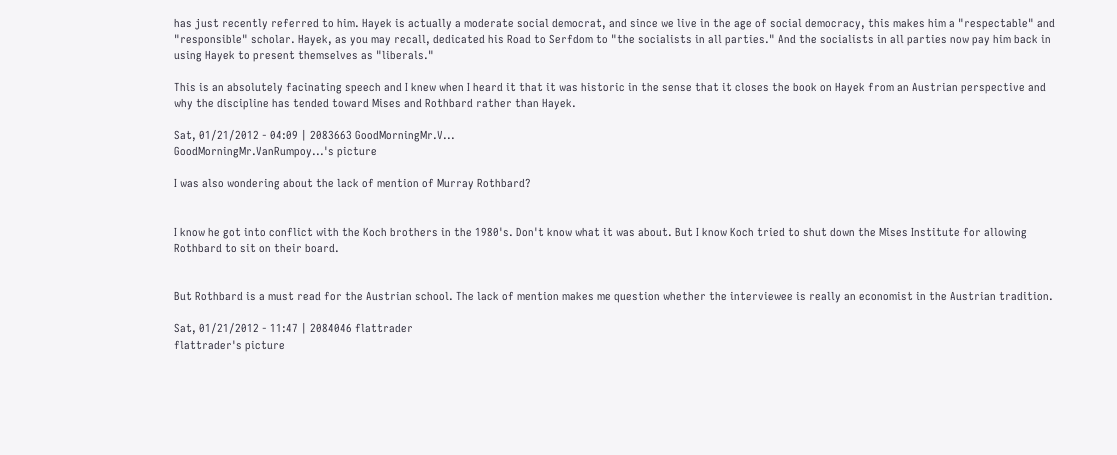has just recently referred to him. Hayek is actually a moderate social democrat, and since we live in the age of social democracy, this makes him a "respectable" and "responsible" scholar. Hayek, as you may recall, dedicated his Road to Serfdom to "the socialists in all parties." And the socialists in all parties now pay him back in using Hayek to present themselves as "liberals."

This is an absolutely facinating speech and I knew when I heard it that it was historic in the sense that it closes the book on Hayek from an Austrian perspective and why the discipline has tended toward Mises and Rothbard rather than Hayek.

Sat, 01/21/2012 - 04:09 | 2083663 GoodMorningMr.V...
GoodMorningMr.VanRumpoy...'s picture

I was also wondering about the lack of mention of Murray Rothbard?


I know he got into conflict with the Koch brothers in the 1980's. Don't know what it was about. But I know Koch tried to shut down the Mises Institute for allowing Rothbard to sit on their board.


But Rothbard is a must read for the Austrian school. The lack of mention makes me question whether the interviewee is really an economist in the Austrian tradition.

Sat, 01/21/2012 - 11:47 | 2084046 flattrader
flattrader's picture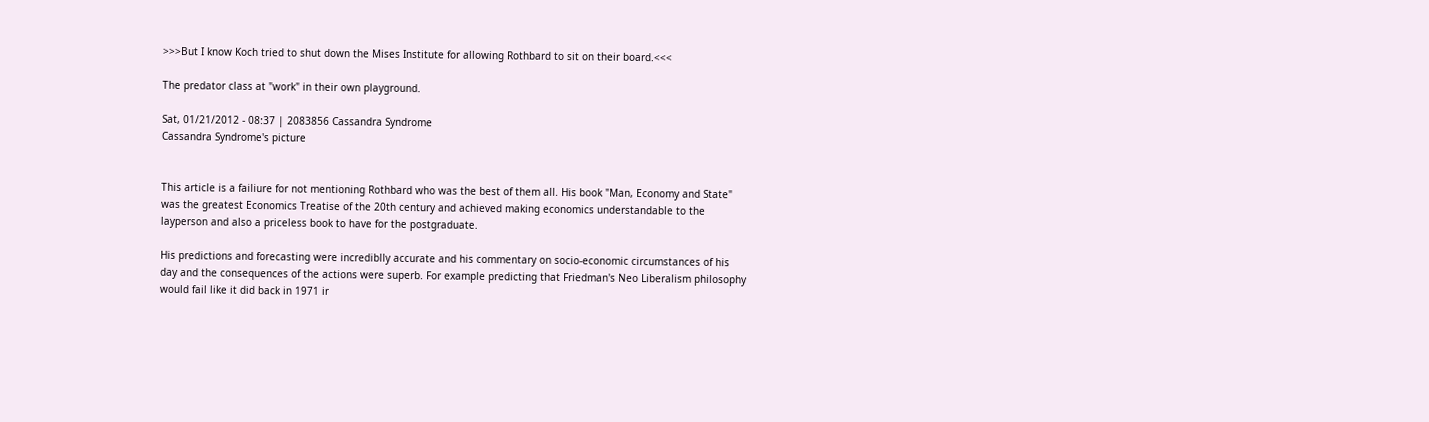>>>But I know Koch tried to shut down the Mises Institute for allowing Rothbard to sit on their board.<<<

The predator class at "work" in their own playground.

Sat, 01/21/2012 - 08:37 | 2083856 Cassandra Syndrome
Cassandra Syndrome's picture


This article is a failiure for not mentioning Rothbard who was the best of them all. His book "Man, Economy and State" was the greatest Economics Treatise of the 20th century and achieved making economics understandable to the layperson and also a priceless book to have for the postgraduate.

His predictions and forecasting were incrediblly accurate and his commentary on socio-economic circumstances of his day and the consequences of the actions were superb. For example predicting that Friedman's Neo Liberalism philosophy would fail like it did back in 1971 ir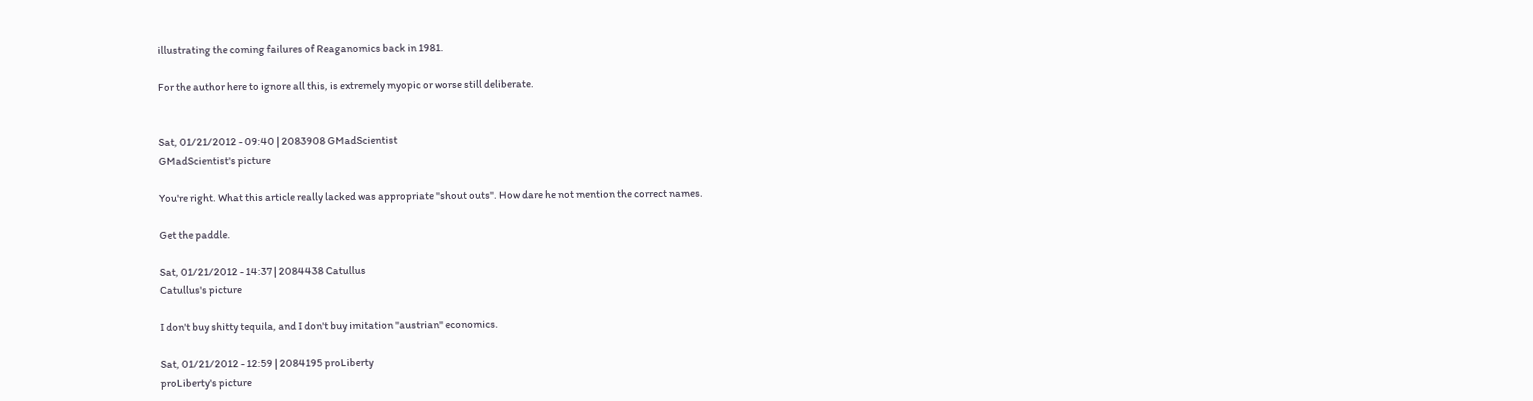illustrating the coming failures of Reaganomics back in 1981.

For the author here to ignore all this, is extremely myopic or worse still deliberate.


Sat, 01/21/2012 - 09:40 | 2083908 GMadScientist
GMadScientist's picture

You're right. What this article really lacked was appropriate "shout outs". How dare he not mention the correct names.

Get the paddle.

Sat, 01/21/2012 - 14:37 | 2084438 Catullus
Catullus's picture

I don't buy shitty tequila, and I don't buy imitation "austrian" economics.

Sat, 01/21/2012 - 12:59 | 2084195 proLiberty
proLiberty's picture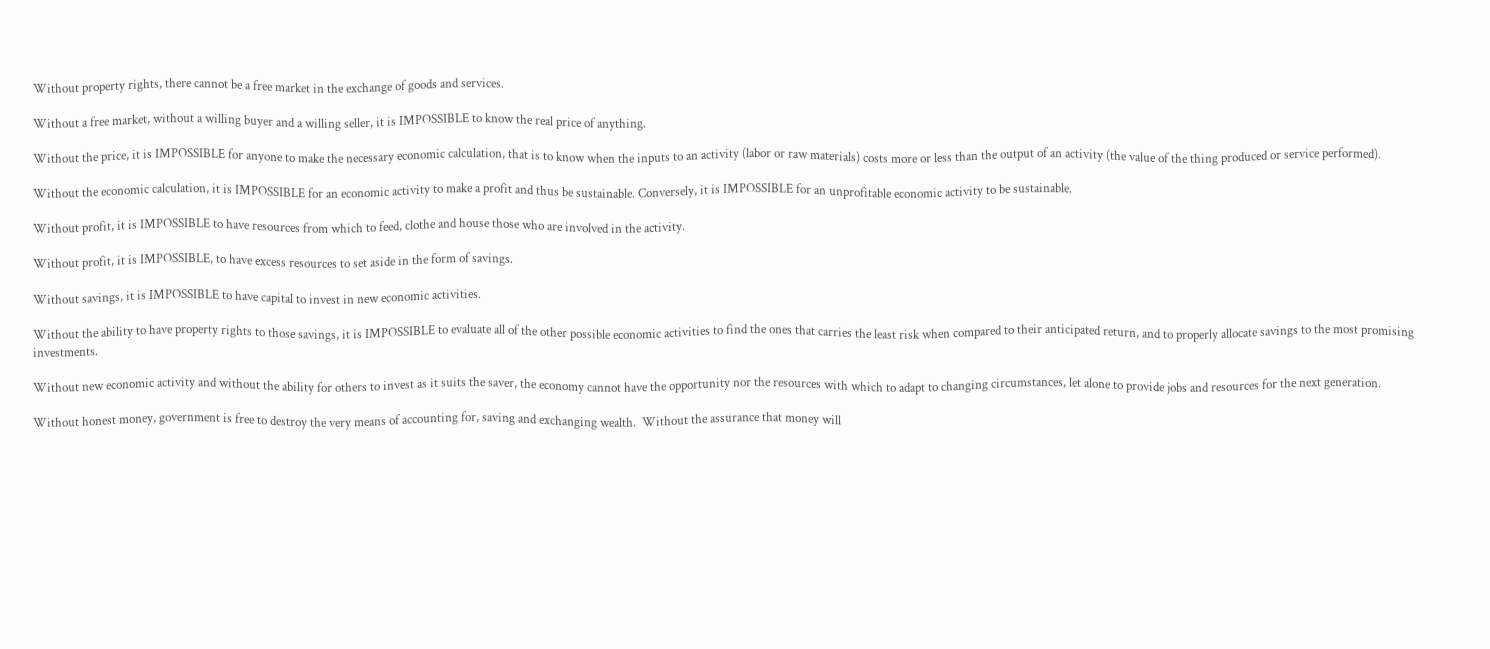Without property rights, there cannot be a free market in the exchange of goods and services.

Without a free market, without a willing buyer and a willing seller, it is IMPOSSIBLE to know the real price of anything.

Without the price, it is IMPOSSIBLE for anyone to make the necessary economic calculation, that is to know when the inputs to an activity (labor or raw materials) costs more or less than the output of an activity (the value of the thing produced or service performed).

Without the economic calculation, it is IMPOSSIBLE for an economic activity to make a profit and thus be sustainable. Conversely, it is IMPOSSIBLE for an unprofitable economic activity to be sustainable.

Without profit, it is IMPOSSIBLE to have resources from which to feed, clothe and house those who are involved in the activity.

Without profit, it is IMPOSSIBLE, to have excess resources to set aside in the form of savings.

Without savings, it is IMPOSSIBLE to have capital to invest in new economic activities.

Without the ability to have property rights to those savings, it is IMPOSSIBLE to evaluate all of the other possible economic activities to find the ones that carries the least risk when compared to their anticipated return, and to properly allocate savings to the most promising investments.

Without new economic activity and without the ability for others to invest as it suits the saver, the economy cannot have the opportunity nor the resources with which to adapt to changing circumstances, let alone to provide jobs and resources for the next generation.

Without honest money, government is free to destroy the very means of accounting for, saving and exchanging wealth.  Without the assurance that money will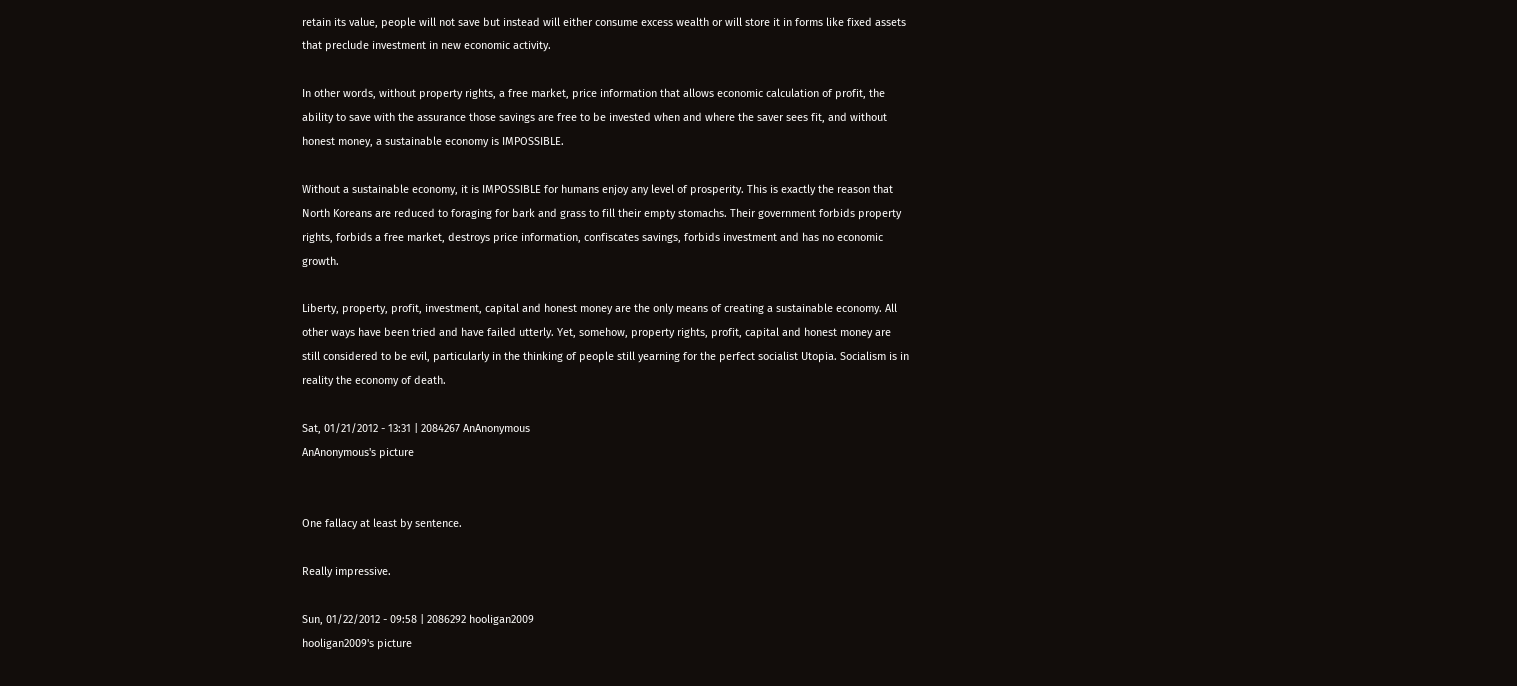retain its value, people will not save but instead will either consume excess wealth or will store it in forms like fixed assets that preclude investment in new economic activity.

In other words, without property rights, a free market, price information that allows economic calculation of profit, the ability to save with the assurance those savings are free to be invested when and where the saver sees fit, and without honest money, a sustainable economy is IMPOSSIBLE.

Without a sustainable economy, it is IMPOSSIBLE for humans enjoy any level of prosperity. This is exactly the reason that North Koreans are reduced to foraging for bark and grass to fill their empty stomachs. Their government forbids property rights, forbids a free market, destroys price information, confiscates savings, forbids investment and has no economic growth.

Liberty, property, profit, investment, capital and honest money are the only means of creating a sustainable economy. All other ways have been tried and have failed utterly. Yet, somehow, property rights, profit, capital and honest money are still considered to be evil, particularly in the thinking of people still yearning for the perfect socialist Utopia. Socialism is in reality the economy of death.

Sat, 01/21/2012 - 13:31 | 2084267 AnAnonymous
AnAnonymous's picture


One fallacy at least by sentence.

Really impressive.

Sun, 01/22/2012 - 09:58 | 2086292 hooligan2009
hooligan2009's picture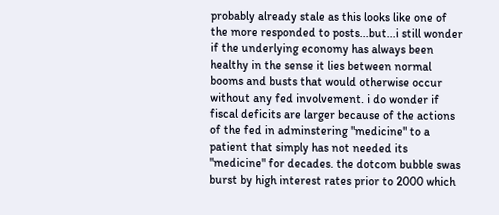probably already stale as this looks like one of the more responded to posts...but...i still wonder if the underlying economy has always been healthy in the sense it lies between normal booms and busts that would otherwise occur without any fed involvement. i do wonder if fiscal deficits are larger because of the actions of the fed in adminstering "medicine" to a patient that simply has not needed its "medicine" for decades. the dotcom bubble swas burst by high interest rates prior to 2000 which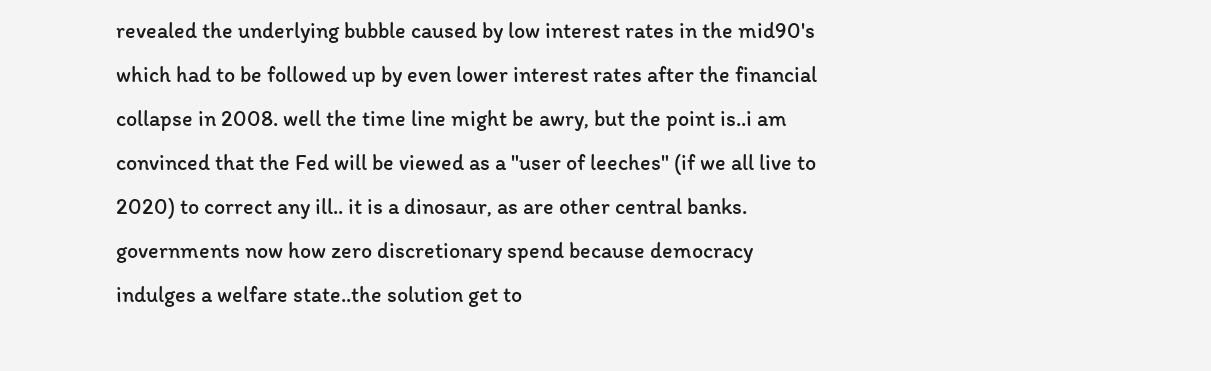revealed the underlying bubble caused by low interest rates in the mid90's which had to be followed up by even lower interest rates after the financial collapse in 2008. well the time line might be awry, but the point is..i am convinced that the Fed will be viewed as a "user of leeches" (if we all live to 2020) to correct any ill.. it is a dinosaur, as are other central banks. governments now how zero discretionary spend because democracy indulges a welfare state..the solution get to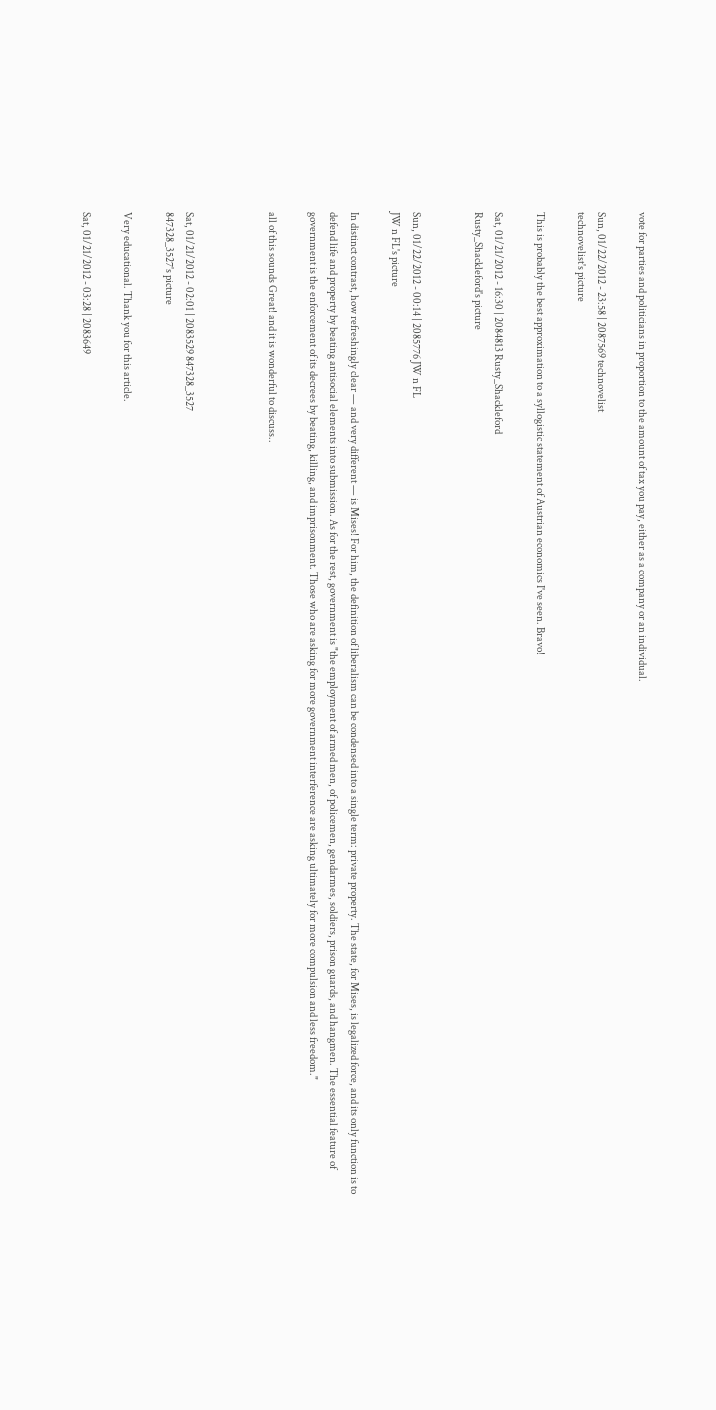vote for parties and politicians in proportion to the amount of tax you pay, either as a company or an individual.

Sun, 01/22/2012 - 23:58 | 2087569 technovelist
technovelist's picture

This is probably the best approximation to a syllogistic statement of Austrian economics I've seen. Bravo!

Sat, 01/21/2012 - 16:30 | 2084813 Rusty_Shackleford
Rusty_Shackleford's picture


Sun, 01/22/2012 - 00:14 | 2085776 JW n FL
JW n FL's picture

In distinct contrast, how refreshingly clear — and very different — is Mises! For him, the definition of liberalism can be condensed into a single term: private property. The state, for Mises, is legalized force, and its only function is to defend life and property by beating antisocial elements into submission. As for the rest, government is "the employment of armed men, of policemen, gendarmes, soldiers, prison guards, and hangmen. The essential feature of government is the enforcement of its decrees by beating, killing, and imprisonment. Those who are asking for more government interference are asking ultimately for more compulsion and less freedom."

all of this sounds Great! and it is wonderful to discuss..



Sat, 01/21/2012 - 02:01 | 2083529 847328_3527
847328_3527's picture

Very educational. Thank you for this article.

Sat, 01/21/2012 - 03:28 | 2083649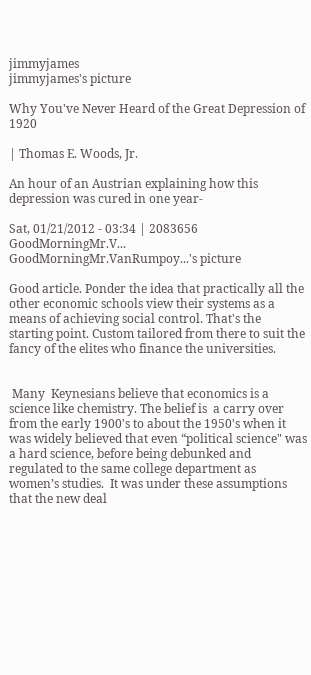jimmyjames
jimmyjames's picture

Why You've Never Heard of the Great Depression of 1920

| Thomas E. Woods, Jr.

An hour of an Austrian explaining how this depression was cured in one year-

Sat, 01/21/2012 - 03:34 | 2083656 GoodMorningMr.V...
GoodMorningMr.VanRumpoy...'s picture

Good article. Ponder the idea that practically all the other economic schools view their systems as a means of achieving social control. That's the starting point. Custom tailored from there to suit the fancy of the elites who finance the universities.


 Many  Keynesians believe that economics is a science like chemistry. The belief is  a carry over from the early 1900's to about the 1950's when it was widely believed that even “political science" was a hard science, before being debunked and regulated to the same college department as women’s studies.  It was under these assumptions that the new deal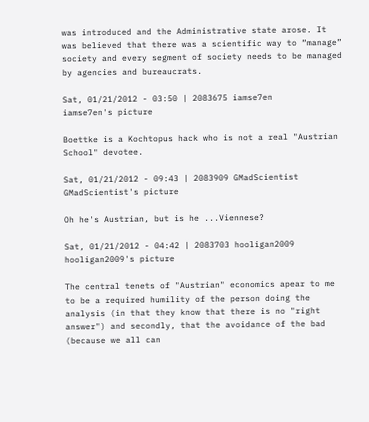was introduced and the Administrative state arose. It was believed that there was a scientific way to “manage” society and every segment of society needs to be managed by agencies and bureaucrats.

Sat, 01/21/2012 - 03:50 | 2083675 iamse7en
iamse7en's picture

Boettke is a Kochtopus hack who is not a real "Austrian School" devotee.

Sat, 01/21/2012 - 09:43 | 2083909 GMadScientist
GMadScientist's picture

Oh he's Austrian, but is he ...Viennese?

Sat, 01/21/2012 - 04:42 | 2083703 hooligan2009
hooligan2009's picture

The central tenets of "Austrian" economics apear to me to be a required humility of the person doing the analysis (in that they know that there is no "right answer") and secondly, that the avoidance of the bad (because we all can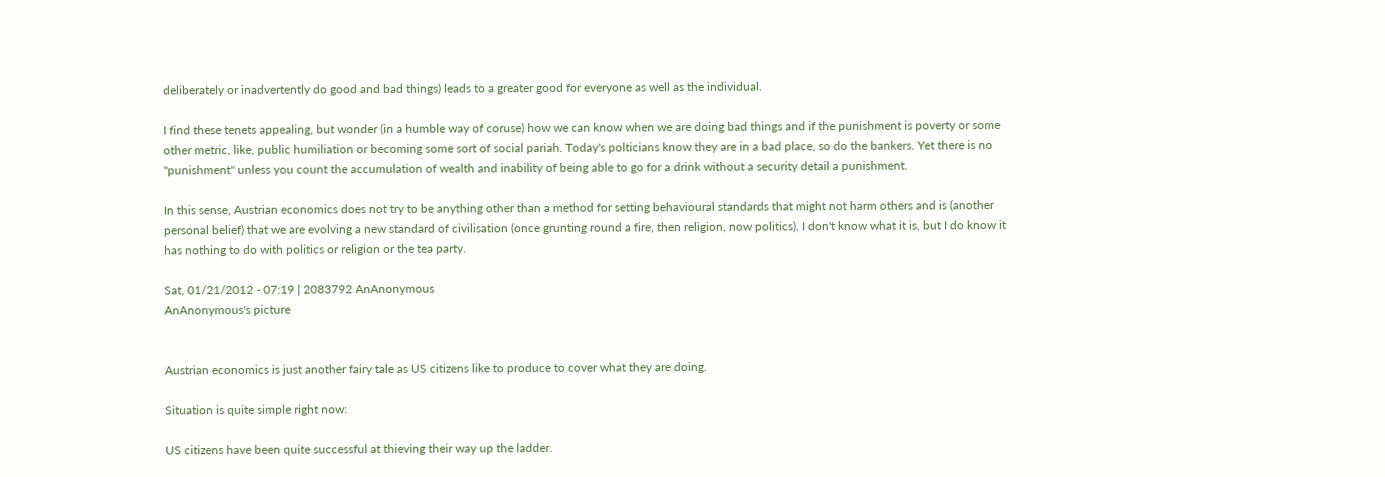deliberately or inadvertently do good and bad things) leads to a greater good for everyone as well as the individual.

I find these tenets appealing, but wonder (in a humble way of coruse) how we can know when we are doing bad things and if the punishment is poverty or some other metric, like, public humiliation or becoming some sort of social pariah. Today's polticians know they are in a bad place, so do the bankers. Yet there is no "punishment" unless you count the accumulation of wealth and inability of being able to go for a drink without a security detail a punishment.

In this sense, Austrian economics does not try to be anything other than a method for setting behavioural standards that might not harm others and is (another personal belief) that we are evolving a new standard of civilisation (once grunting round a fire, then religion, now politics). I don't know what it is, but I do know it has nothing to do with politics or religion or the tea party.

Sat, 01/21/2012 - 07:19 | 2083792 AnAnonymous
AnAnonymous's picture


Austrian economics is just another fairy tale as US citizens like to produce to cover what they are doing.

Situation is quite simple right now:

US citizens have been quite successful at thieving their way up the ladder.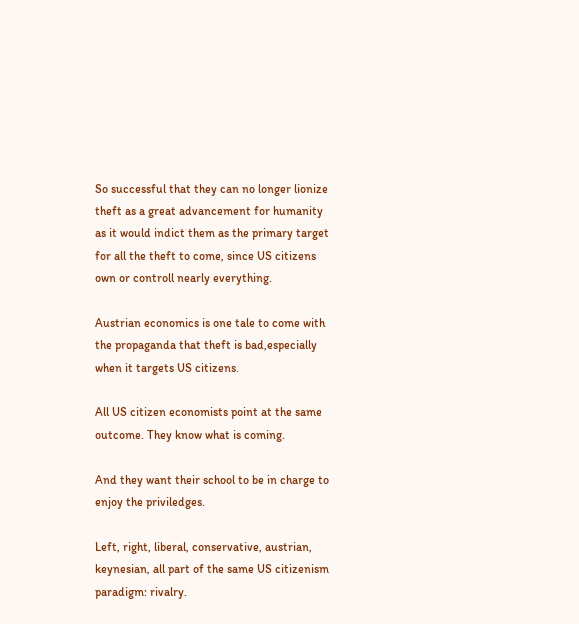So successful that they can no longer lionize theft as a great advancement for humanity as it would indict them as the primary target for all the theft to come, since US citizens own or controll nearly everything.

Austrian economics is one tale to come with the propaganda that theft is bad,especially when it targets US citizens.

All US citizen economists point at the same outcome. They know what is coming.

And they want their school to be in charge to enjoy the priviledges.

Left, right, liberal, conservative, austrian, keynesian, all part of the same US citizenism paradigm: rivalry.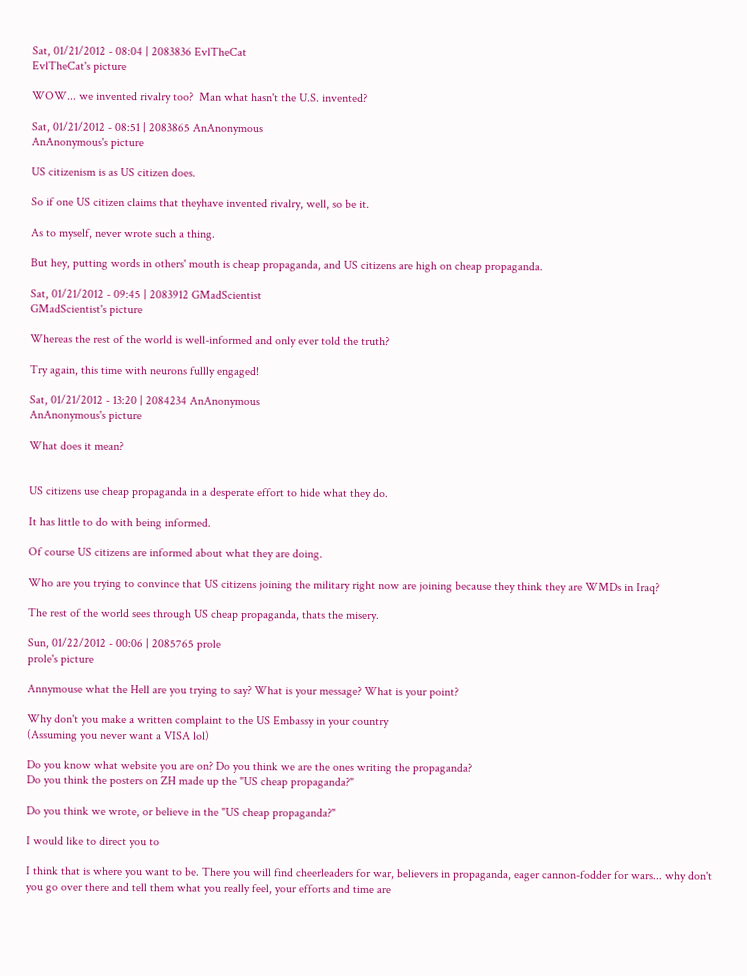Sat, 01/21/2012 - 08:04 | 2083836 EvlTheCat
EvlTheCat's picture

WOW... we invented rivalry too?  Man what hasn't the U.S. invented?

Sat, 01/21/2012 - 08:51 | 2083865 AnAnonymous
AnAnonymous's picture

US citizenism is as US citizen does.

So if one US citizen claims that theyhave invented rivalry, well, so be it.

As to myself, never wrote such a thing.

But hey, putting words in others' mouth is cheap propaganda, and US citizens are high on cheap propaganda.

Sat, 01/21/2012 - 09:45 | 2083912 GMadScientist
GMadScientist's picture

Whereas the rest of the world is well-informed and only ever told the truth?

Try again, this time with neurons fullly engaged!

Sat, 01/21/2012 - 13:20 | 2084234 AnAnonymous
AnAnonymous's picture

What does it mean?


US citizens use cheap propaganda in a desperate effort to hide what they do.

It has little to do with being informed.

Of course US citizens are informed about what they are doing.

Who are you trying to convince that US citizens joining the military right now are joining because they think they are WMDs in Iraq?

The rest of the world sees through US cheap propaganda, thats the misery.

Sun, 01/22/2012 - 00:06 | 2085765 prole
prole's picture

Annymouse what the Hell are you trying to say? What is your message? What is your point?

Why don't you make a written complaint to the US Embassy in your country
(Assuming you never want a VISA lol)

Do you know what website you are on? Do you think we are the ones writing the propaganda?
Do you think the posters on ZH made up the "US cheap propaganda?"

Do you think we wrote, or believe in the "US cheap propaganda?"

I would like to direct you to

I think that is where you want to be. There you will find cheerleaders for war, believers in propaganda, eager cannon-fodder for wars... why don't you go over there and tell them what you really feel, your efforts and time are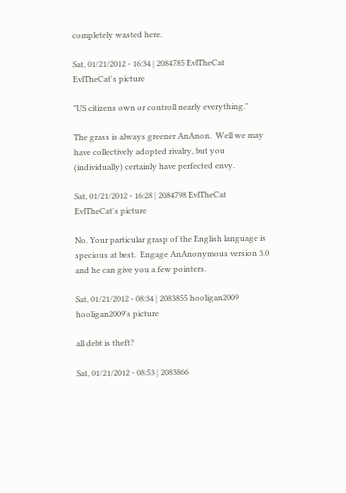completely wasted here.

Sat, 01/21/2012 - 16:34 | 2084785 EvlTheCat
EvlTheCat's picture

"US citizens own or controll nearly everything."

The grass is always greener AnAnon.  Well we may have collectively adopted rivalry, but you (individually) certainly have perfected envy.

Sat, 01/21/2012 - 16:28 | 2084798 EvlTheCat
EvlTheCat's picture

No. Your particular grasp of the English language is specious at best.  Engage AnAnonymous version 3.0 and he can give you a few pointers.

Sat, 01/21/2012 - 08:34 | 2083855 hooligan2009
hooligan2009's picture

all debt is theft?

Sat, 01/21/2012 - 08:53 | 2083866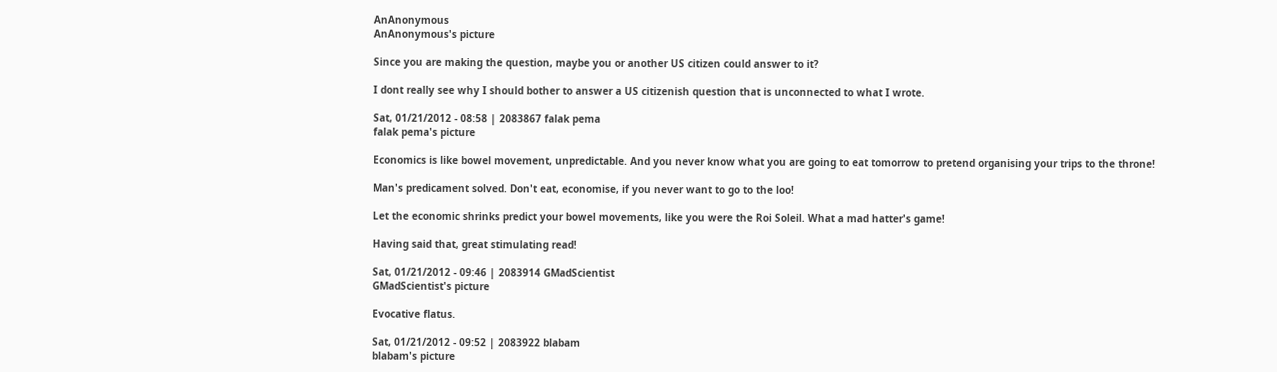AnAnonymous
AnAnonymous's picture

Since you are making the question, maybe you or another US citizen could answer to it?

I dont really see why I should bother to answer a US citizenish question that is unconnected to what I wrote.

Sat, 01/21/2012 - 08:58 | 2083867 falak pema
falak pema's picture

Economics is like bowel movement, unpredictable. And you never know what you are going to eat tomorrow to pretend organising your trips to the throne!

Man's predicament solved. Don't eat, economise, if you never want to go to the loo!

Let the economic shrinks predict your bowel movements, like you were the Roi Soleil. What a mad hatter's game!

Having said that, great stimulating read!

Sat, 01/21/2012 - 09:46 | 2083914 GMadScientist
GMadScientist's picture

Evocative flatus.

Sat, 01/21/2012 - 09:52 | 2083922 blabam
blabam's picture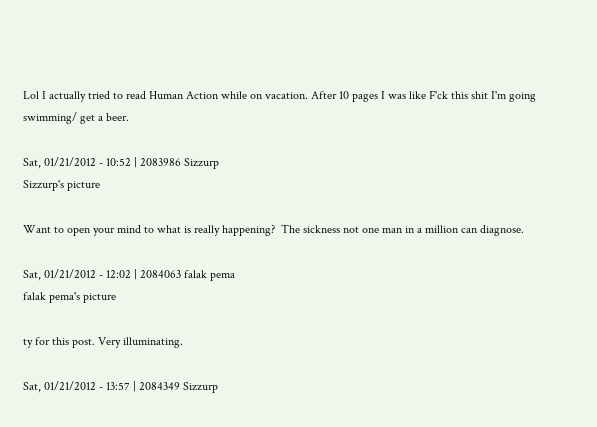Lol I actually tried to read Human Action while on vacation. After 10 pages I was like F'ck this shit I'm going swimming/ get a beer.

Sat, 01/21/2012 - 10:52 | 2083986 Sizzurp
Sizzurp's picture

Want to open your mind to what is really happening?  The sickness not one man in a million can diagnose.

Sat, 01/21/2012 - 12:02 | 2084063 falak pema
falak pema's picture

ty for this post. Very illuminating.

Sat, 01/21/2012 - 13:57 | 2084349 Sizzurp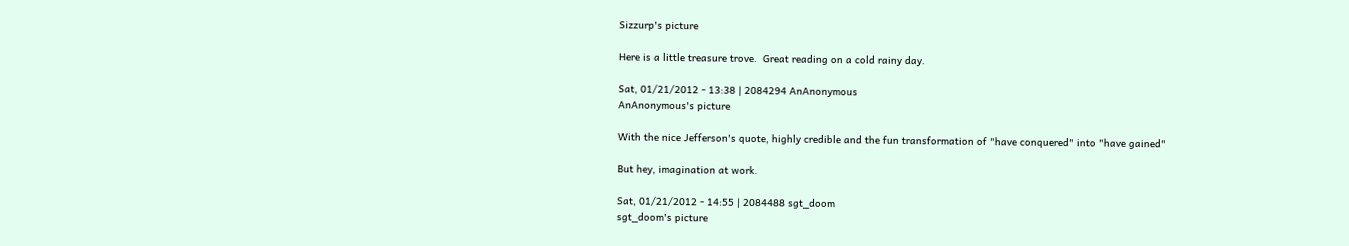Sizzurp's picture

Here is a little treasure trove.  Great reading on a cold rainy day.

Sat, 01/21/2012 - 13:38 | 2084294 AnAnonymous
AnAnonymous's picture

With the nice Jefferson's quote, highly credible and the fun transformation of "have conquered" into "have gained"

But hey, imagination at work.

Sat, 01/21/2012 - 14:55 | 2084488 sgt_doom
sgt_doom's picture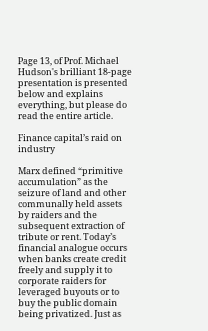Page 13, of Prof. Michael Hudson's brilliant 18-page presentation is presented below and explains everything, but please do read the entire article.

Finance capital’s raid on industry

Marx defined “primitive accumulation” as the seizure of land and other communally held assets by raiders and the subsequent extraction of tribute or rent. Today’s financial analogue occurs when banks create credit freely and supply it to corporate raiders for leveraged buyouts or to buy the public domain being privatized. Just as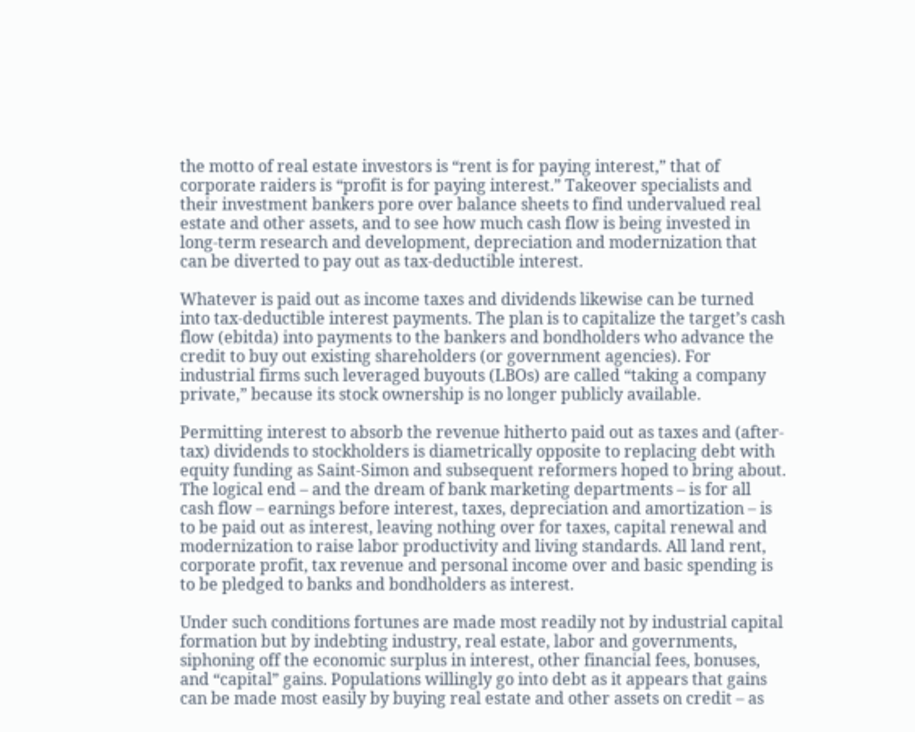the motto of real estate investors is “rent is for paying interest,” that of corporate raiders is “profit is for paying interest.” Takeover specialists and their investment bankers pore over balance sheets to find undervalued real estate and other assets, and to see how much cash flow is being invested in long-term research and development, depreciation and modernization that can be diverted to pay out as tax-deductible interest.

Whatever is paid out as income taxes and dividends likewise can be turned into tax-deductible interest payments. The plan is to capitalize the target’s cash flow (ebitda) into payments to the bankers and bondholders who advance the credit to buy out existing shareholders (or government agencies). For industrial firms such leveraged buyouts (LBOs) are called “taking a company private,” because its stock ownership is no longer publicly available.

Permitting interest to absorb the revenue hitherto paid out as taxes and (after-tax) dividends to stockholders is diametrically opposite to replacing debt with equity funding as Saint-Simon and subsequent reformers hoped to bring about. The logical end – and the dream of bank marketing departments – is for all cash flow – earnings before interest, taxes, depreciation and amortization – is to be paid out as interest, leaving nothing over for taxes, capital renewal and modernization to raise labor productivity and living standards. All land rent, corporate profit, tax revenue and personal income over and basic spending is to be pledged to banks and bondholders as interest.

Under such conditions fortunes are made most readily not by industrial capital formation but by indebting industry, real estate, labor and governments, siphoning off the economic surplus in interest, other financial fees, bonuses, and “capital” gains. Populations willingly go into debt as it appears that gains can be made most easily by buying real estate and other assets on credit – as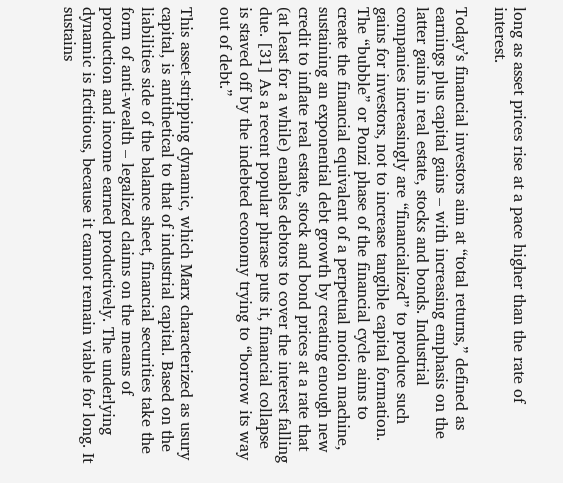long as asset prices rise at a pace higher than the rate of interest.

Today’s financial investors aim at “total returns,” defined as earnings plus capital gains – with increasing emphasis on the latter gains in real estate, stocks and bonds. Industrial companies increasingly are “financialized” to produce such gains for investors, not to increase tangible capital formation. The “bubble” or Ponzi phase of the financial cycle aims to create the financial equivalent of a perpetual motion machine, sustaining an exponential debt growth by creating enough new credit to inflate real estate, stock and bond prices at a rate that (at least for a while) enables debtors to cover the interest falling due. [31] As a recent popular phrase puts it, financial collapse is staved off by the indebted economy trying to “borrow its way out of debt.”

This asset-stripping dynamic, which Marx characterized as usury capital, is antithetical to that of industrial capital. Based on the liabilities side of the balance sheet, financial securities take the form of anti-wealth – legalized claims on the means of production and income earned productively. The underlying dynamic is fictitious, because it cannot remain viable for long. It sustains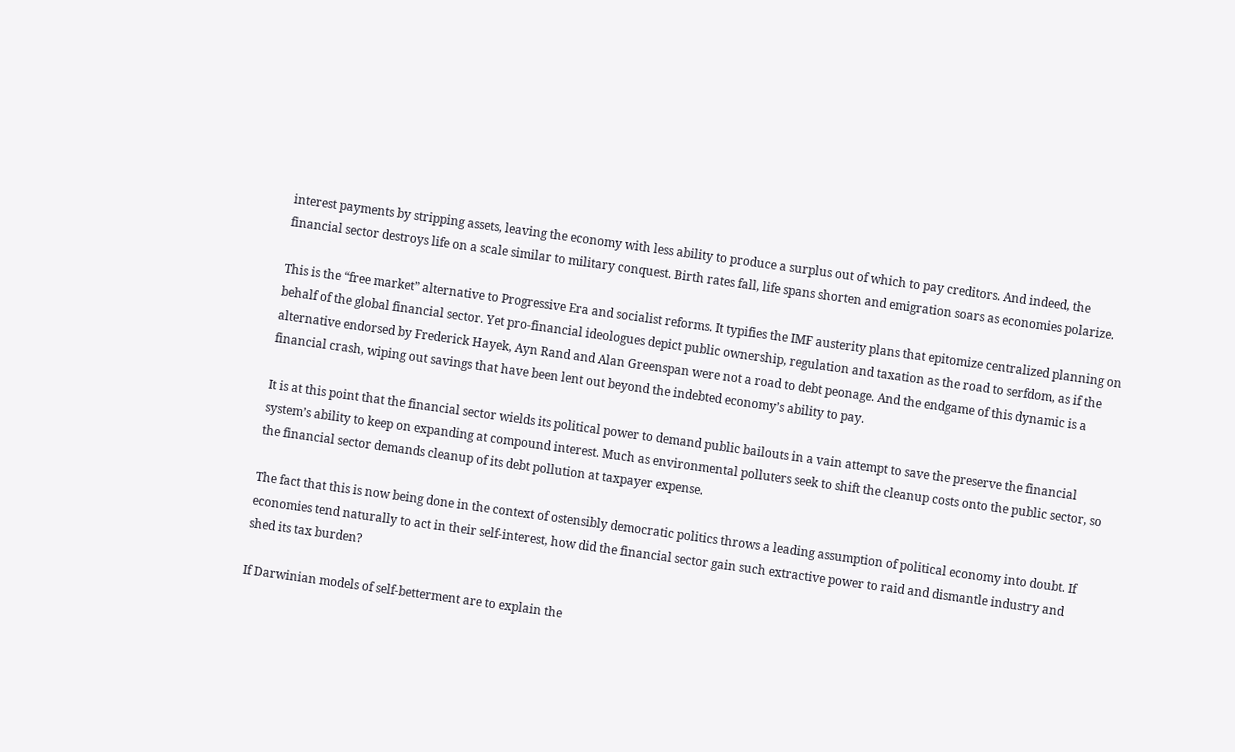interest payments by stripping assets, leaving the economy with less ability to produce a surplus out of which to pay creditors. And indeed, the financial sector destroys life on a scale similar to military conquest. Birth rates fall, life spans shorten and emigration soars as economies polarize.

This is the “free market” alternative to Progressive Era and socialist reforms. It typifies the IMF austerity plans that epitomize centralized planning on behalf of the global financial sector. Yet pro-financial ideologues depict public ownership, regulation and taxation as the road to serfdom, as if the alternative endorsed by Frederick Hayek, Ayn Rand and Alan Greenspan were not a road to debt peonage. And the endgame of this dynamic is a financial crash, wiping out savings that have been lent out beyond the indebted economy’s ability to pay.

It is at this point that the financial sector wields its political power to demand public bailouts in a vain attempt to save the preserve the financial system’s ability to keep on expanding at compound interest. Much as environmental polluters seek to shift the cleanup costs onto the public sector, so the financial sector demands cleanup of its debt pollution at taxpayer expense.

The fact that this is now being done in the context of ostensibly democratic politics throws a leading assumption of political economy into doubt. If economies tend naturally to act in their self-interest, how did the financial sector gain such extractive power to raid and dismantle industry and shed its tax burden?

If Darwinian models of self-betterment are to explain the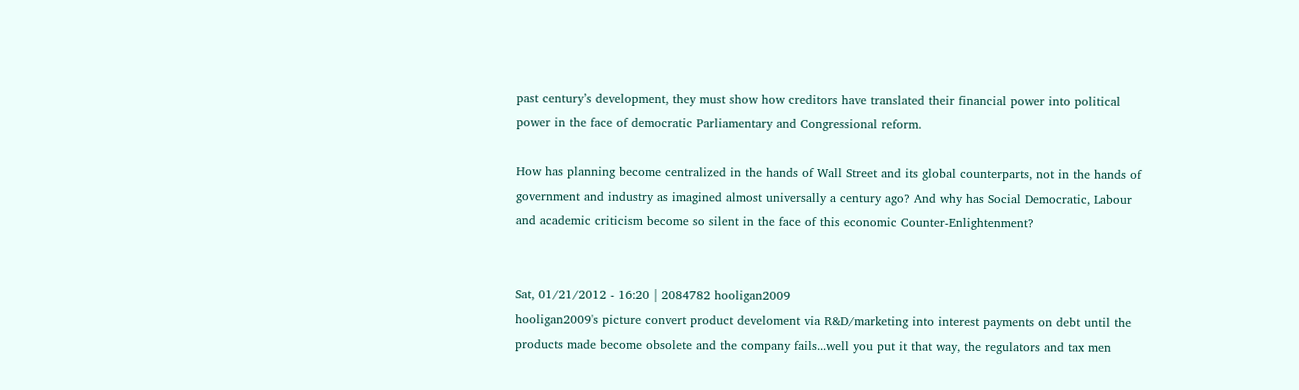past century’s development, they must show how creditors have translated their financial power into political power in the face of democratic Parliamentary and Congressional reform.

How has planning become centralized in the hands of Wall Street and its global counterparts, not in the hands of government and industry as imagined almost universally a century ago? And why has Social Democratic, Labour and academic criticism become so silent in the face of this economic Counter-Enlightenment?


Sat, 01/21/2012 - 16:20 | 2084782 hooligan2009
hooligan2009's picture convert product develoment via R&D/marketing into interest payments on debt until the products made become obsolete and the company fails...well you put it that way, the regulators and tax men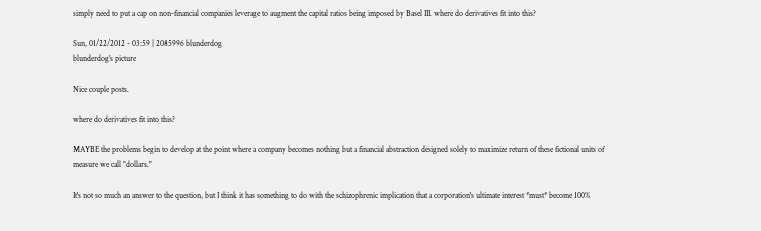simply need to put a cap on non-financial companies leverage to augment the capital ratios being imposed by Basel III. where do derivatives fit into this?

Sun, 01/22/2012 - 03:59 | 2085996 blunderdog
blunderdog's picture

Nice couple posts.

where do derivatives fit into this?

MAYBE the problems begin to develop at the point where a company becomes nothing but a financial abstraction designed solely to maximize return of these fictional units of measure we call "dollars."

It's not so much an answer to the question, but I think it has something to do with the schizophrenic implication that a corporation's ultimate interest *must* become 100%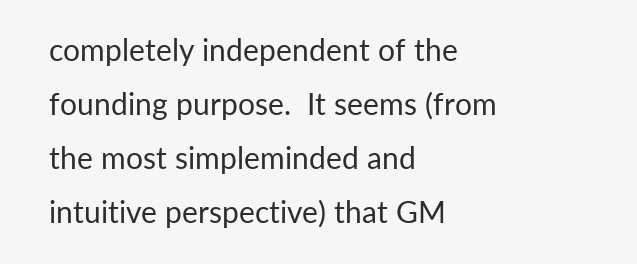completely independent of the founding purpose.  It seems (from the most simpleminded and intuitive perspective) that GM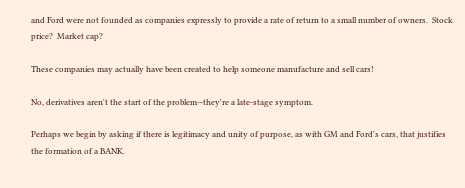and Ford were not founded as companies expressly to provide a rate of return to a small number of owners.  Stock price?  Market cap?

These companies may actually have been created to help someone manufacture and sell cars!

No, derivatives aren't the start of the problem--they're a late-stage symptom.

Perhaps we begin by asking if there is legitimacy and unity of purpose, as with GM and Ford's cars, that justifies the formation of a BANK.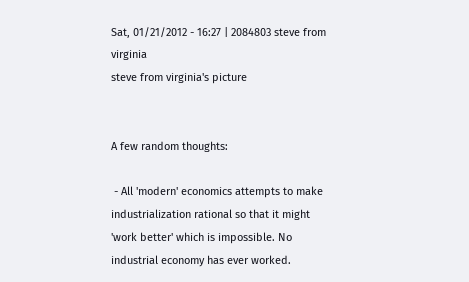Sat, 01/21/2012 - 16:27 | 2084803 steve from virginia
steve from virginia's picture


A few random thoughts:

 - All 'modern' economics attempts to make industrialization rational so that it might 'work better' which is impossible. No industrial economy has ever worked.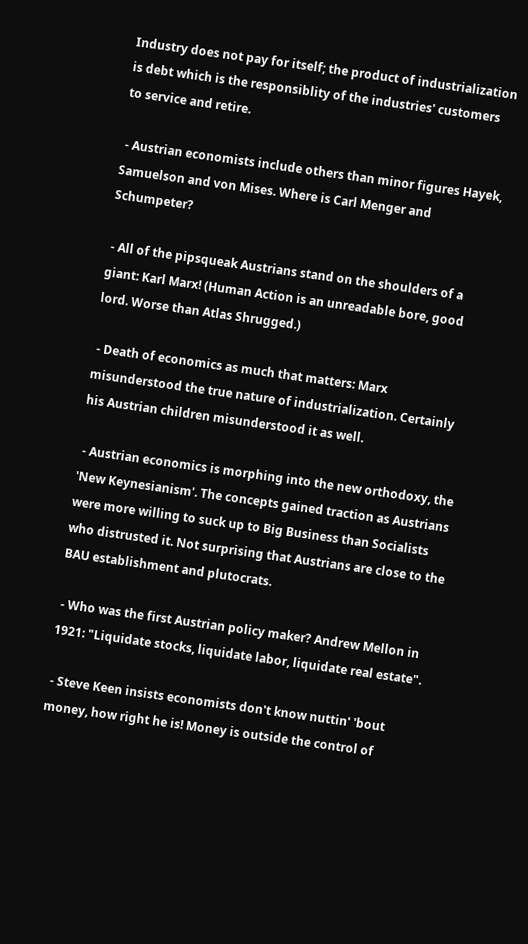Industry does not pay for itself; the product of industrialization is debt which is the responsiblity of the industries' customers to service and retire.

 - Austrian economists include others than minor figures Hayek, Samuelson and von Mises. Where is Carl Menger and Schumpeter?

 - All of the pipsqueak Austrians stand on the shoulders of a giant: Karl Marx! (Human Action is an unreadable bore, good lord. Worse than Atlas Shrugged.)

 - Death of economics as much that matters: Marx misunderstood the true nature of industrialization. Certainly his Austrian children misunderstood it as well.

 - Austrian economics is morphing into the new orthodoxy, the 'New Keynesianism'. The concepts gained traction as Austrians were more willing to suck up to Big Business than Socialists who distrusted it. Not surprising that Austrians are close to the BAU establishment and plutocrats.

 - Who was the first Austrian policy maker? Andrew Mellon in 1921: "Liquidate stocks, liquidate labor, liquidate real estate".

 - Steve Keen insists economists don't know nuttin' 'bout money, how right he is! Money is outside the control of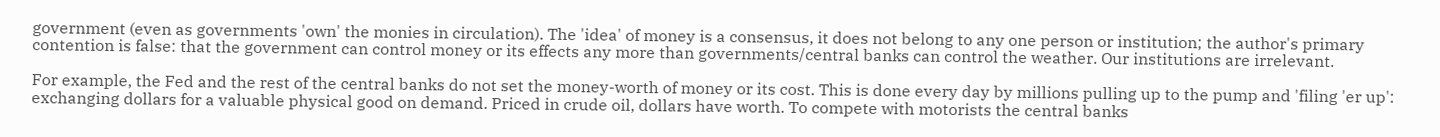government (even as governments 'own' the monies in circulation). The 'idea' of money is a consensus, it does not belong to any one person or institution; the author's primary contention is false: that the government can control money or its effects any more than governments/central banks can control the weather. Our institutions are irrelevant.

For example, the Fed and the rest of the central banks do not set the money-worth of money or its cost. This is done every day by millions pulling up to the pump and 'filing 'er up': exchanging dollars for a valuable physical good on demand. Priced in crude oil, dollars have worth. To compete with motorists the central banks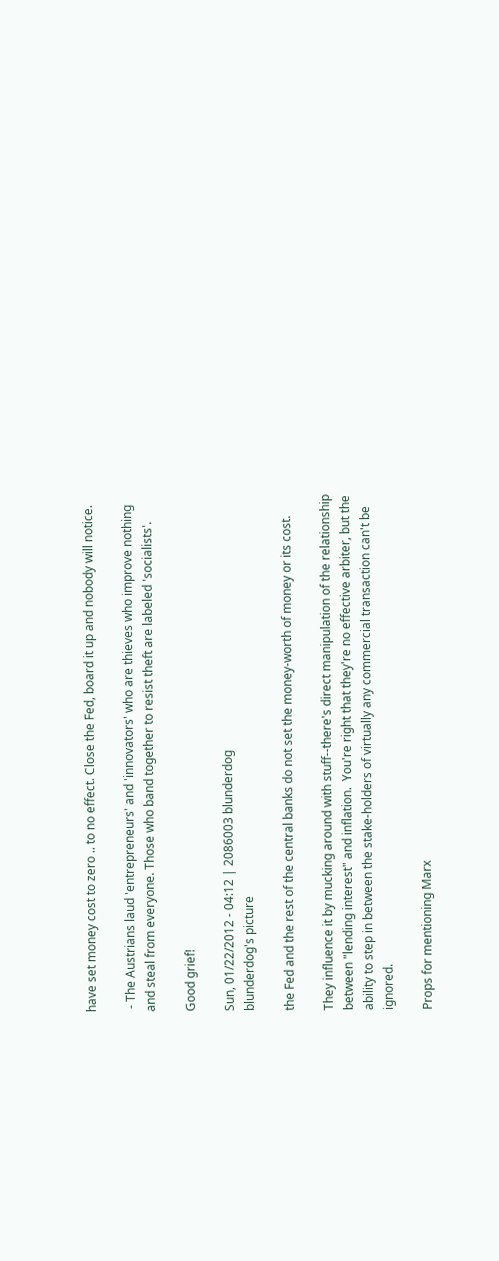have set money cost to zero .. to no effect. Close the Fed, board it up and nobody will notice.

 - The Austrians laud 'entrepreneurs' and 'innovators' who are thieves who improve nothing and steal from everyone. Those who band together to resist theft are labeled 'socialists'.

Good grief!

Sun, 01/22/2012 - 04:12 | 2086003 blunderdog
blunderdog's picture

the Fed and the rest of the central banks do not set the money-worth of money or its cost.

They influence it by mucking around with stuff--there's direct manipulation of the relationship between "lending interest" and inflation.  You're right that they're no effective arbiter, but the ability to step in between the stake-holders of virtually any commercial transaction can't be ignored.

Props for mentioning Marx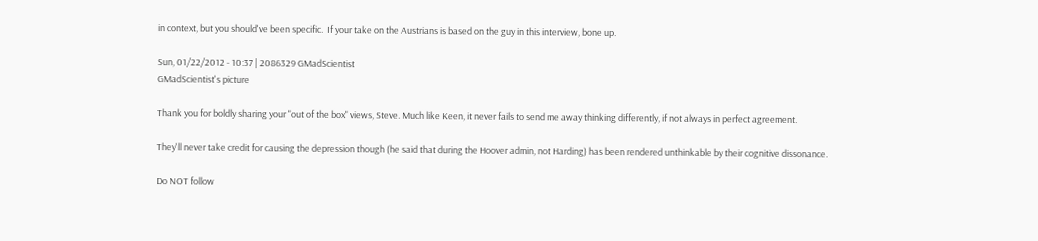in context, but you should've been specific.  If your take on the Austrians is based on the guy in this interview, bone up.

Sun, 01/22/2012 - 10:37 | 2086329 GMadScientist
GMadScientist's picture

Thank you for boldly sharing your "out of the box" views, Steve. Much like Keen, it never fails to send me away thinking differently, if not always in perfect agreement.

They'll never take credit for causing the depression though (he said that during the Hoover admin, not Harding) has been rendered unthinkable by their cognitive dissonance.

Do NOT follow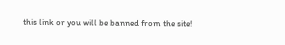this link or you will be banned from the site!